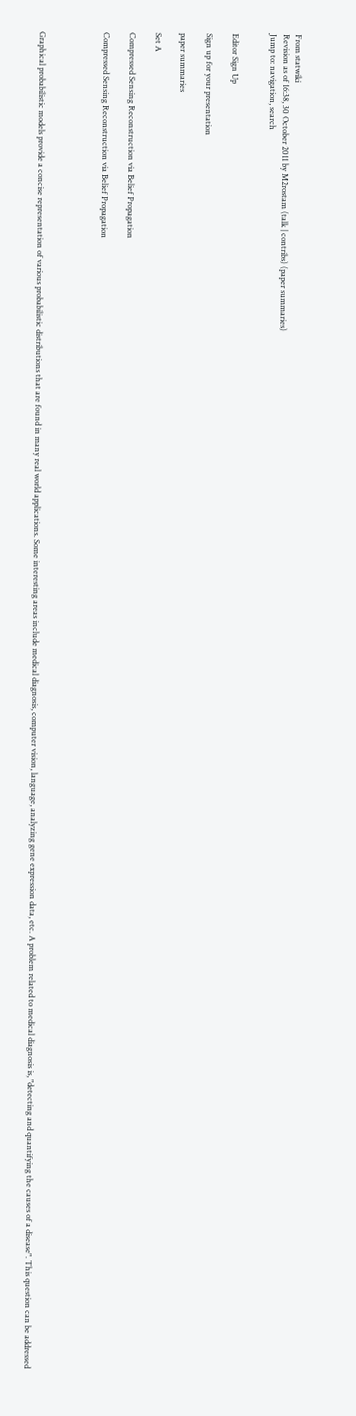From statwiki
Revision as of 16:38, 30 October 2011 by M2rostam (talk | contribs) (paper summaries)
Jump to: navigation, search


Editor Sign Up

Sign up for your presentation

paper summaries

Set A

Compressed Sensing Reconstruction via Belief Propagation

Compressed Sensing Reconstruction via Belief Propagation




Graphical probabilistic models provide a concise representation of various probabilistic distributions that are found in many real world applications. Some interesting areas include medical diagnosis, computer vision, language, analyzing gene expression data, etc. A problem related to medical diagnosis is, "detecting and quantifying the causes of a disease". This question can be addressed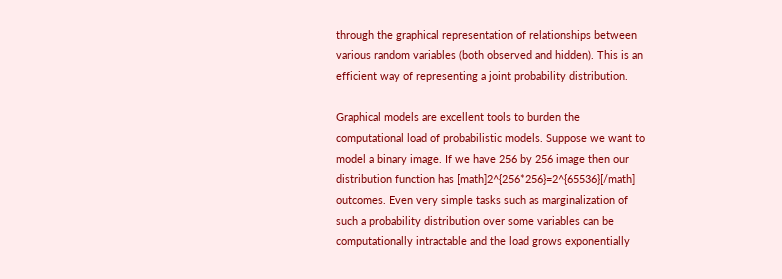through the graphical representation of relationships between various random variables (both observed and hidden). This is an efficient way of representing a joint probability distribution.

Graphical models are excellent tools to burden the computational load of probabilistic models. Suppose we want to model a binary image. If we have 256 by 256 image then our distribution function has [math]2^{256*256}=2^{65536}[/math] outcomes. Even very simple tasks such as marginalization of such a probability distribution over some variables can be computationally intractable and the load grows exponentially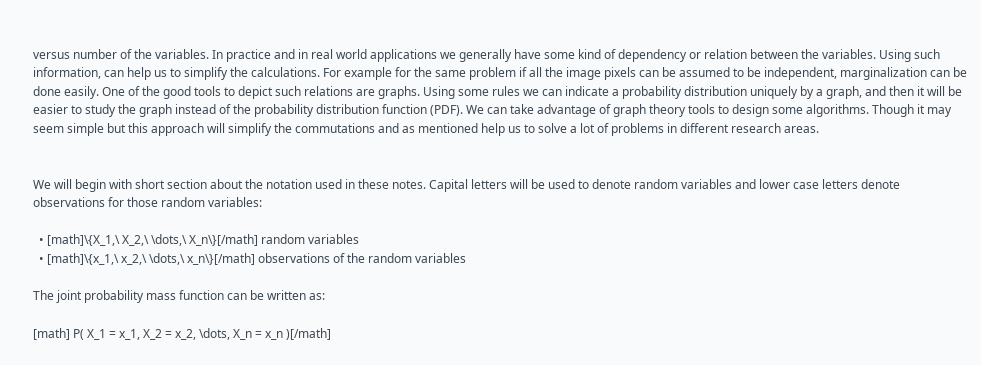versus number of the variables. In practice and in real world applications we generally have some kind of dependency or relation between the variables. Using such information, can help us to simplify the calculations. For example for the same problem if all the image pixels can be assumed to be independent, marginalization can be done easily. One of the good tools to depict such relations are graphs. Using some rules we can indicate a probability distribution uniquely by a graph, and then it will be easier to study the graph instead of the probability distribution function (PDF). We can take advantage of graph theory tools to design some algorithms. Though it may seem simple but this approach will simplify the commutations and as mentioned help us to solve a lot of problems in different research areas.


We will begin with short section about the notation used in these notes. Capital letters will be used to denote random variables and lower case letters denote observations for those random variables:

  • [math]\{X_1,\ X_2,\ \dots,\ X_n\}[/math] random variables
  • [math]\{x_1,\ x_2,\ \dots,\ x_n\}[/math] observations of the random variables

The joint probability mass function can be written as:

[math] P( X_1 = x_1, X_2 = x_2, \dots, X_n = x_n )[/math]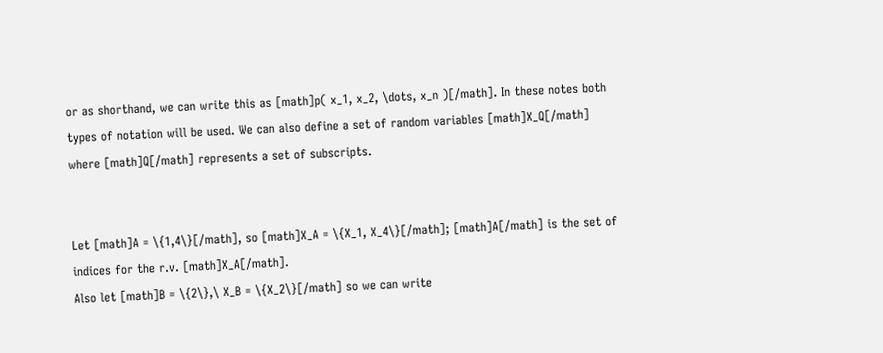or as shorthand, we can write this as [math]p( x_1, x_2, \dots, x_n )[/math]. In these notes both types of notation will be used. We can also define a set of random variables [math]X_Q[/math] where [math]Q[/math] represents a set of subscripts.


Let [math]A = \{1,4\}[/math], so [math]X_A = \{X_1, X_4\}[/math]; [math]A[/math] is the set of indices for the r.v. [math]X_A[/math].
Also let [math]B = \{2\},\ X_B = \{X_2\}[/math] so we can write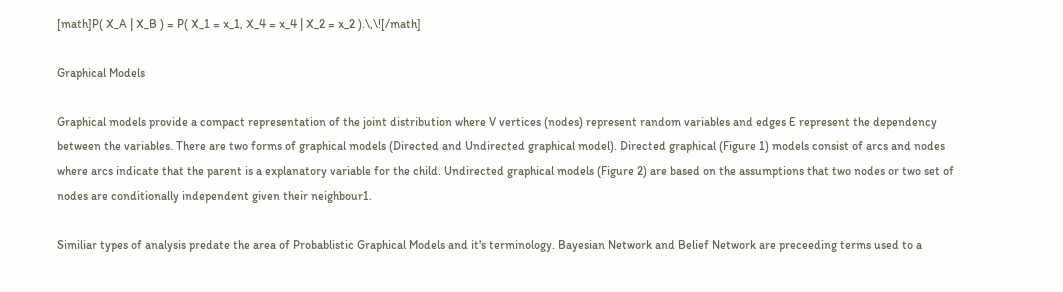[math]P( X_A | X_B ) = P( X_1 = x_1, X_4 = x_4 | X_2 = x_2 ).\,\![/math]

Graphical Models

Graphical models provide a compact representation of the joint distribution where V vertices (nodes) represent random variables and edges E represent the dependency between the variables. There are two forms of graphical models (Directed and Undirected graphical model). Directed graphical (Figure 1) models consist of arcs and nodes where arcs indicate that the parent is a explanatory variable for the child. Undirected graphical models (Figure 2) are based on the assumptions that two nodes or two set of nodes are conditionally independent given their neighbour1.

Similiar types of analysis predate the area of Probablistic Graphical Models and it's terminology. Bayesian Network and Belief Network are preceeding terms used to a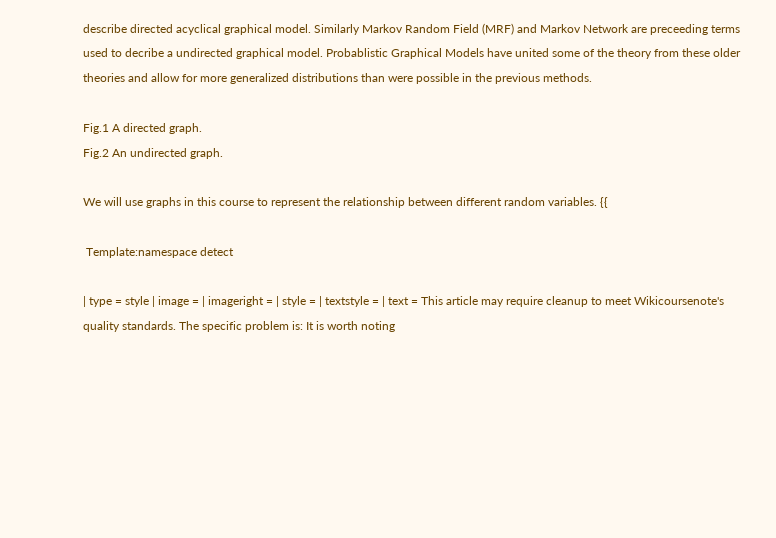describe directed acyclical graphical model. Similarly Markov Random Field (MRF) and Markov Network are preceeding terms used to decribe a undirected graphical model. Probablistic Graphical Models have united some of the theory from these older theories and allow for more generalized distributions than were possible in the previous methods.

Fig.1 A directed graph.
Fig.2 An undirected graph.

We will use graphs in this course to represent the relationship between different random variables. {{

 Template:namespace detect

| type = style | image = | imageright = | style = | textstyle = | text = This article may require cleanup to meet Wikicoursenote's quality standards. The specific problem is: It is worth noting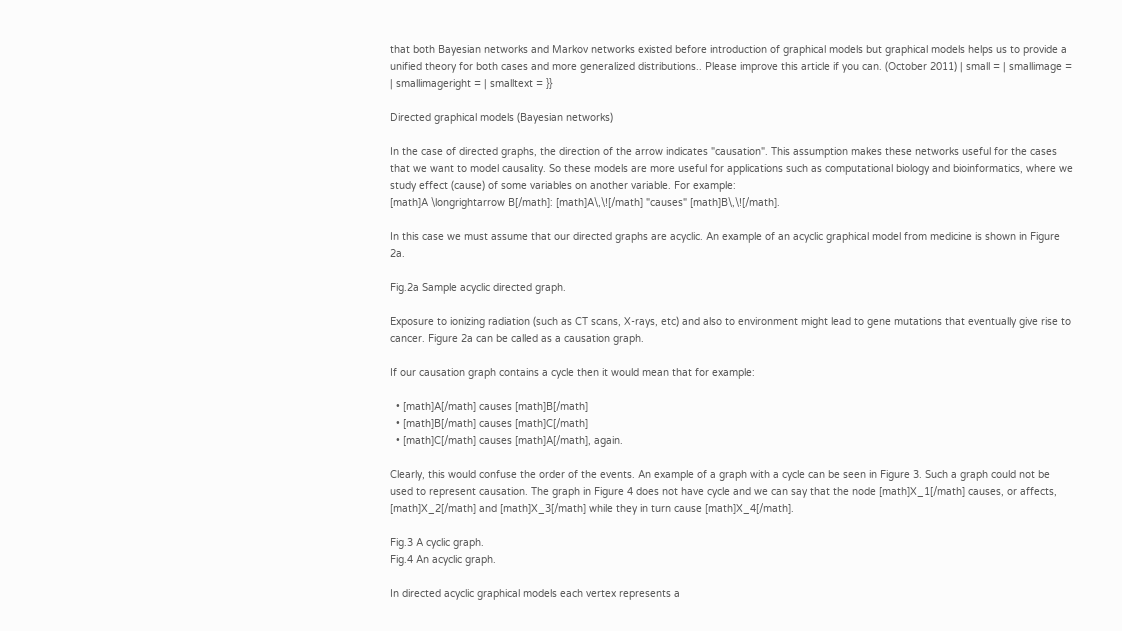that both Bayesian networks and Markov networks existed before introduction of graphical models but graphical models helps us to provide a unified theory for both cases and more generalized distributions.. Please improve this article if you can. (October 2011) | small = | smallimage = | smallimageright = | smalltext = }}

Directed graphical models (Bayesian networks)

In the case of directed graphs, the direction of the arrow indicates "causation". This assumption makes these networks useful for the cases that we want to model causality. So these models are more useful for applications such as computational biology and bioinformatics, where we study effect (cause) of some variables on another variable. For example:
[math]A \longrightarrow B[/math]: [math]A\,\![/math] "causes" [math]B\,\![/math].

In this case we must assume that our directed graphs are acyclic. An example of an acyclic graphical model from medicine is shown in Figure 2a.

Fig.2a Sample acyclic directed graph.

Exposure to ionizing radiation (such as CT scans, X-rays, etc) and also to environment might lead to gene mutations that eventually give rise to cancer. Figure 2a can be called as a causation graph.

If our causation graph contains a cycle then it would mean that for example:

  • [math]A[/math] causes [math]B[/math]
  • [math]B[/math] causes [math]C[/math]
  • [math]C[/math] causes [math]A[/math], again.

Clearly, this would confuse the order of the events. An example of a graph with a cycle can be seen in Figure 3. Such a graph could not be used to represent causation. The graph in Figure 4 does not have cycle and we can say that the node [math]X_1[/math] causes, or affects, [math]X_2[/math] and [math]X_3[/math] while they in turn cause [math]X_4[/math].

Fig.3 A cyclic graph.
Fig.4 An acyclic graph.

In directed acyclic graphical models each vertex represents a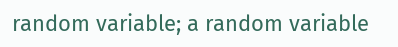random variable; a random variable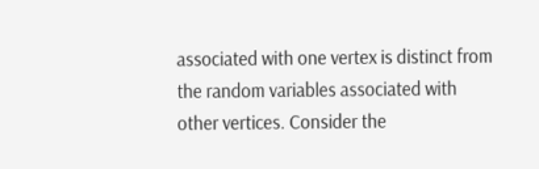associated with one vertex is distinct from the random variables associated with other vertices. Consider the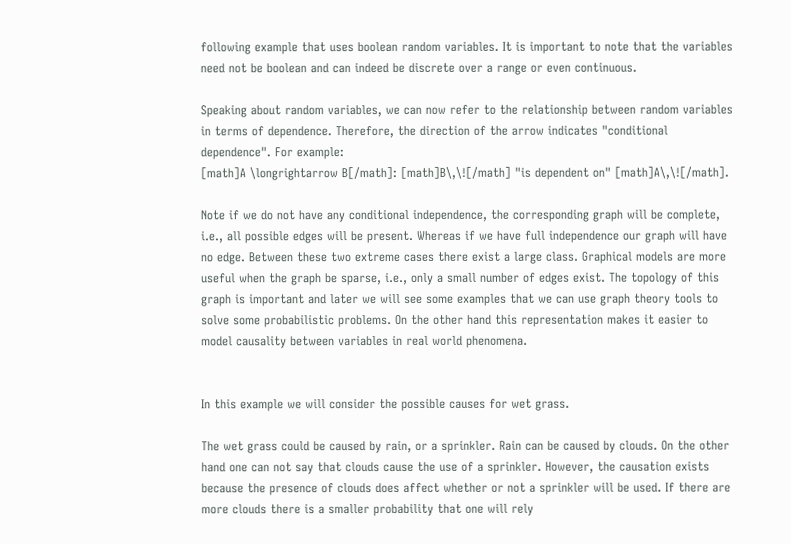following example that uses boolean random variables. It is important to note that the variables need not be boolean and can indeed be discrete over a range or even continuous.

Speaking about random variables, we can now refer to the relationship between random variables in terms of dependence. Therefore, the direction of the arrow indicates "conditional dependence". For example:
[math]A \longrightarrow B[/math]: [math]B\,\![/math] "is dependent on" [math]A\,\![/math].

Note if we do not have any conditional independence, the corresponding graph will be complete, i.e., all possible edges will be present. Whereas if we have full independence our graph will have no edge. Between these two extreme cases there exist a large class. Graphical models are more useful when the graph be sparse, i.e., only a small number of edges exist. The topology of this graph is important and later we will see some examples that we can use graph theory tools to solve some probabilistic problems. On the other hand this representation makes it easier to model causality between variables in real world phenomena.


In this example we will consider the possible causes for wet grass.

The wet grass could be caused by rain, or a sprinkler. Rain can be caused by clouds. On the other hand one can not say that clouds cause the use of a sprinkler. However, the causation exists because the presence of clouds does affect whether or not a sprinkler will be used. If there are more clouds there is a smaller probability that one will rely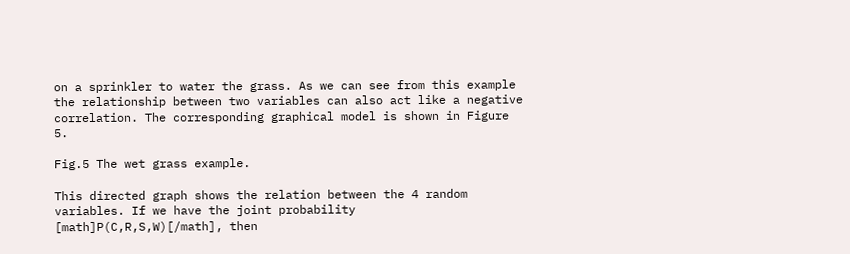on a sprinkler to water the grass. As we can see from this example the relationship between two variables can also act like a negative correlation. The corresponding graphical model is shown in Figure 5.

Fig.5 The wet grass example.

This directed graph shows the relation between the 4 random variables. If we have the joint probability [math]P(C,R,S,W)[/math], then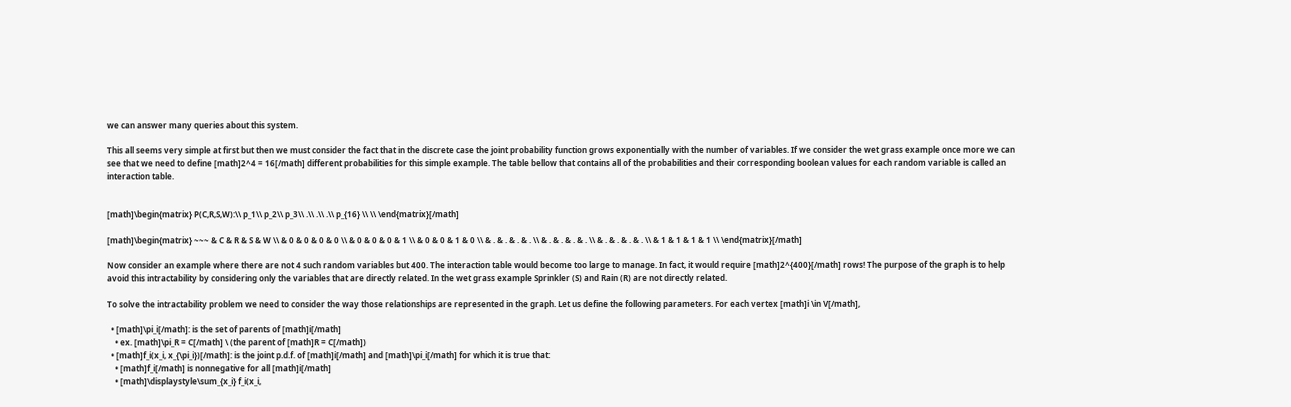we can answer many queries about this system.

This all seems very simple at first but then we must consider the fact that in the discrete case the joint probability function grows exponentially with the number of variables. If we consider the wet grass example once more we can see that we need to define [math]2^4 = 16[/math] different probabilities for this simple example. The table bellow that contains all of the probabilities and their corresponding boolean values for each random variable is called an interaction table.


[math]\begin{matrix} P(C,R,S,W):\\ p_1\\ p_2\\ p_3\\ .\\ .\\ .\\ p_{16} \\ \\ \end{matrix}[/math]

[math]\begin{matrix} ~~~ & C & R & S & W \\ & 0 & 0 & 0 & 0 \\ & 0 & 0 & 0 & 1 \\ & 0 & 0 & 1 & 0 \\ & . & . & . & . \\ & . & . & . & . \\ & . & . & . & . \\ & 1 & 1 & 1 & 1 \\ \end{matrix}[/math]

Now consider an example where there are not 4 such random variables but 400. The interaction table would become too large to manage. In fact, it would require [math]2^{400}[/math] rows! The purpose of the graph is to help avoid this intractability by considering only the variables that are directly related. In the wet grass example Sprinkler (S) and Rain (R) are not directly related.

To solve the intractability problem we need to consider the way those relationships are represented in the graph. Let us define the following parameters. For each vertex [math]i \in V[/math],

  • [math]\pi_i[/math]: is the set of parents of [math]i[/math]
    • ex. [math]\pi_R = C[/math] \ (the parent of [math]R = C[/math])
  • [math]f_i(x_i, x_{\pi_i})[/math]: is the joint p.d.f. of [math]i[/math] and [math]\pi_i[/math] for which it is true that:
    • [math]f_i[/math] is nonnegative for all [math]i[/math]
    • [math]\displaystyle\sum_{x_i} f_i(x_i,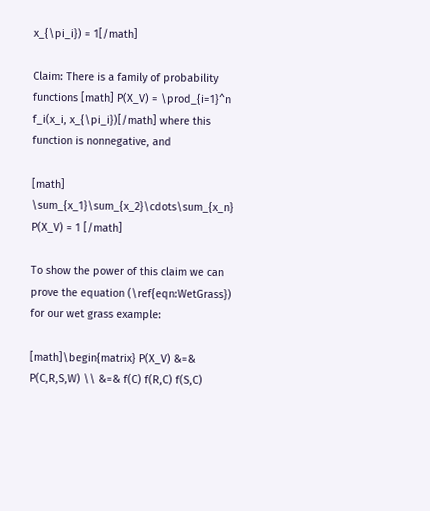x_{\pi_i}) = 1[/math]

Claim: There is a family of probability functions [math] P(X_V) = \prod_{i=1}^n f_i(x_i, x_{\pi_i})[/math] where this function is nonnegative, and

[math] \sum_{x_1}\sum_{x_2}\cdots\sum_{x_n} P(X_V) = 1 [/math]

To show the power of this claim we can prove the equation (\ref{eqn:WetGrass}) for our wet grass example:

[math]\begin{matrix} P(X_V) &=& P(C,R,S,W) \\ &=& f(C) f(R,C) f(S,C)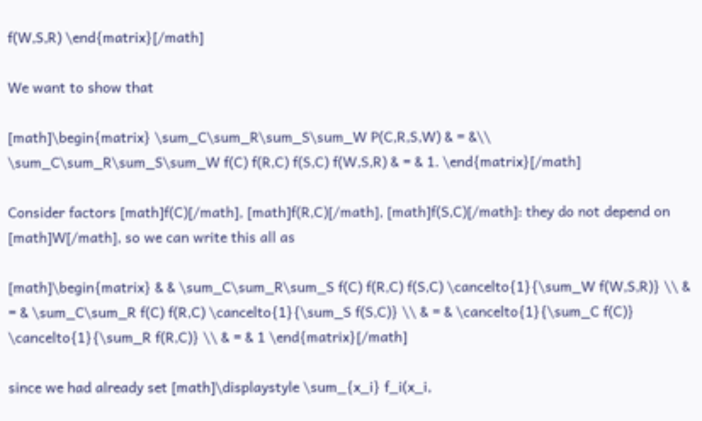f(W,S,R) \end{matrix}[/math]

We want to show that

[math]\begin{matrix} \sum_C\sum_R\sum_S\sum_W P(C,R,S,W) & = &\\ \sum_C\sum_R\sum_S\sum_W f(C) f(R,C) f(S,C) f(W,S,R) & = & 1. \end{matrix}[/math]

Consider factors [math]f(C)[/math], [math]f(R,C)[/math], [math]f(S,C)[/math]: they do not depend on [math]W[/math], so we can write this all as

[math]\begin{matrix} & & \sum_C\sum_R\sum_S f(C) f(R,C) f(S,C) \cancelto{1}{\sum_W f(W,S,R)} \\ & = & \sum_C\sum_R f(C) f(R,C) \cancelto{1}{\sum_S f(S,C)} \\ & = & \cancelto{1}{\sum_C f(C)} \cancelto{1}{\sum_R f(R,C)} \\ & = & 1 \end{matrix}[/math]

since we had already set [math]\displaystyle \sum_{x_i} f_i(x_i,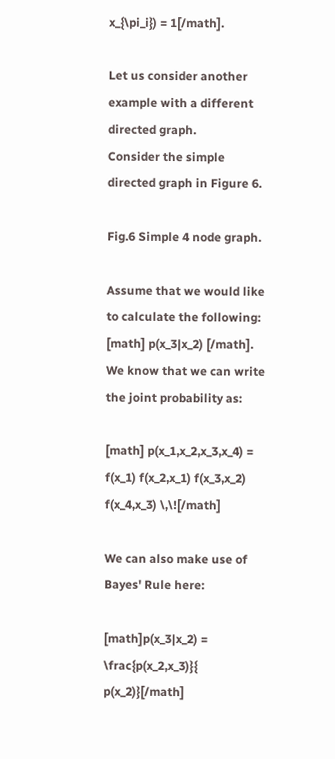x_{\pi_i}) = 1[/math].

Let us consider another example with a different directed graph.
Consider the simple directed graph in Figure 6.

Fig.6 Simple 4 node graph.

Assume that we would like to calculate the following: [math] p(x_3|x_2) [/math]. We know that we can write the joint probability as:

[math] p(x_1,x_2,x_3,x_4) = f(x_1) f(x_2,x_1) f(x_3,x_2) f(x_4,x_3) \,\![/math]

We can also make use of Bayes' Rule here:

[math]p(x_3|x_2) = \frac{p(x_2,x_3)}{ p(x_2)}[/math]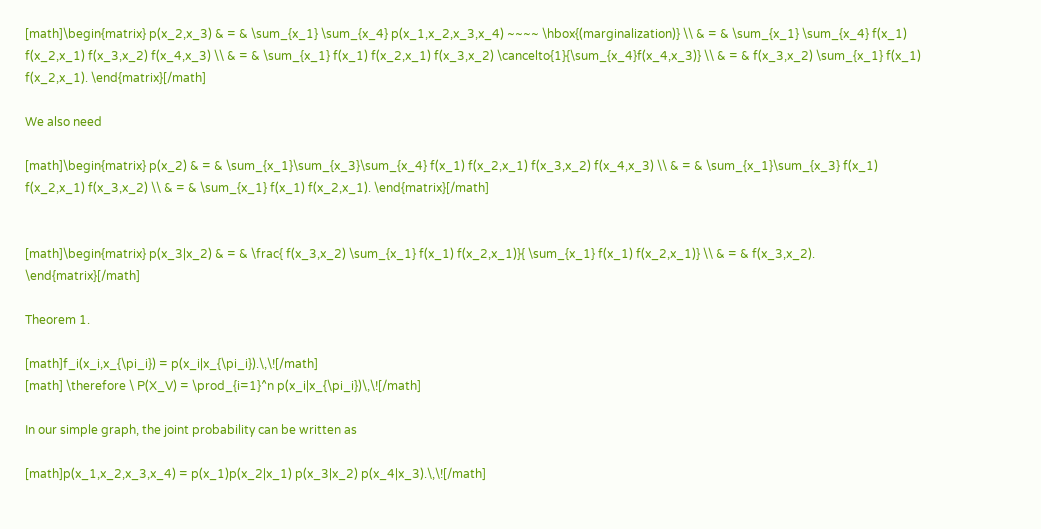[math]\begin{matrix} p(x_2,x_3) & = & \sum_{x_1} \sum_{x_4} p(x_1,x_2,x_3,x_4) ~~~~ \hbox{(marginalization)} \\ & = & \sum_{x_1} \sum_{x_4} f(x_1) f(x_2,x_1) f(x_3,x_2) f(x_4,x_3) \\ & = & \sum_{x_1} f(x_1) f(x_2,x_1) f(x_3,x_2) \cancelto{1}{\sum_{x_4}f(x_4,x_3)} \\ & = & f(x_3,x_2) \sum_{x_1} f(x_1) f(x_2,x_1). \end{matrix}[/math]

We also need

[math]\begin{matrix} p(x_2) & = & \sum_{x_1}\sum_{x_3}\sum_{x_4} f(x_1) f(x_2,x_1) f(x_3,x_2) f(x_4,x_3) \\ & = & \sum_{x_1}\sum_{x_3} f(x_1) f(x_2,x_1) f(x_3,x_2) \\ & = & \sum_{x_1} f(x_1) f(x_2,x_1). \end{matrix}[/math]


[math]\begin{matrix} p(x_3|x_2) & = & \frac{ f(x_3,x_2) \sum_{x_1} f(x_1) f(x_2,x_1)}{ \sum_{x_1} f(x_1) f(x_2,x_1)} \\ & = & f(x_3,x_2). \end{matrix}[/math]

Theorem 1.

[math]f_i(x_i,x_{\pi_i}) = p(x_i|x_{\pi_i}).\,\![/math]
[math] \therefore \ P(X_V) = \prod_{i=1}^n p(x_i|x_{\pi_i})\,\![/math]

In our simple graph, the joint probability can be written as

[math]p(x_1,x_2,x_3,x_4) = p(x_1)p(x_2|x_1) p(x_3|x_2) p(x_4|x_3).\,\![/math]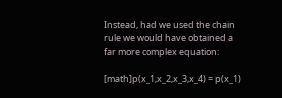Instead, had we used the chain rule we would have obtained a far more complex equation:

[math]p(x_1,x_2,x_3,x_4) = p(x_1)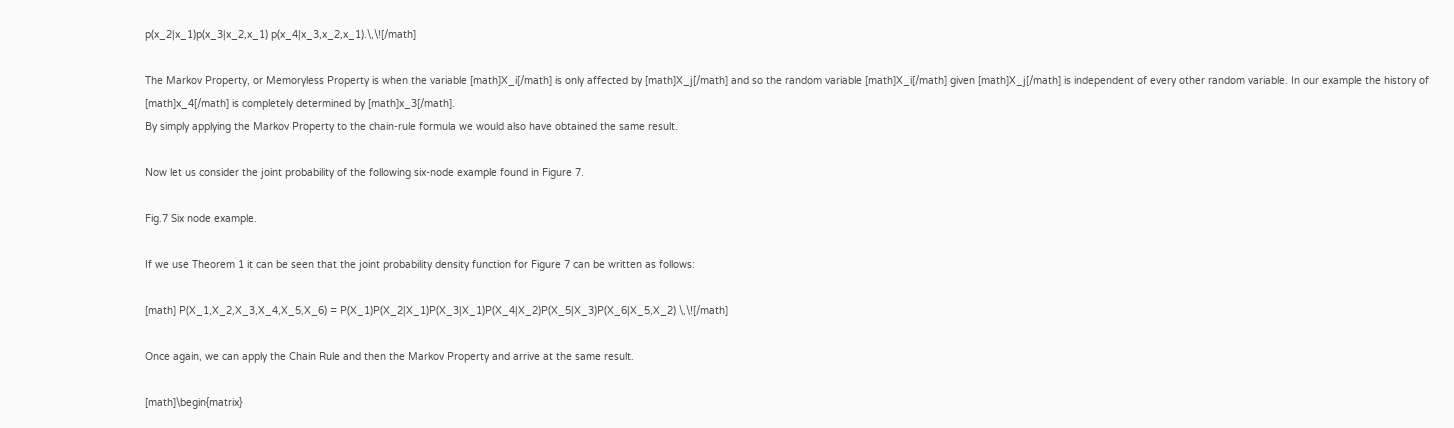p(x_2|x_1)p(x_3|x_2,x_1) p(x_4|x_3,x_2,x_1).\,\![/math]

The Markov Property, or Memoryless Property is when the variable [math]X_i[/math] is only affected by [math]X_j[/math] and so the random variable [math]X_i[/math] given [math]X_j[/math] is independent of every other random variable. In our example the history of [math]x_4[/math] is completely determined by [math]x_3[/math].
By simply applying the Markov Property to the chain-rule formula we would also have obtained the same result.

Now let us consider the joint probability of the following six-node example found in Figure 7.

Fig.7 Six node example.

If we use Theorem 1 it can be seen that the joint probability density function for Figure 7 can be written as follows:

[math] P(X_1,X_2,X_3,X_4,X_5,X_6) = P(X_1)P(X_2|X_1)P(X_3|X_1)P(X_4|X_2)P(X_5|X_3)P(X_6|X_5,X_2) \,\![/math]

Once again, we can apply the Chain Rule and then the Markov Property and arrive at the same result.

[math]\begin{matrix}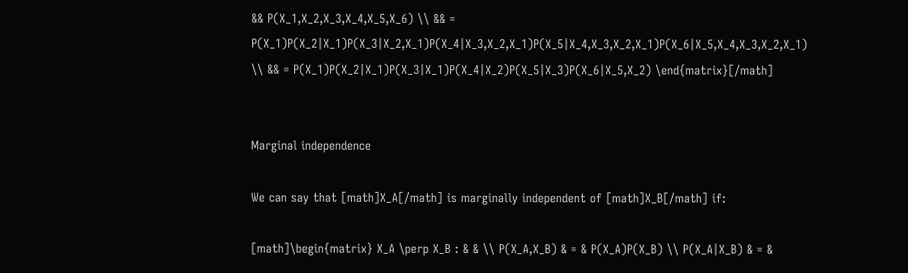&& P(X_1,X_2,X_3,X_4,X_5,X_6) \\ && = P(X_1)P(X_2|X_1)P(X_3|X_2,X_1)P(X_4|X_3,X_2,X_1)P(X_5|X_4,X_3,X_2,X_1)P(X_6|X_5,X_4,X_3,X_2,X_1) \\ && = P(X_1)P(X_2|X_1)P(X_3|X_1)P(X_4|X_2)P(X_5|X_3)P(X_6|X_5,X_2) \end{matrix}[/math]


Marginal independence

We can say that [math]X_A[/math] is marginally independent of [math]X_B[/math] if:

[math]\begin{matrix} X_A \perp X_B : & & \\ P(X_A,X_B) & = & P(X_A)P(X_B) \\ P(X_A|X_B) & = &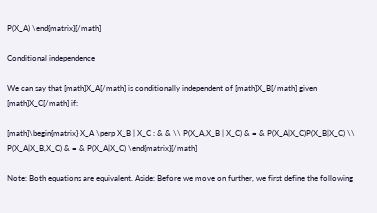P(X_A) \end{matrix}[/math]

Conditional independence

We can say that [math]X_A[/math] is conditionally independent of [math]X_B[/math] given [math]X_C[/math] if:

[math]\begin{matrix} X_A \perp X_B | X_C : & & \\ P(X_A,X_B | X_C) & = & P(X_A|X_C)P(X_B|X_C) \\ P(X_A|X_B,X_C) & = & P(X_A|X_C) \end{matrix}[/math]

Note: Both equations are equivalent. Aside: Before we move on further, we first define the following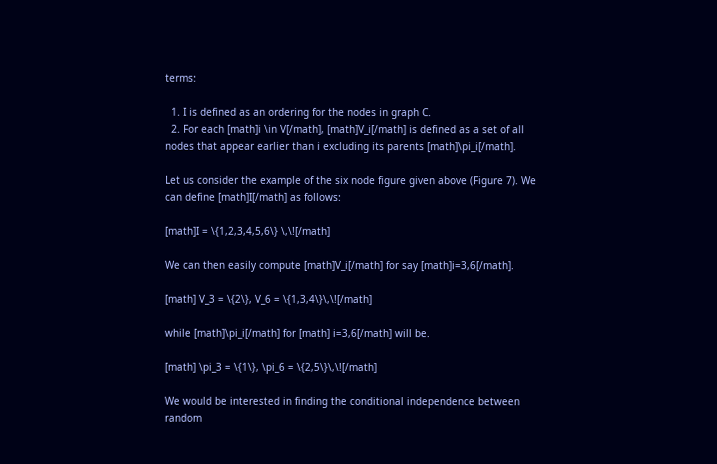terms:

  1. I is defined as an ordering for the nodes in graph C.
  2. For each [math]i \in V[/math], [math]V_i[/math] is defined as a set of all nodes that appear earlier than i excluding its parents [math]\pi_i[/math].

Let us consider the example of the six node figure given above (Figure 7). We can define [math]I[/math] as follows:

[math]I = \{1,2,3,4,5,6\} \,\![/math]

We can then easily compute [math]V_i[/math] for say [math]i=3,6[/math].

[math] V_3 = \{2\}, V_6 = \{1,3,4\}\,\![/math]

while [math]\pi_i[/math] for [math] i=3,6[/math] will be.

[math] \pi_3 = \{1\}, \pi_6 = \{2,5\}\,\![/math]

We would be interested in finding the conditional independence between random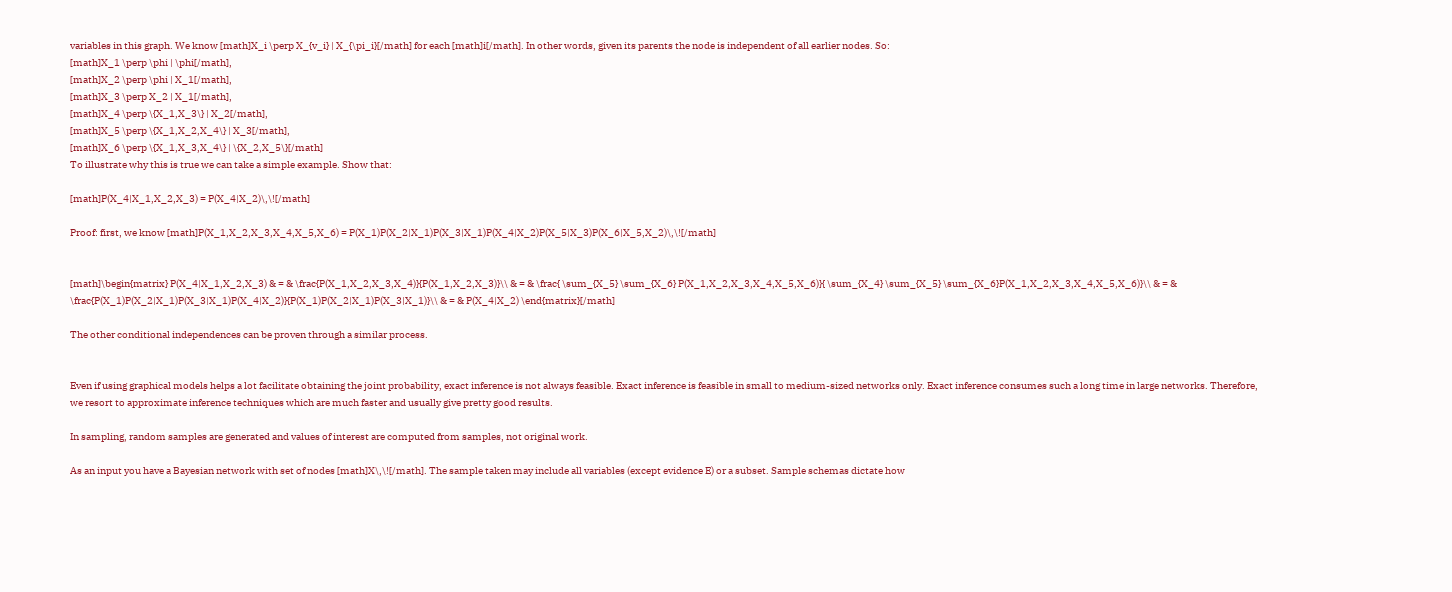variables in this graph. We know [math]X_i \perp X_{v_i} | X_{\pi_i}[/math] for each [math]i[/math]. In other words, given its parents the node is independent of all earlier nodes. So:
[math]X_1 \perp \phi | \phi[/math],
[math]X_2 \perp \phi | X_1[/math],
[math]X_3 \perp X_2 | X_1[/math],
[math]X_4 \perp \{X_1,X_3\} | X_2[/math],
[math]X_5 \perp \{X_1,X_2,X_4\} | X_3[/math],
[math]X_6 \perp \{X_1,X_3,X_4\} | \{X_2,X_5\}[/math]
To illustrate why this is true we can take a simple example. Show that:

[math]P(X_4|X_1,X_2,X_3) = P(X_4|X_2)\,\![/math]

Proof: first, we know [math]P(X_1,X_2,X_3,X_4,X_5,X_6) = P(X_1)P(X_2|X_1)P(X_3|X_1)P(X_4|X_2)P(X_5|X_3)P(X_6|X_5,X_2)\,\![/math]


[math]\begin{matrix} P(X_4|X_1,X_2,X_3) & = & \frac{P(X_1,X_2,X_3,X_4)}{P(X_1,X_2,X_3)}\\ & = & \frac{ \sum_{X_5} \sum_{X_6} P(X_1,X_2,X_3,X_4,X_5,X_6)}{ \sum_{X_4} \sum_{X_5} \sum_{X_6}P(X_1,X_2,X_3,X_4,X_5,X_6)}\\ & = & \frac{P(X_1)P(X_2|X_1)P(X_3|X_1)P(X_4|X_2)}{P(X_1)P(X_2|X_1)P(X_3|X_1)}\\ & = & P(X_4|X_2) \end{matrix}[/math]

The other conditional independences can be proven through a similar process.


Even if using graphical models helps a lot facilitate obtaining the joint probability, exact inference is not always feasible. Exact inference is feasible in small to medium-sized networks only. Exact inference consumes such a long time in large networks. Therefore, we resort to approximate inference techniques which are much faster and usually give pretty good results.

In sampling, random samples are generated and values of interest are computed from samples, not original work.

As an input you have a Bayesian network with set of nodes [math]X\,\![/math]. The sample taken may include all variables (except evidence E) or a subset. Sample schemas dictate how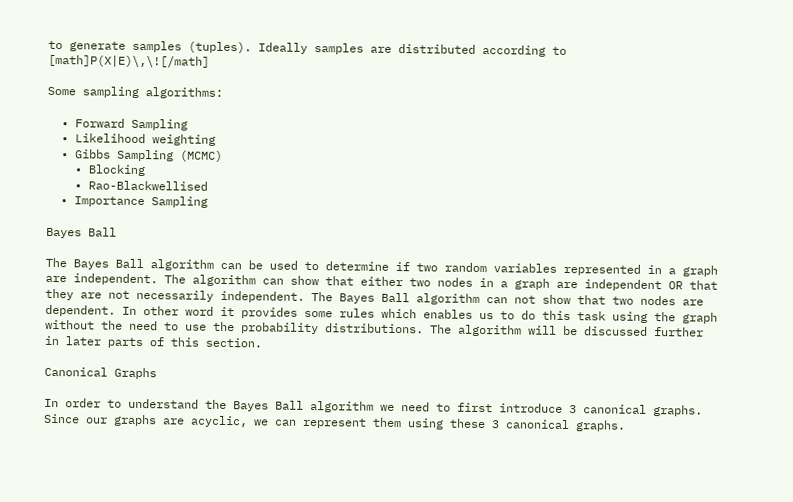to generate samples (tuples). Ideally samples are distributed according to [math]P(X|E)\,\![/math]

Some sampling algorithms:

  • Forward Sampling
  • Likelihood weighting
  • Gibbs Sampling (MCMC)
    • Blocking
    • Rao-Blackwellised
  • Importance Sampling

Bayes Ball

The Bayes Ball algorithm can be used to determine if two random variables represented in a graph are independent. The algorithm can show that either two nodes in a graph are independent OR that they are not necessarily independent. The Bayes Ball algorithm can not show that two nodes are dependent. In other word it provides some rules which enables us to do this task using the graph without the need to use the probability distributions. The algorithm will be discussed further in later parts of this section.

Canonical Graphs

In order to understand the Bayes Ball algorithm we need to first introduce 3 canonical graphs. Since our graphs are acyclic, we can represent them using these 3 canonical graphs.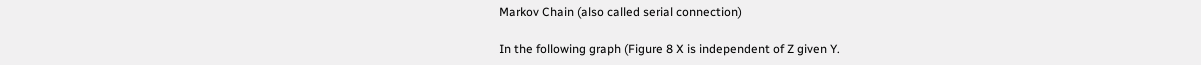Markov Chain (also called serial connection)

In the following graph (Figure 8 X is independent of Z given Y.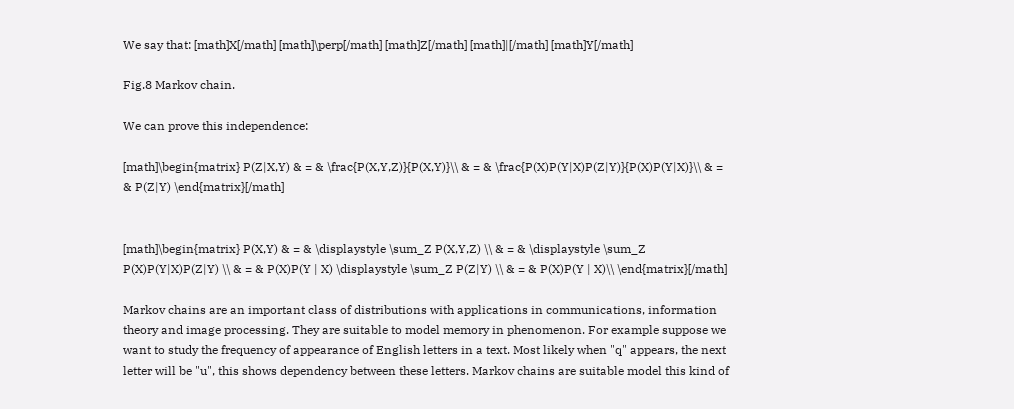We say that: [math]X[/math] [math]\perp[/math] [math]Z[/math] [math]|[/math] [math]Y[/math]

Fig.8 Markov chain.

We can prove this independence:

[math]\begin{matrix} P(Z|X,Y) & = & \frac{P(X,Y,Z)}{P(X,Y)}\\ & = & \frac{P(X)P(Y|X)P(Z|Y)}{P(X)P(Y|X)}\\ & = & P(Z|Y) \end{matrix}[/math]


[math]\begin{matrix} P(X,Y) & = & \displaystyle \sum_Z P(X,Y,Z) \\ & = & \displaystyle \sum_Z P(X)P(Y|X)P(Z|Y) \\ & = & P(X)P(Y | X) \displaystyle \sum_Z P(Z|Y) \\ & = & P(X)P(Y | X)\\ \end{matrix}[/math]

Markov chains are an important class of distributions with applications in communications, information theory and image processing. They are suitable to model memory in phenomenon. For example suppose we want to study the frequency of appearance of English letters in a text. Most likely when "q" appears, the next letter will be "u", this shows dependency between these letters. Markov chains are suitable model this kind of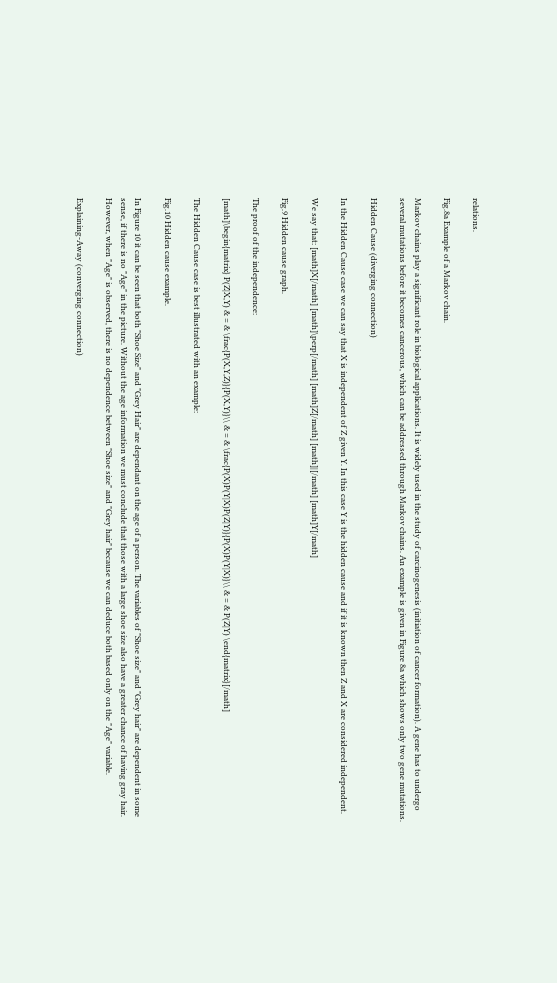relations.

Fig.8a Example of a Markov chain.

Markov chains play a significant role in biological applications. It is widely used in the study of carcinogenesis (initiation of cancer formation). A gene has to undergo several mutations before it becomes cancerous, which can be addressed through Markov chains. An example is given in Figure 8a which shows only two gene mutations.

Hidden Cause (diverging connection)

In the Hidden Cause case we can say that X is independent of Z given Y. In this case Y is the hidden cause and if it is known then Z and X are considered independent.

We say that: [math]X[/math] [math]\perp[/math] [math]Z[/math] [math]|[/math] [math]Y[/math]

Fig.9 Hidden cause graph.

The proof of the independence:

[math]\begin{matrix} P(Z|X,Y) & = & \frac{P(X,Y,Z)}{P(X,Y)}\\ & = & \frac{P(X)P(Y|X)P(Z|Y)}{P(X)P(Y|X)}\\ & = & P(Z|Y) \end{matrix}[/math]

The Hidden Cause case is best illustrated with an example:

Fig.10 Hidden cause example.

In Figure 10 it can be seen that both "Shoe Size" and "Grey Hair" are dependant on the age of a person. The variables of "Shoe size" and "Grey hair" are dependent in some sense, if there is no "Age" in the picture. Without the age information we must conclude that those with a large shoe size also have a greater chance of having gray hair. However, when "Age" is observed, there is no dependence between "Shoe size" and "Grey hair" because we can deduce both based only on the "Age" variable.

Explaining-Away (converging connection)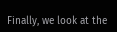Finally, we look at the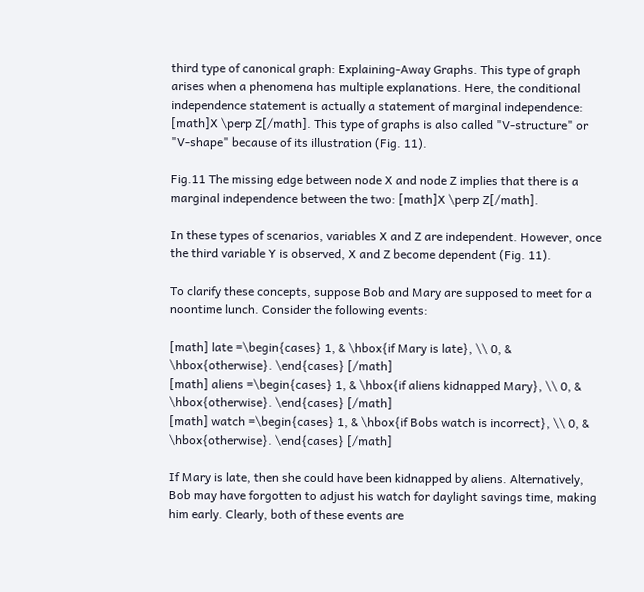third type of canonical graph: Explaining-Away Graphs. This type of graph arises when a phenomena has multiple explanations. Here, the conditional independence statement is actually a statement of marginal independence: [math]X \perp Z[/math]. This type of graphs is also called "V-structure" or "V-shape" because of its illustration (Fig. 11).

Fig.11 The missing edge between node X and node Z implies that there is a marginal independence between the two: [math]X \perp Z[/math].

In these types of scenarios, variables X and Z are independent. However, once the third variable Y is observed, X and Z become dependent (Fig. 11).

To clarify these concepts, suppose Bob and Mary are supposed to meet for a noontime lunch. Consider the following events:

[math] late =\begin{cases} 1, & \hbox{if Mary is late}, \\ 0, & \hbox{otherwise}. \end{cases} [/math]
[math] aliens =\begin{cases} 1, & \hbox{if aliens kidnapped Mary}, \\ 0, & \hbox{otherwise}. \end{cases} [/math]
[math] watch =\begin{cases} 1, & \hbox{if Bobs watch is incorrect}, \\ 0, & \hbox{otherwise}. \end{cases} [/math]

If Mary is late, then she could have been kidnapped by aliens. Alternatively, Bob may have forgotten to adjust his watch for daylight savings time, making him early. Clearly, both of these events are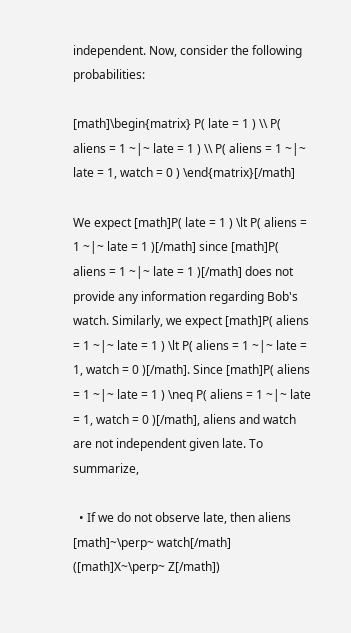independent. Now, consider the following probabilities:

[math]\begin{matrix} P( late = 1 ) \\ P( aliens = 1 ~|~ late = 1 ) \\ P( aliens = 1 ~|~ late = 1, watch = 0 ) \end{matrix}[/math]

We expect [math]P( late = 1 ) \lt P( aliens = 1 ~|~ late = 1 )[/math] since [math]P( aliens = 1 ~|~ late = 1 )[/math] does not provide any information regarding Bob's watch. Similarly, we expect [math]P( aliens = 1 ~|~ late = 1 ) \lt P( aliens = 1 ~|~ late = 1, watch = 0 )[/math]. Since [math]P( aliens = 1 ~|~ late = 1 ) \neq P( aliens = 1 ~|~ late = 1, watch = 0 )[/math], aliens and watch are not independent given late. To summarize,

  • If we do not observe late, then aliens [math]~\perp~ watch[/math] ([math]X~\perp~ Z[/math])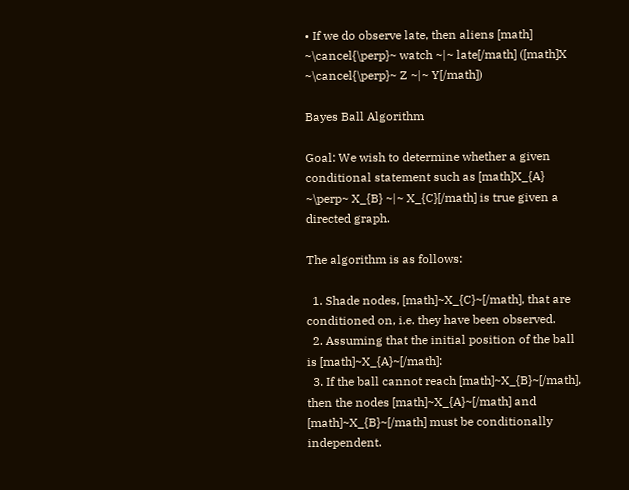• If we do observe late, then aliens [math] ~\cancel{\perp}~ watch ~|~ late[/math] ([math]X ~\cancel{\perp}~ Z ~|~ Y[/math])

Bayes Ball Algorithm

Goal: We wish to determine whether a given conditional statement such as [math]X_{A} ~\perp~ X_{B} ~|~ X_{C}[/math] is true given a directed graph.

The algorithm is as follows:

  1. Shade nodes, [math]~X_{C}~[/math], that are conditioned on, i.e. they have been observed.
  2. Assuming that the initial position of the ball is [math]~X_{A}~[/math]:
  3. If the ball cannot reach [math]~X_{B}~[/math], then the nodes [math]~X_{A}~[/math] and [math]~X_{B}~[/math] must be conditionally independent.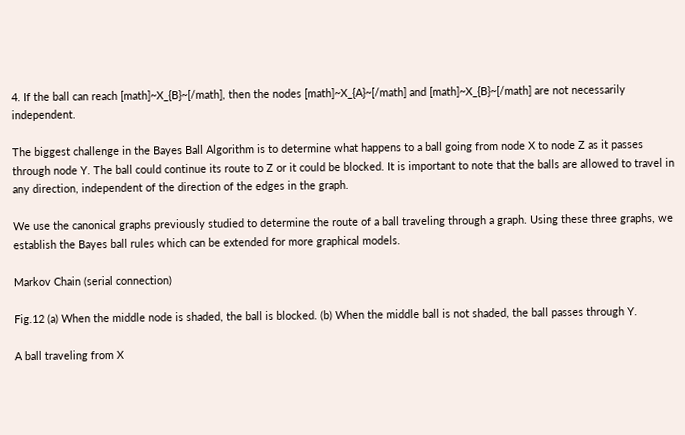4. If the ball can reach [math]~X_{B}~[/math], then the nodes [math]~X_{A}~[/math] and [math]~X_{B}~[/math] are not necessarily independent.

The biggest challenge in the Bayes Ball Algorithm is to determine what happens to a ball going from node X to node Z as it passes through node Y. The ball could continue its route to Z or it could be blocked. It is important to note that the balls are allowed to travel in any direction, independent of the direction of the edges in the graph.

We use the canonical graphs previously studied to determine the route of a ball traveling through a graph. Using these three graphs, we establish the Bayes ball rules which can be extended for more graphical models.

Markov Chain (serial connection)

Fig.12 (a) When the middle node is shaded, the ball is blocked. (b) When the middle ball is not shaded, the ball passes through Y.

A ball traveling from X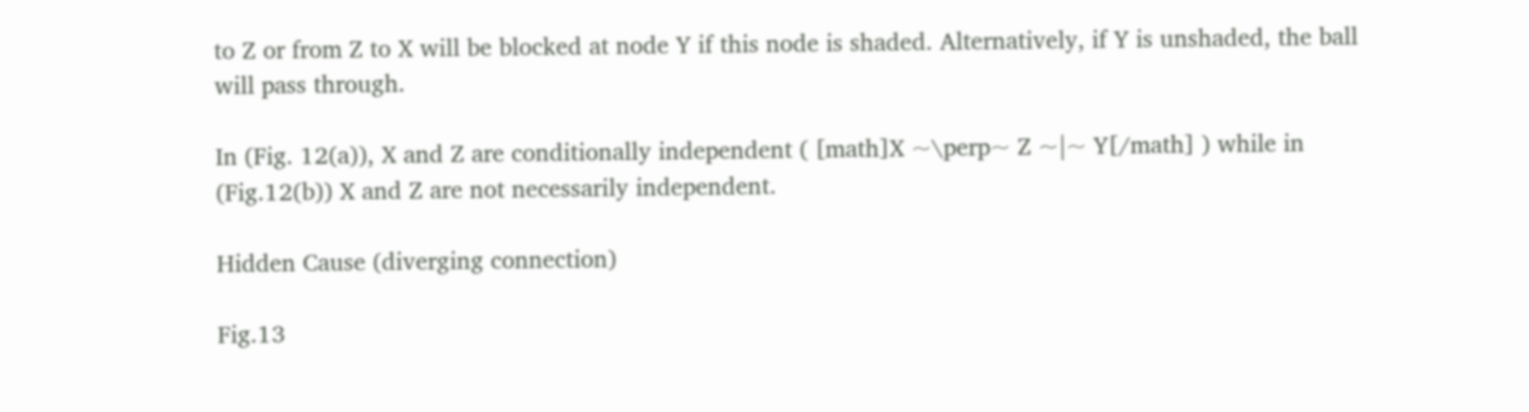to Z or from Z to X will be blocked at node Y if this node is shaded. Alternatively, if Y is unshaded, the ball will pass through.

In (Fig. 12(a)), X and Z are conditionally independent ( [math]X ~\perp~ Z ~|~ Y[/math] ) while in (Fig.12(b)) X and Z are not necessarily independent.

Hidden Cause (diverging connection)

Fig.13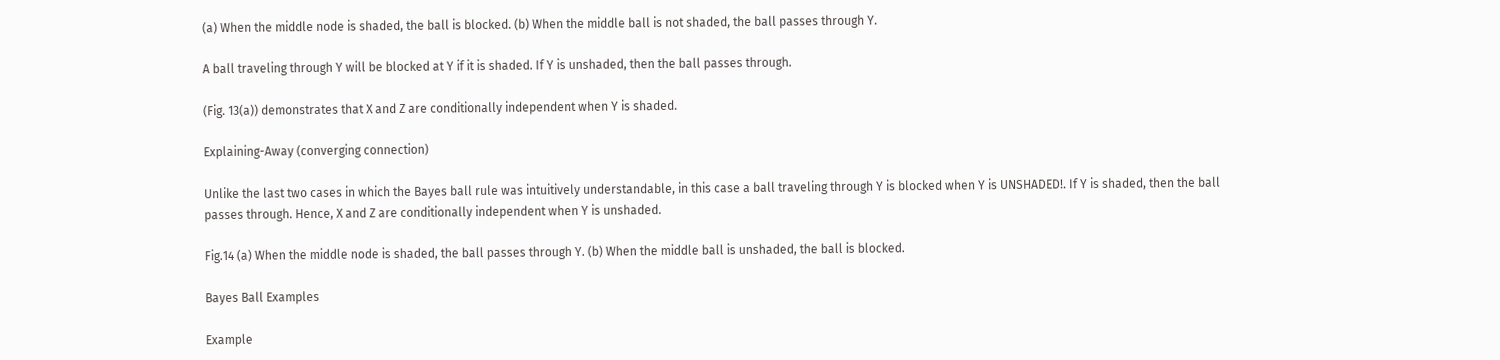(a) When the middle node is shaded, the ball is blocked. (b) When the middle ball is not shaded, the ball passes through Y.

A ball traveling through Y will be blocked at Y if it is shaded. If Y is unshaded, then the ball passes through.

(Fig. 13(a)) demonstrates that X and Z are conditionally independent when Y is shaded.

Explaining-Away (converging connection)

Unlike the last two cases in which the Bayes ball rule was intuitively understandable, in this case a ball traveling through Y is blocked when Y is UNSHADED!. If Y is shaded, then the ball passes through. Hence, X and Z are conditionally independent when Y is unshaded.

Fig.14 (a) When the middle node is shaded, the ball passes through Y. (b) When the middle ball is unshaded, the ball is blocked.

Bayes Ball Examples

Example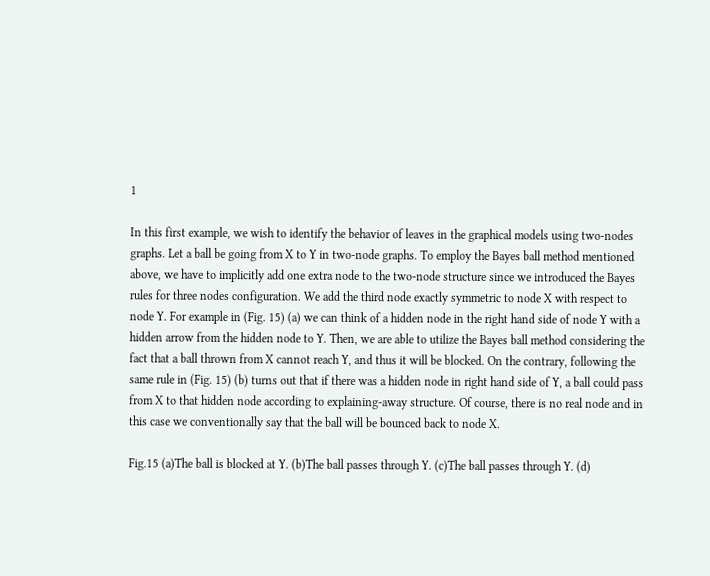1

In this first example, we wish to identify the behavior of leaves in the graphical models using two-nodes graphs. Let a ball be going from X to Y in two-node graphs. To employ the Bayes ball method mentioned above, we have to implicitly add one extra node to the two-node structure since we introduced the Bayes rules for three nodes configuration. We add the third node exactly symmetric to node X with respect to node Y. For example in (Fig. 15) (a) we can think of a hidden node in the right hand side of node Y with a hidden arrow from the hidden node to Y. Then, we are able to utilize the Bayes ball method considering the fact that a ball thrown from X cannot reach Y, and thus it will be blocked. On the contrary, following the same rule in (Fig. 15) (b) turns out that if there was a hidden node in right hand side of Y, a ball could pass from X to that hidden node according to explaining-away structure. Of course, there is no real node and in this case we conventionally say that the ball will be bounced back to node X.

Fig.15 (a)The ball is blocked at Y. (b)The ball passes through Y. (c)The ball passes through Y. (d)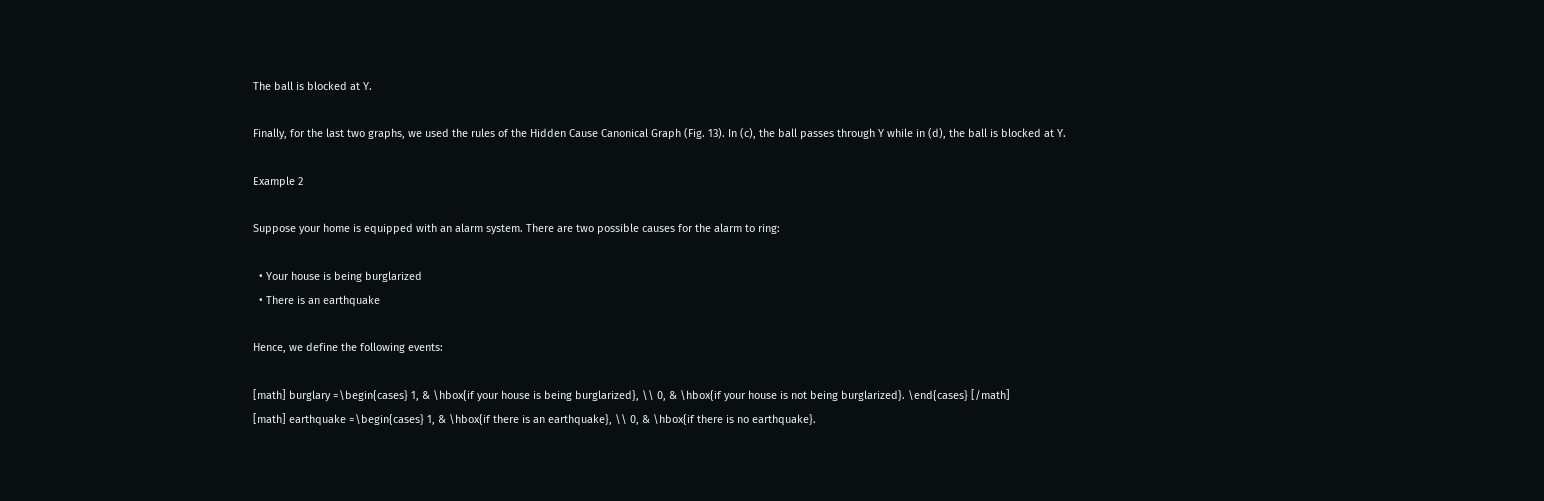The ball is blocked at Y.

Finally, for the last two graphs, we used the rules of the Hidden Cause Canonical Graph (Fig. 13). In (c), the ball passes through Y while in (d), the ball is blocked at Y.

Example 2

Suppose your home is equipped with an alarm system. There are two possible causes for the alarm to ring:

  • Your house is being burglarized
  • There is an earthquake

Hence, we define the following events:

[math] burglary =\begin{cases} 1, & \hbox{if your house is being burglarized}, \\ 0, & \hbox{if your house is not being burglarized}. \end{cases} [/math]
[math] earthquake =\begin{cases} 1, & \hbox{if there is an earthquake}, \\ 0, & \hbox{if there is no earthquake}.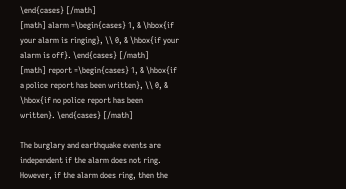\end{cases} [/math]
[math] alarm =\begin{cases} 1, & \hbox{if your alarm is ringing}, \\ 0, & \hbox{if your alarm is off}. \end{cases} [/math]
[math] report =\begin{cases} 1, & \hbox{if a police report has been written}, \\ 0, & \hbox{if no police report has been written}. \end{cases} [/math]

The burglary and earthquake events are independent if the alarm does not ring. However, if the alarm does ring, then the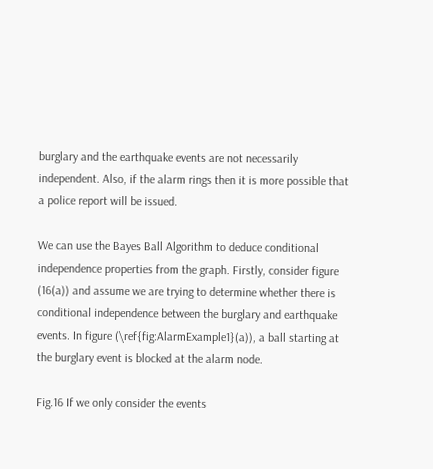burglary and the earthquake events are not necessarily independent. Also, if the alarm rings then it is more possible that a police report will be issued.

We can use the Bayes Ball Algorithm to deduce conditional independence properties from the graph. Firstly, consider figure (16(a)) and assume we are trying to determine whether there is conditional independence between the burglary and earthquake events. In figure (\ref{fig:AlarmExample1}(a)), a ball starting at the burglary event is blocked at the alarm node.

Fig.16 If we only consider the events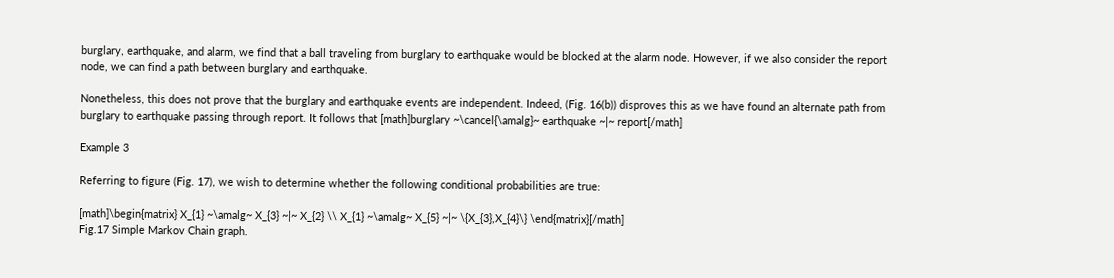burglary, earthquake, and alarm, we find that a ball traveling from burglary to earthquake would be blocked at the alarm node. However, if we also consider the report node, we can find a path between burglary and earthquake.

Nonetheless, this does not prove that the burglary and earthquake events are independent. Indeed, (Fig. 16(b)) disproves this as we have found an alternate path from burglary to earthquake passing through report. It follows that [math]burglary ~\cancel{\amalg}~ earthquake ~|~ report[/math]

Example 3

Referring to figure (Fig. 17), we wish to determine whether the following conditional probabilities are true:

[math]\begin{matrix} X_{1} ~\amalg~ X_{3} ~|~ X_{2} \\ X_{1} ~\amalg~ X_{5} ~|~ \{X_{3},X_{4}\} \end{matrix}[/math]
Fig.17 Simple Markov Chain graph.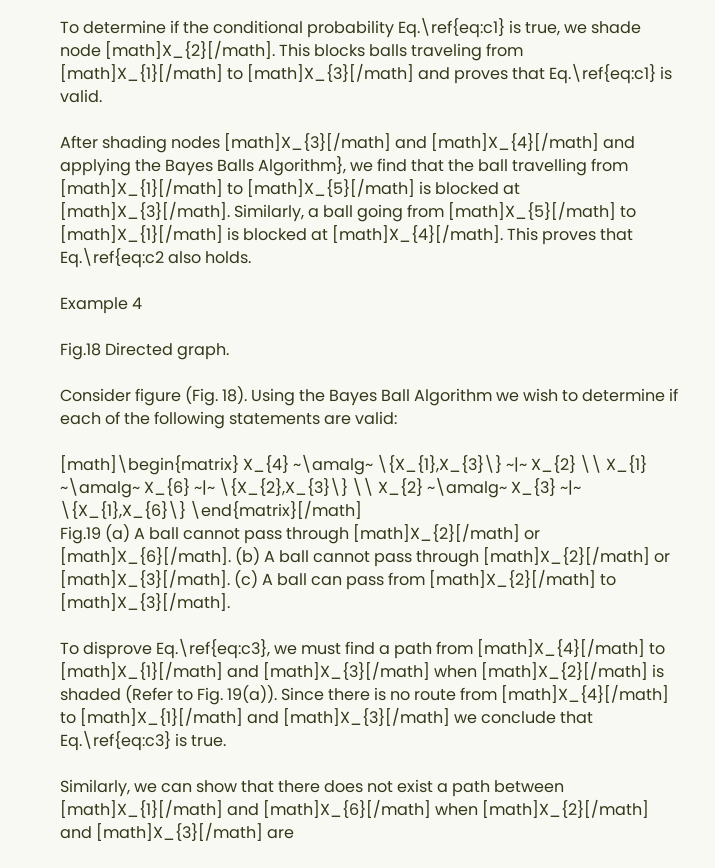To determine if the conditional probability Eq.\ref{eq:c1} is true, we shade node [math]X_{2}[/math]. This blocks balls traveling from [math]X_{1}[/math] to [math]X_{3}[/math] and proves that Eq.\ref{eq:c1} is valid.

After shading nodes [math]X_{3}[/math] and [math]X_{4}[/math] and applying the Bayes Balls Algorithm}, we find that the ball travelling from [math]X_{1}[/math] to [math]X_{5}[/math] is blocked at [math]X_{3}[/math]. Similarly, a ball going from [math]X_{5}[/math] to [math]X_{1}[/math] is blocked at [math]X_{4}[/math]. This proves that Eq.\ref{eq:c2 also holds.

Example 4

Fig.18 Directed graph.

Consider figure (Fig. 18). Using the Bayes Ball Algorithm we wish to determine if each of the following statements are valid:

[math]\begin{matrix} X_{4} ~\amalg~ \{X_{1},X_{3}\} ~|~ X_{2} \\ X_{1} ~\amalg~ X_{6} ~|~ \{X_{2},X_{3}\} \\ X_{2} ~\amalg~ X_{3} ~|~ \{X_{1},X_{6}\} \end{matrix}[/math]
Fig.19 (a) A ball cannot pass through [math]X_{2}[/math] or [math]X_{6}[/math]. (b) A ball cannot pass through [math]X_{2}[/math] or [math]X_{3}[/math]. (c) A ball can pass from [math]X_{2}[/math] to [math]X_{3}[/math].

To disprove Eq.\ref{eq:c3}, we must find a path from [math]X_{4}[/math] to [math]X_{1}[/math] and [math]X_{3}[/math] when [math]X_{2}[/math] is shaded (Refer to Fig. 19(a)). Since there is no route from [math]X_{4}[/math] to [math]X_{1}[/math] and [math]X_{3}[/math] we conclude that Eq.\ref{eq:c3} is true.

Similarly, we can show that there does not exist a path between [math]X_{1}[/math] and [math]X_{6}[/math] when [math]X_{2}[/math] and [math]X_{3}[/math] are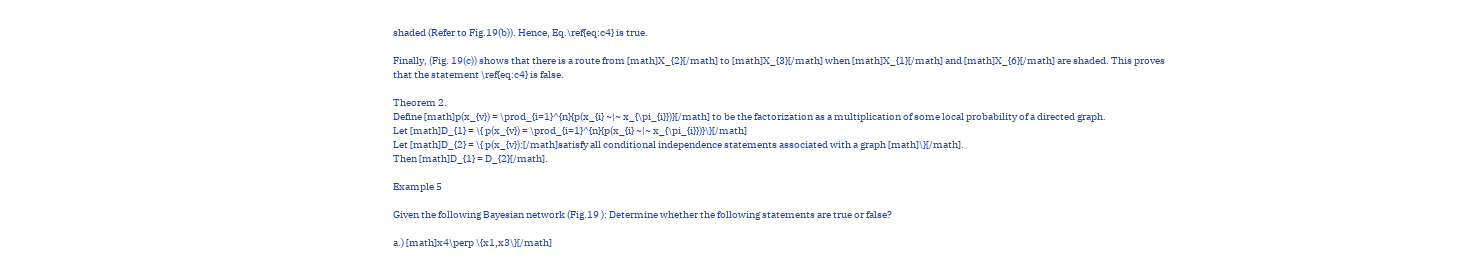shaded (Refer to Fig.19(b)). Hence, Eq.\ref{eq:c4} is true.

Finally, (Fig. 19(c)) shows that there is a route from [math]X_{2}[/math] to [math]X_{3}[/math] when [math]X_{1}[/math] and [math]X_{6}[/math] are shaded. This proves that the statement \ref{eq:c4} is false.

Theorem 2.
Define [math]p(x_{v}) = \prod_{i=1}^{n}{p(x_{i} ~|~ x_{\pi_{i}})}[/math] to be the factorization as a multiplication of some local probability of a directed graph.
Let [math]D_{1} = \{ p(x_{v}) = \prod_{i=1}^{n}{p(x_{i} ~|~ x_{\pi_{i}})}\}[/math]
Let [math]D_{2} = \{ p(x_{v}):[/math]satisfy all conditional independence statements associated with a graph [math]\}[/math].
Then [math]D_{1} = D_{2}[/math].

Example 5

Given the following Bayesian network (Fig.19 ): Determine whether the following statements are true or false?

a.) [math]x4\perp \{x1,x3\}[/math]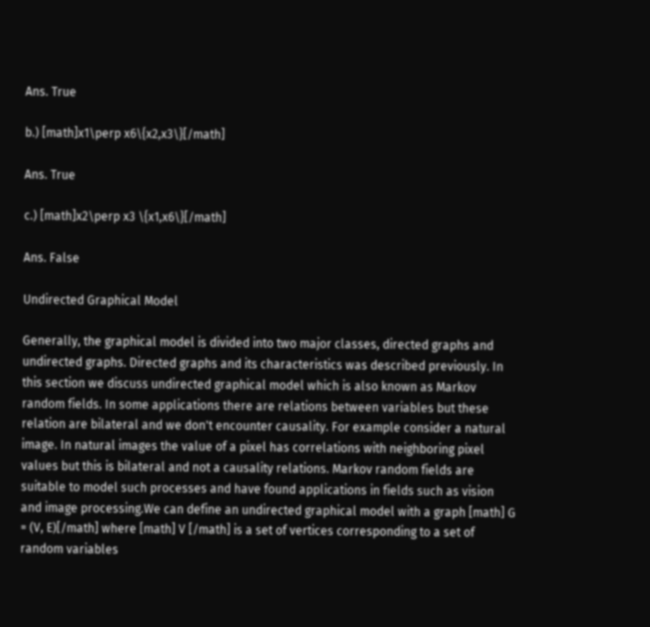Ans. True

b.) [math]x1\perp x6\{x2,x3\}[/math]

Ans. True

c.) [math]x2\perp x3 \{x1,x6\}[/math]

Ans. False

Undirected Graphical Model

Generally, the graphical model is divided into two major classes, directed graphs and undirected graphs. Directed graphs and its characteristics was described previously. In this section we discuss undirected graphical model which is also known as Markov random fields. In some applications there are relations between variables but these relation are bilateral and we don't encounter causality. For example consider a natural image. In natural images the value of a pixel has correlations with neighboring pixel values but this is bilateral and not a causality relations. Markov random fields are suitable to model such processes and have found applications in fields such as vision and image processing.We can define an undirected graphical model with a graph [math] G = (V, E)[/math] where [math] V [/math] is a set of vertices corresponding to a set of random variables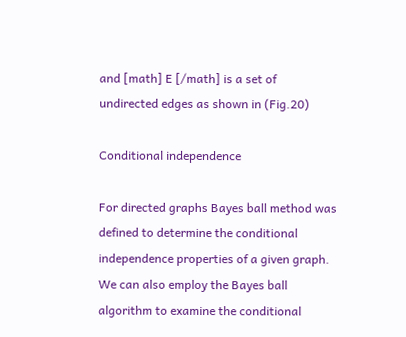and [math] E [/math] is a set of undirected edges as shown in (Fig.20)

Conditional independence

For directed graphs Bayes ball method was defined to determine the conditional independence properties of a given graph. We can also employ the Bayes ball algorithm to examine the conditional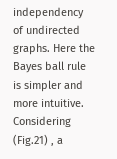independency of undirected graphs. Here the Bayes ball rule is simpler and more intuitive. Considering (Fig.21) , a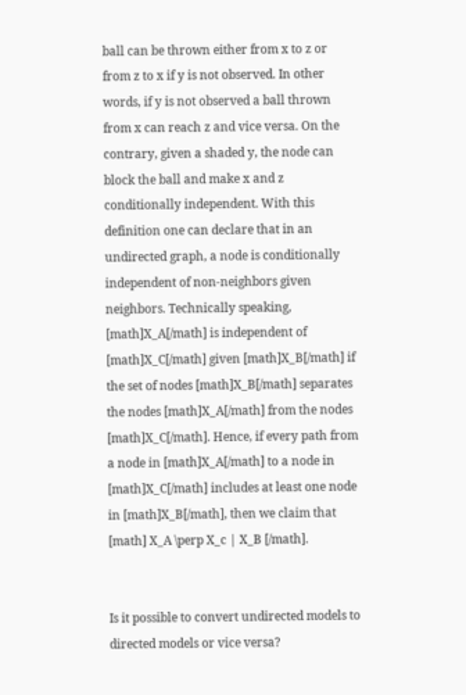ball can be thrown either from x to z or from z to x if y is not observed. In other words, if y is not observed a ball thrown from x can reach z and vice versa. On the contrary, given a shaded y, the node can block the ball and make x and z conditionally independent. With this definition one can declare that in an undirected graph, a node is conditionally independent of non-neighbors given neighbors. Technically speaking, [math]X_A[/math] is independent of [math]X_C[/math] given [math]X_B[/math] if the set of nodes [math]X_B[/math] separates the nodes [math]X_A[/math] from the nodes [math]X_C[/math]. Hence, if every path from a node in [math]X_A[/math] to a node in [math]X_C[/math] includes at least one node in [math]X_B[/math], then we claim that [math] X_A \perp X_c | X_B [/math].


Is it possible to convert undirected models to directed models or vice versa?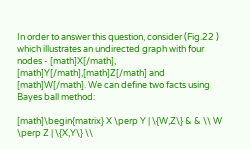In order to answer this question, consider (Fig.22 ) which illustrates an undirected graph with four nodes - [math]X[/math], [math]Y[/math],[math]Z[/math] and [math]W[/math]. We can define two facts using Bayes ball method:

[math]\begin{matrix} X \perp Y | \{W,Z\} & & \\ W \perp Z | \{X,Y\} \\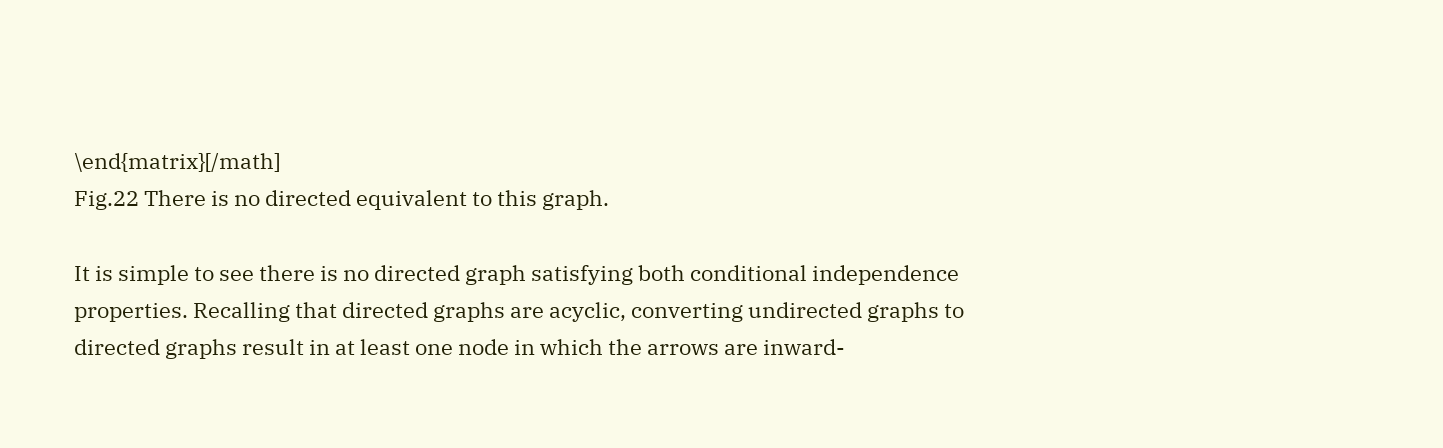\end{matrix}[/math]
Fig.22 There is no directed equivalent to this graph.

It is simple to see there is no directed graph satisfying both conditional independence properties. Recalling that directed graphs are acyclic, converting undirected graphs to directed graphs result in at least one node in which the arrows are inward-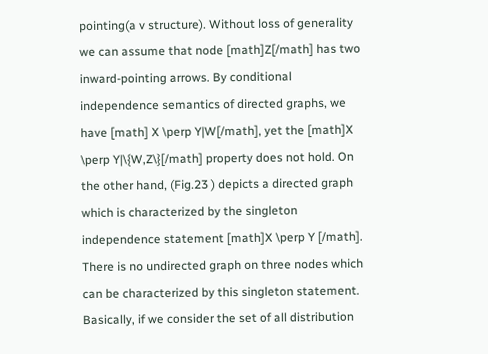pointing(a v structure). Without loss of generality we can assume that node [math]Z[/math] has two inward-pointing arrows. By conditional independence semantics of directed graphs, we have [math] X \perp Y|W[/math], yet the [math]X \perp Y|\{W,Z\}[/math] property does not hold. On the other hand, (Fig.23 ) depicts a directed graph which is characterized by the singleton independence statement [math]X \perp Y [/math]. There is no undirected graph on three nodes which can be characterized by this singleton statement. Basically, if we consider the set of all distribution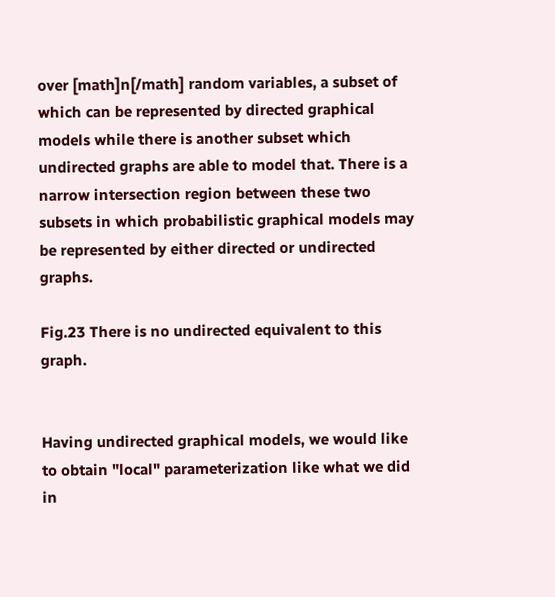over [math]n[/math] random variables, a subset of which can be represented by directed graphical models while there is another subset which undirected graphs are able to model that. There is a narrow intersection region between these two subsets in which probabilistic graphical models may be represented by either directed or undirected graphs.

Fig.23 There is no undirected equivalent to this graph.


Having undirected graphical models, we would like to obtain "local" parameterization like what we did in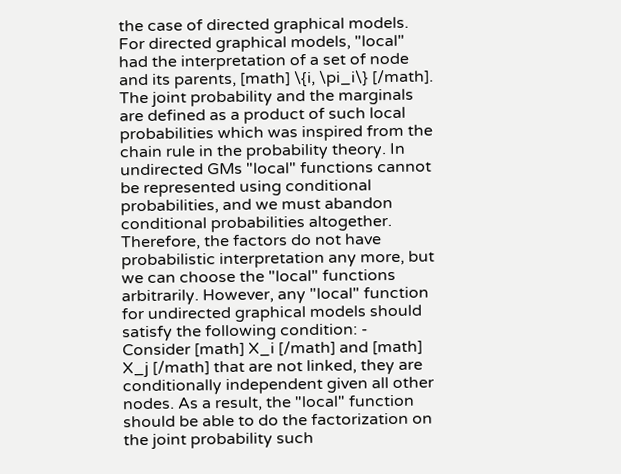the case of directed graphical models. For directed graphical models, "local" had the interpretation of a set of node and its parents, [math] \{i, \pi_i\} [/math]. The joint probability and the marginals are defined as a product of such local probabilities which was inspired from the chain rule in the probability theory. In undirected GMs "local" functions cannot be represented using conditional probabilities, and we must abandon conditional probabilities altogether. Therefore, the factors do not have probabilistic interpretation any more, but we can choose the "local" functions arbitrarily. However, any "local" function for undirected graphical models should satisfy the following condition: - Consider [math] X_i [/math] and [math] X_j [/math] that are not linked, they are conditionally independent given all other nodes. As a result, the "local" function should be able to do the factorization on the joint probability such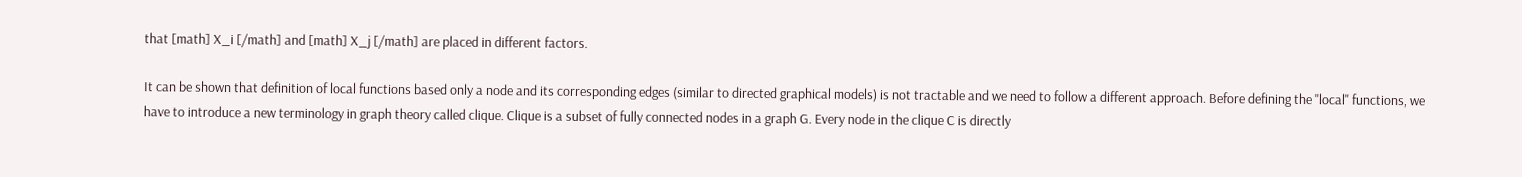that [math] X_i [/math] and [math] X_j [/math] are placed in different factors.

It can be shown that definition of local functions based only a node and its corresponding edges (similar to directed graphical models) is not tractable and we need to follow a different approach. Before defining the "local" functions, we have to introduce a new terminology in graph theory called clique. Clique is a subset of fully connected nodes in a graph G. Every node in the clique C is directly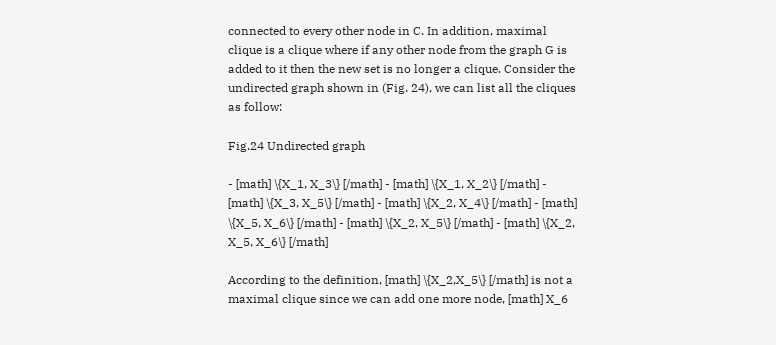connected to every other node in C. In addition, maximal clique is a clique where if any other node from the graph G is added to it then the new set is no longer a clique. Consider the undirected graph shown in (Fig. 24), we can list all the cliques as follow:

Fig.24 Undirected graph

- [math] \{X_1, X_3\} [/math] - [math] \{X_1, X_2\} [/math] - [math] \{X_3, X_5\} [/math] - [math] \{X_2, X_4\} [/math] - [math] \{X_5, X_6\} [/math] - [math] \{X_2, X_5\} [/math] - [math] \{X_2, X_5, X_6\} [/math]

According to the definition, [math] \{X_2,X_5\} [/math] is not a maximal clique since we can add one more node, [math] X_6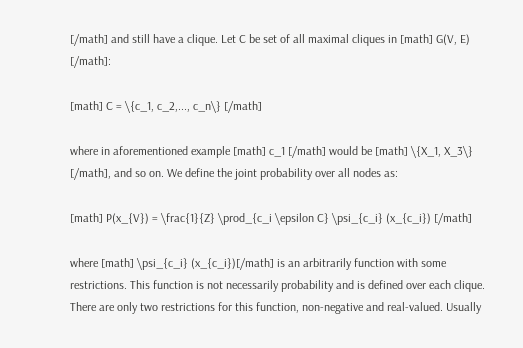[/math] and still have a clique. Let C be set of all maximal cliques in [math] G(V, E) [/math]:

[math] C = \{c_1, c_2,..., c_n\} [/math]

where in aforementioned example [math] c_1 [/math] would be [math] \{X_1, X_3\} [/math], and so on. We define the joint probability over all nodes as:

[math] P(x_{V}) = \frac{1}{Z} \prod_{c_i \epsilon C} \psi_{c_i} (x_{c_i}) [/math]

where [math] \psi_{c_i} (x_{c_i})[/math] is an arbitrarily function with some restrictions. This function is not necessarily probability and is defined over each clique. There are only two restrictions for this function, non-negative and real-valued. Usually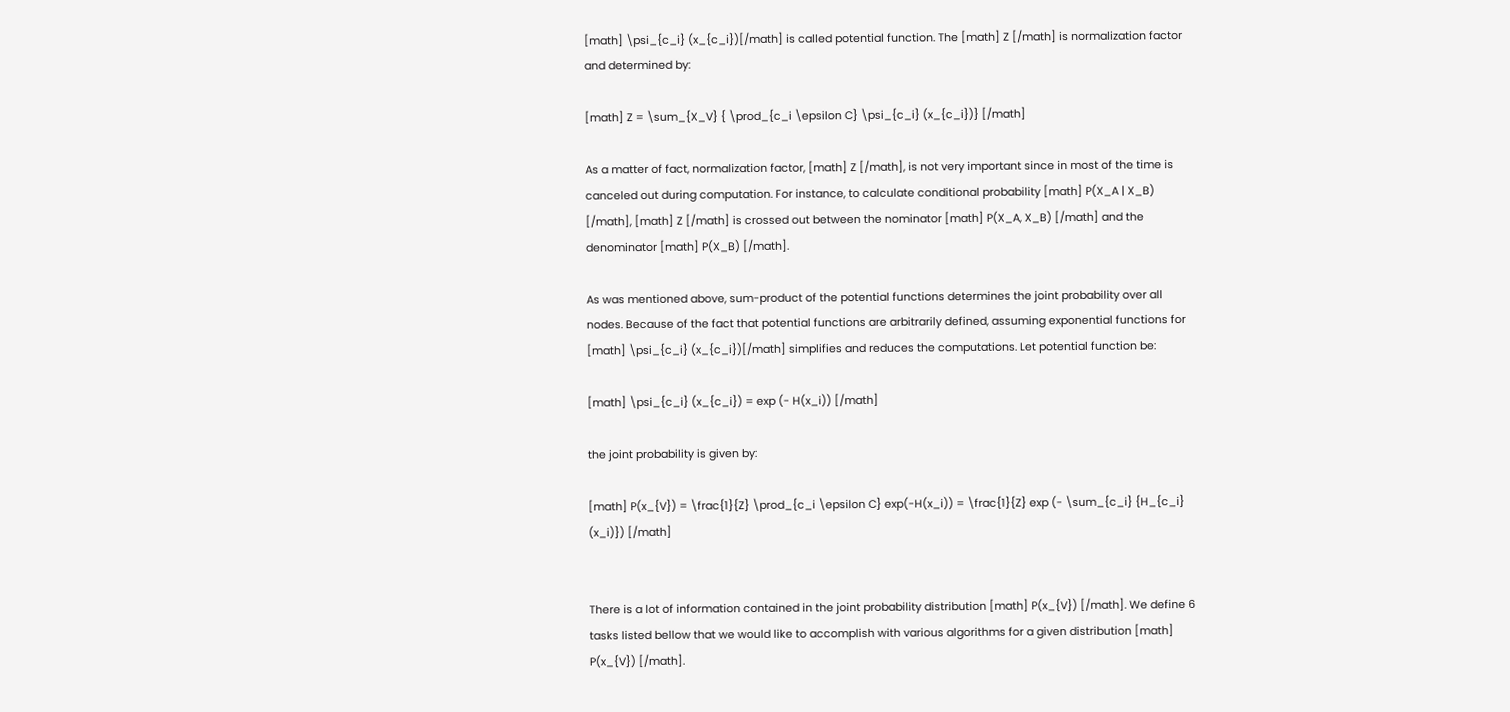[math] \psi_{c_i} (x_{c_i})[/math] is called potential function. The [math] Z [/math] is normalization factor and determined by:

[math] Z = \sum_{X_V} { \prod_{c_i \epsilon C} \psi_{c_i} (x_{c_i})} [/math]

As a matter of fact, normalization factor, [math] Z [/math], is not very important since in most of the time is canceled out during computation. For instance, to calculate conditional probability [math] P(X_A | X_B) [/math], [math] Z [/math] is crossed out between the nominator [math] P(X_A, X_B) [/math] and the denominator [math] P(X_B) [/math].

As was mentioned above, sum-product of the potential functions determines the joint probability over all nodes. Because of the fact that potential functions are arbitrarily defined, assuming exponential functions for [math] \psi_{c_i} (x_{c_i})[/math] simplifies and reduces the computations. Let potential function be:

[math] \psi_{c_i} (x_{c_i}) = exp (- H(x_i)) [/math]

the joint probability is given by:

[math] P(x_{V}) = \frac{1}{Z} \prod_{c_i \epsilon C} exp(-H(x_i)) = \frac{1}{Z} exp (- \sum_{c_i} {H_{c_i} (x_i)}) [/math]


There is a lot of information contained in the joint probability distribution [math] P(x_{V}) [/math]. We define 6 tasks listed bellow that we would like to accomplish with various algorithms for a given distribution [math] P(x_{V}) [/math].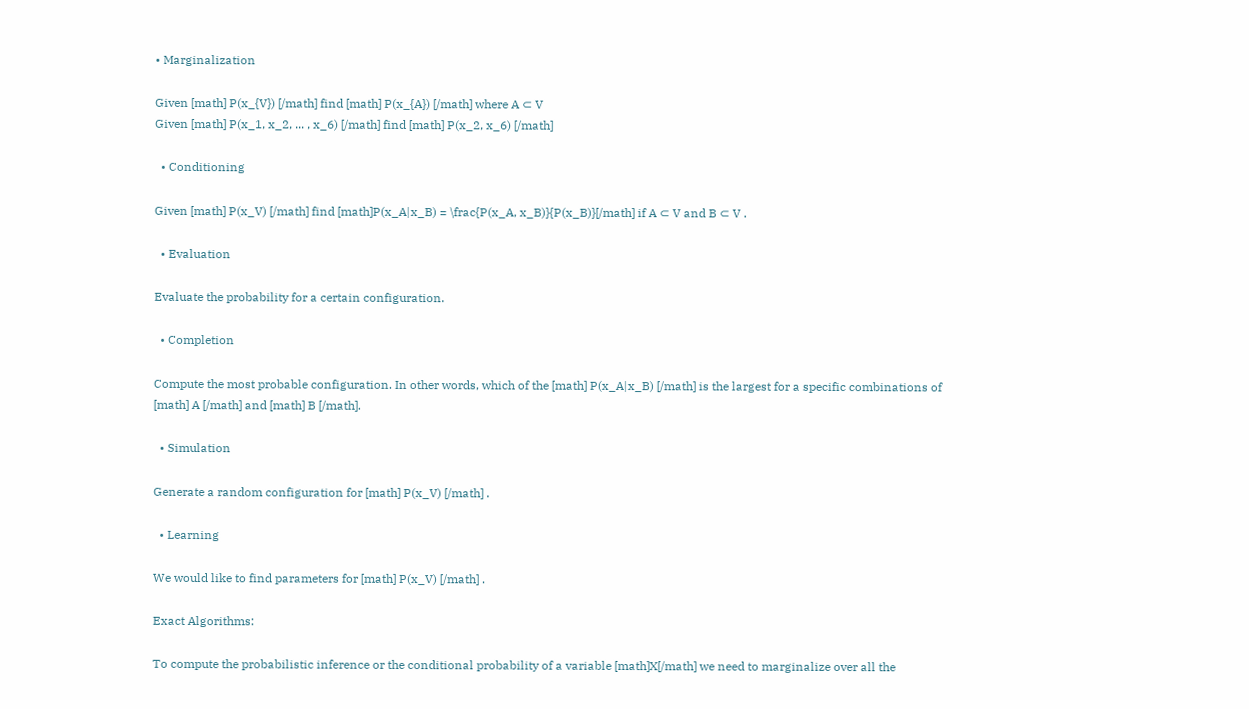• Marginalization

Given [math] P(x_{V}) [/math] find [math] P(x_{A}) [/math] where A ⊂ V
Given [math] P(x_1, x_2, ... , x_6) [/math] find [math] P(x_2, x_6) [/math]

  • Conditioning

Given [math] P(x_V) [/math] find [math]P(x_A|x_B) = \frac{P(x_A, x_B)}{P(x_B)}[/math] if A ⊂ V and B ⊂ V .

  • Evaluation

Evaluate the probability for a certain configuration.

  • Completion

Compute the most probable configuration. In other words, which of the [math] P(x_A|x_B) [/math] is the largest for a specific combinations of [math] A [/math] and [math] B [/math].

  • Simulation

Generate a random configuration for [math] P(x_V) [/math] .

  • Learning

We would like to find parameters for [math] P(x_V) [/math] .

Exact Algorithms:

To compute the probabilistic inference or the conditional probability of a variable [math]X[/math] we need to marginalize over all the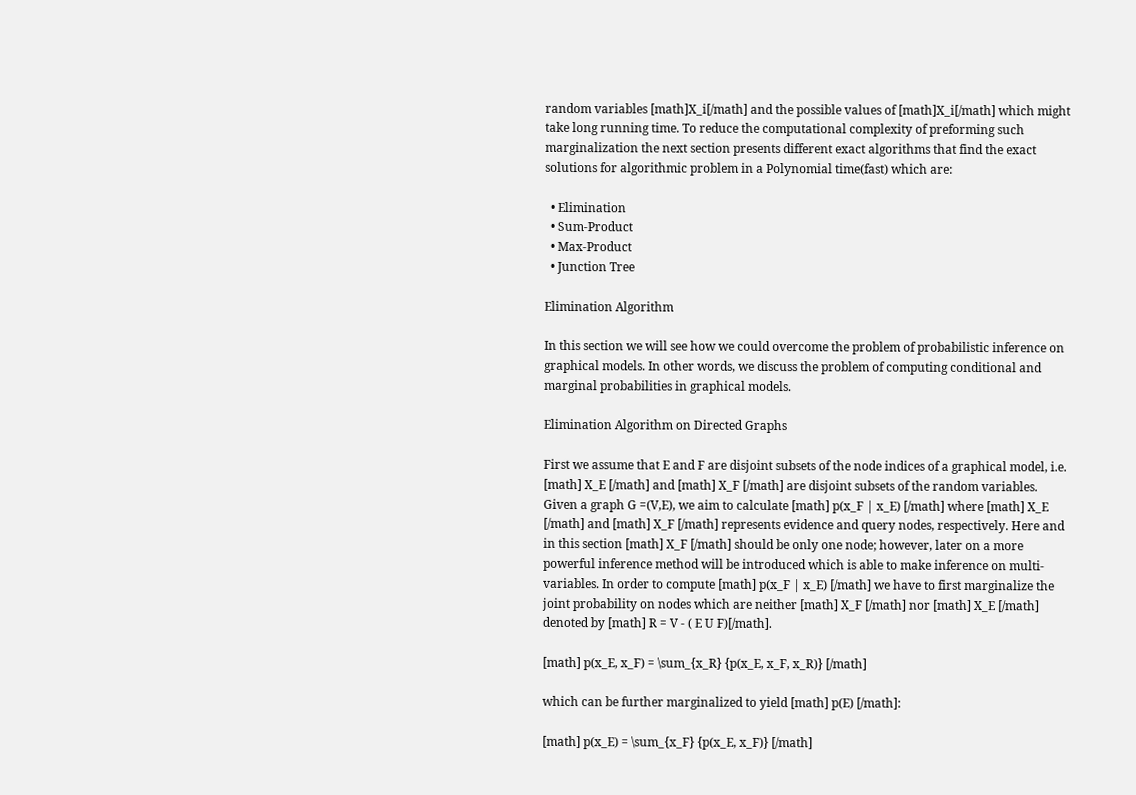random variables [math]X_i[/math] and the possible values of [math]X_i[/math] which might take long running time. To reduce the computational complexity of preforming such marginalization the next section presents different exact algorithms that find the exact solutions for algorithmic problem in a Polynomial time(fast) which are:

  • Elimination
  • Sum-Product
  • Max-Product
  • Junction Tree

Elimination Algorithm

In this section we will see how we could overcome the problem of probabilistic inference on graphical models. In other words, we discuss the problem of computing conditional and marginal probabilities in graphical models.

Elimination Algorithm on Directed Graphs

First we assume that E and F are disjoint subsets of the node indices of a graphical model, i.e. [math] X_E [/math] and [math] X_F [/math] are disjoint subsets of the random variables. Given a graph G =(V,E), we aim to calculate [math] p(x_F | x_E) [/math] where [math] X_E [/math] and [math] X_F [/math] represents evidence and query nodes, respectively. Here and in this section [math] X_F [/math] should be only one node; however, later on a more powerful inference method will be introduced which is able to make inference on multi-variables. In order to compute [math] p(x_F | x_E) [/math] we have to first marginalize the joint probability on nodes which are neither [math] X_F [/math] nor [math] X_E [/math] denoted by [math] R = V - ( E U F)[/math].

[math] p(x_E, x_F) = \sum_{x_R} {p(x_E, x_F, x_R)} [/math]

which can be further marginalized to yield [math] p(E) [/math]:

[math] p(x_E) = \sum_{x_F} {p(x_E, x_F)} [/math]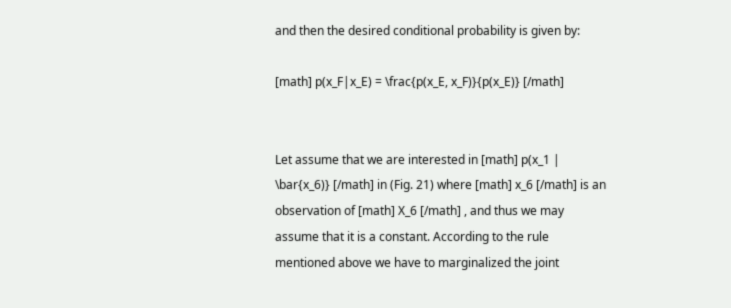and then the desired conditional probability is given by:

[math] p(x_F|x_E) = \frac{p(x_E, x_F)}{p(x_E)} [/math]


Let assume that we are interested in [math] p(x_1 | \bar{x_6)} [/math] in (Fig. 21) where [math] x_6 [/math] is an observation of [math] X_6 [/math] , and thus we may assume that it is a constant. According to the rule mentioned above we have to marginalized the joint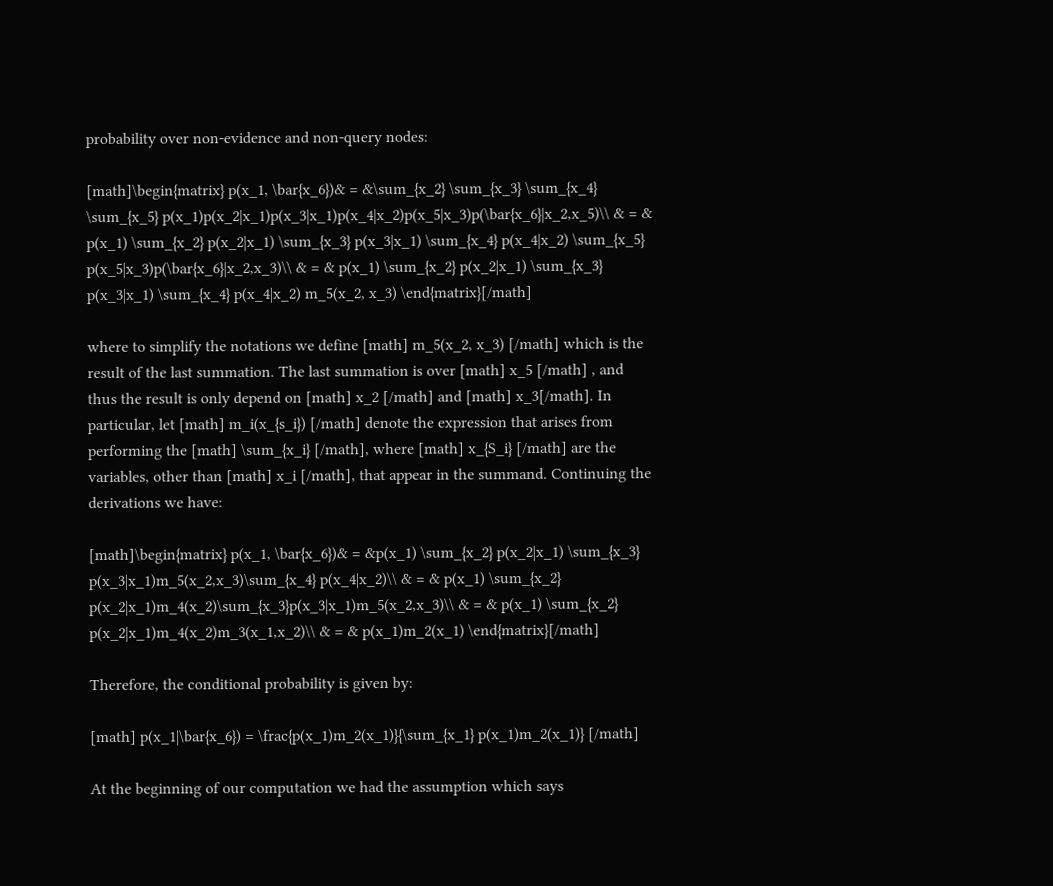probability over non-evidence and non-query nodes:

[math]\begin{matrix} p(x_1, \bar{x_6})& = &\sum_{x_2} \sum_{x_3} \sum_{x_4} \sum_{x_5} p(x_1)p(x_2|x_1)p(x_3|x_1)p(x_4|x_2)p(x_5|x_3)p(\bar{x_6}|x_2,x_5)\\ & = & p(x_1) \sum_{x_2} p(x_2|x_1) \sum_{x_3} p(x_3|x_1) \sum_{x_4} p(x_4|x_2) \sum_{x_5} p(x_5|x_3)p(\bar{x_6}|x_2,x_3)\\ & = & p(x_1) \sum_{x_2} p(x_2|x_1) \sum_{x_3} p(x_3|x_1) \sum_{x_4} p(x_4|x_2) m_5(x_2, x_3) \end{matrix}[/math]

where to simplify the notations we define [math] m_5(x_2, x_3) [/math] which is the result of the last summation. The last summation is over [math] x_5 [/math] , and thus the result is only depend on [math] x_2 [/math] and [math] x_3[/math]. In particular, let [math] m_i(x_{s_i}) [/math] denote the expression that arises from performing the [math] \sum_{x_i} [/math], where [math] x_{S_i} [/math] are the variables, other than [math] x_i [/math], that appear in the summand. Continuing the derivations we have:

[math]\begin{matrix} p(x_1, \bar{x_6})& = &p(x_1) \sum_{x_2} p(x_2|x_1) \sum_{x_3} p(x_3|x_1)m_5(x_2,x_3)\sum_{x_4} p(x_4|x_2)\\ & = & p(x_1) \sum_{x_2} p(x_2|x_1)m_4(x_2)\sum_{x_3}p(x_3|x_1)m_5(x_2,x_3)\\ & = & p(x_1) \sum_{x_2} p(x_2|x_1)m_4(x_2)m_3(x_1,x_2)\\ & = & p(x_1)m_2(x_1) \end{matrix}[/math]

Therefore, the conditional probability is given by:

[math] p(x_1|\bar{x_6}) = \frac{p(x_1)m_2(x_1)}{\sum_{x_1} p(x_1)m_2(x_1)} [/math]

At the beginning of our computation we had the assumption which says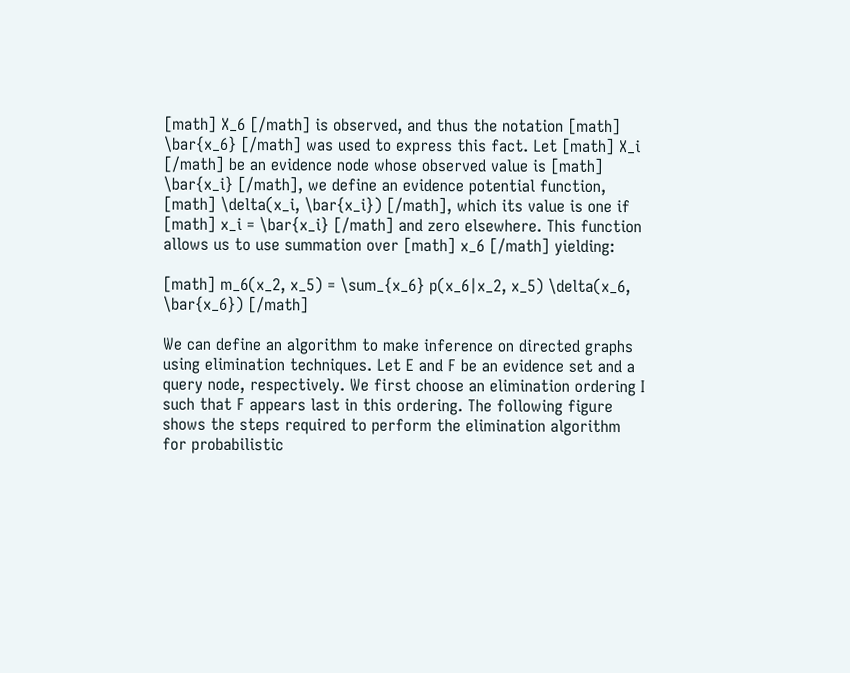[math] X_6 [/math] is observed, and thus the notation [math] \bar{x_6} [/math] was used to express this fact. Let [math] X_i [/math] be an evidence node whose observed value is [math] \bar{x_i} [/math], we define an evidence potential function, [math] \delta(x_i, \bar{x_i}) [/math], which its value is one if [math] x_i = \bar{x_i} [/math] and zero elsewhere. This function allows us to use summation over [math] x_6 [/math] yielding:

[math] m_6(x_2, x_5) = \sum_{x_6} p(x_6|x_2, x_5) \delta(x_6, \bar{x_6}) [/math]

We can define an algorithm to make inference on directed graphs using elimination techniques. Let E and F be an evidence set and a query node, respectively. We first choose an elimination ordering I such that F appears last in this ordering. The following figure shows the steps required to perform the elimination algorithm for probabilistic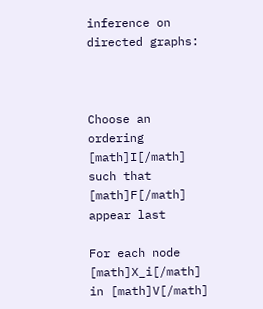inference on directed graphs:



Choose an ordering [math]I[/math] such that [math]F[/math] appear last

For each node [math]X_i[/math] in [math]V[/math]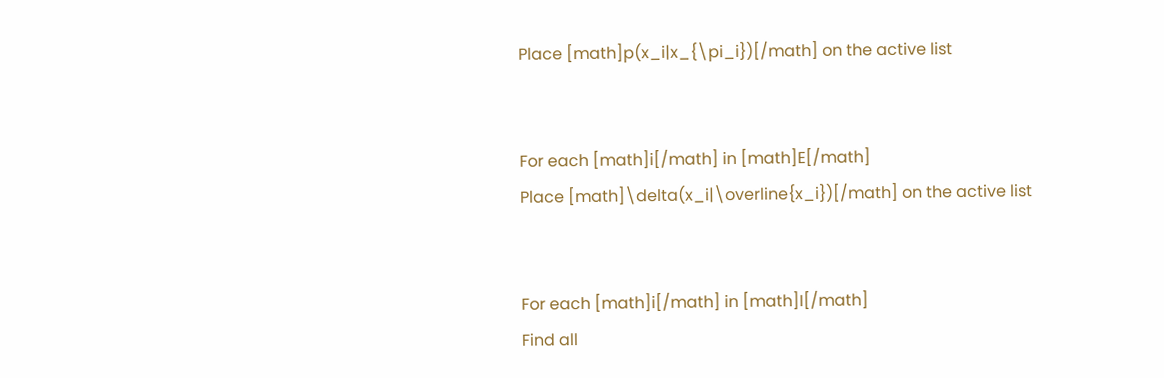Place [math]p(x_i|x_{\pi_i})[/math] on the active list


For each [math]i[/math] in [math]E[/math]
Place [math]\delta(x_i|\overline{x_i})[/math] on the active list


For each [math]i[/math] in [math]I[/math]
Find all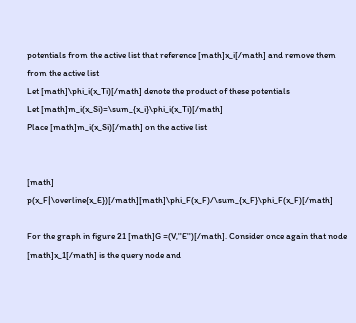potentials from the active list that reference [math]x_i[/math] and remove them from the active list
Let [math]\phi_i(x_Ti)[/math] denote the product of these potentials
Let [math]m_i(x_Si)=\sum_{x_i}\phi_i(x_Ti)[/math]
Place [math]m_i(x_Si)[/math] on the active list


[math] p(x_F|\overline{x_E})[/math][math]\phi_F(x_F)/\sum_{x_F}\phi_F(x_F)[/math]

For the graph in figure 21 [math]G =(V,''E'')[/math]. Consider once again that node [math]x_1[/math] is the query node and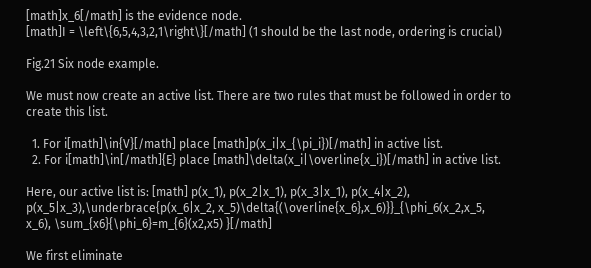[math]x_6[/math] is the evidence node.
[math]I = \left\{6,5,4,3,2,1\right\}[/math] (1 should be the last node, ordering is crucial)

Fig.21 Six node example.

We must now create an active list. There are two rules that must be followed in order to create this list.

  1. For i[math]\in{V}[/math] place [math]p(x_i|x_{\pi_i})[/math] in active list.
  2. For i[math]\in[/math]{E} place [math]\delta(x_i|\overline{x_i})[/math] in active list.

Here, our active list is: [math] p(x_1), p(x_2|x_1), p(x_3|x_1), p(x_4|x_2), p(x_5|x_3),\underbrace{p(x_6|x_2, x_5)\delta{(\overline{x_6},x_6)}}_{\phi_6(x_2,x_5, x_6), \sum_{x6}{\phi_6}=m_{6}(x2,x5) }[/math]

We first eliminate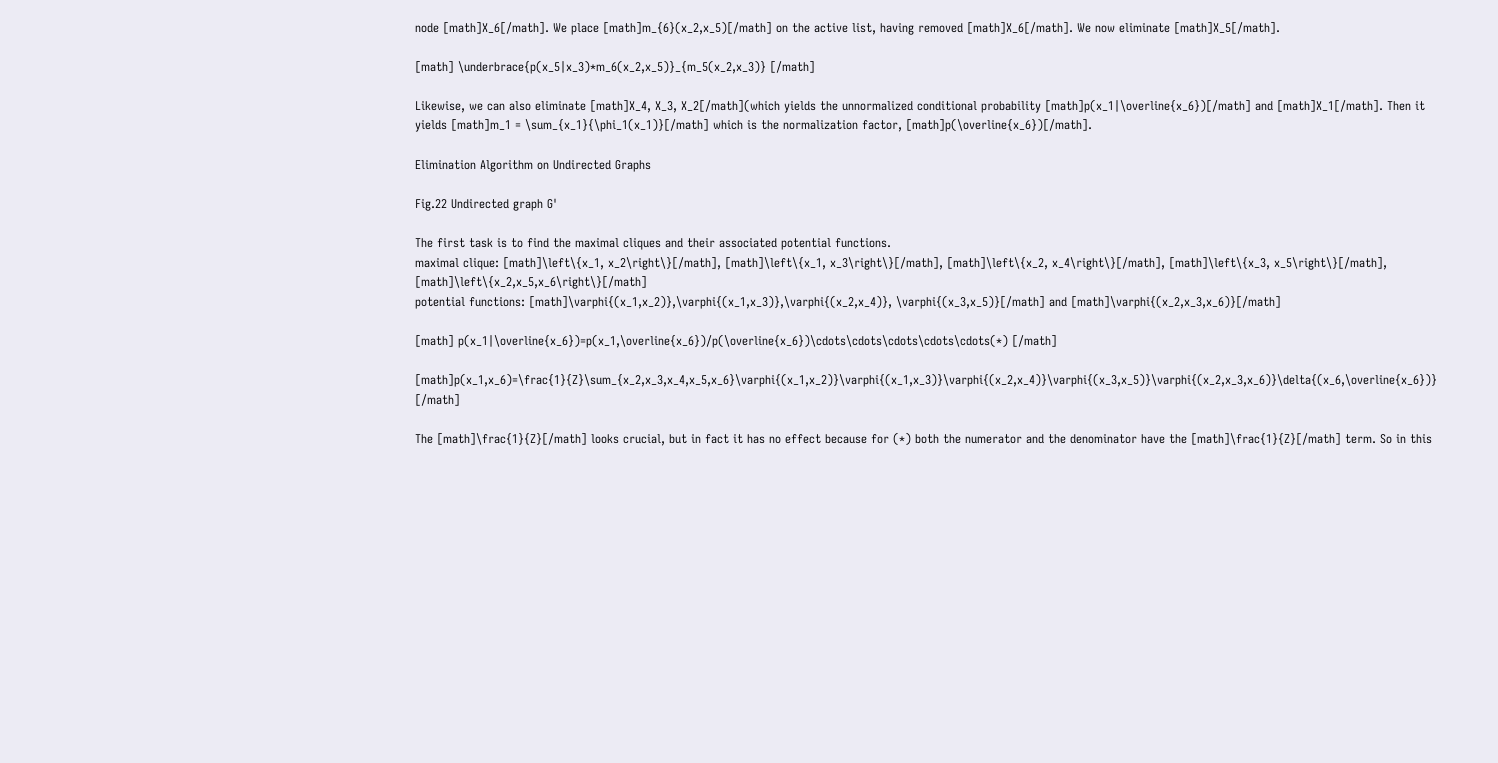node [math]X_6[/math]. We place [math]m_{6}(x_2,x_5)[/math] on the active list, having removed [math]X_6[/math]. We now eliminate [math]X_5[/math].

[math] \underbrace{p(x_5|x_3)*m_6(x_2,x_5)}_{m_5(x_2,x_3)} [/math]

Likewise, we can also eliminate [math]X_4, X_3, X_2[/math](which yields the unnormalized conditional probability [math]p(x_1|\overline{x_6})[/math] and [math]X_1[/math]. Then it yields [math]m_1 = \sum_{x_1}{\phi_1(x_1)}[/math] which is the normalization factor, [math]p(\overline{x_6})[/math].

Elimination Algorithm on Undirected Graphs

Fig.22 Undirected graph G'

The first task is to find the maximal cliques and their associated potential functions.
maximal clique: [math]\left\{x_1, x_2\right\}[/math], [math]\left\{x_1, x_3\right\}[/math], [math]\left\{x_2, x_4\right\}[/math], [math]\left\{x_3, x_5\right\}[/math], [math]\left\{x_2,x_5,x_6\right\}[/math]
potential functions: [math]\varphi{(x_1,x_2)},\varphi{(x_1,x_3)},\varphi{(x_2,x_4)}, \varphi{(x_3,x_5)}[/math] and [math]\varphi{(x_2,x_3,x_6)}[/math]

[math] p(x_1|\overline{x_6})=p(x_1,\overline{x_6})/p(\overline{x_6})\cdots\cdots\cdots\cdots\cdots(*) [/math]

[math]p(x_1,x_6)=\frac{1}{Z}\sum_{x_2,x_3,x_4,x_5,x_6}\varphi{(x_1,x_2)}\varphi{(x_1,x_3)}\varphi{(x_2,x_4)}\varphi{(x_3,x_5)}\varphi{(x_2,x_3,x_6)}\delta{(x_6,\overline{x_6})} [/math]

The [math]\frac{1}{Z}[/math] looks crucial, but in fact it has no effect because for (*) both the numerator and the denominator have the [math]\frac{1}{Z}[/math] term. So in this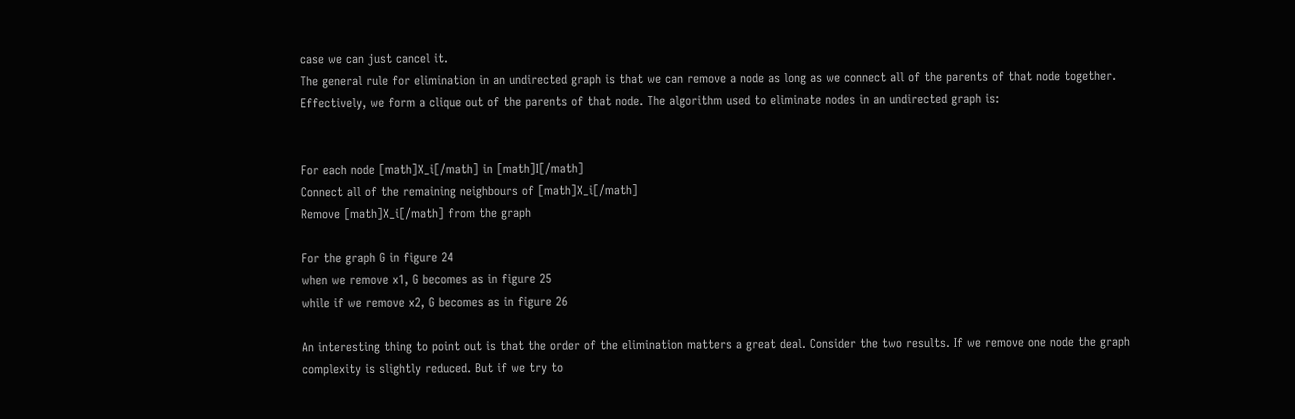case we can just cancel it.
The general rule for elimination in an undirected graph is that we can remove a node as long as we connect all of the parents of that node together. Effectively, we form a clique out of the parents of that node. The algorithm used to eliminate nodes in an undirected graph is:


For each node [math]X_i[/math] in [math]I[/math]
Connect all of the remaining neighbours of [math]X_i[/math]
Remove [math]X_i[/math] from the graph

For the graph G in figure 24
when we remove x1, G becomes as in figure 25
while if we remove x2, G becomes as in figure 26

An interesting thing to point out is that the order of the elimination matters a great deal. Consider the two results. If we remove one node the graph complexity is slightly reduced. But if we try to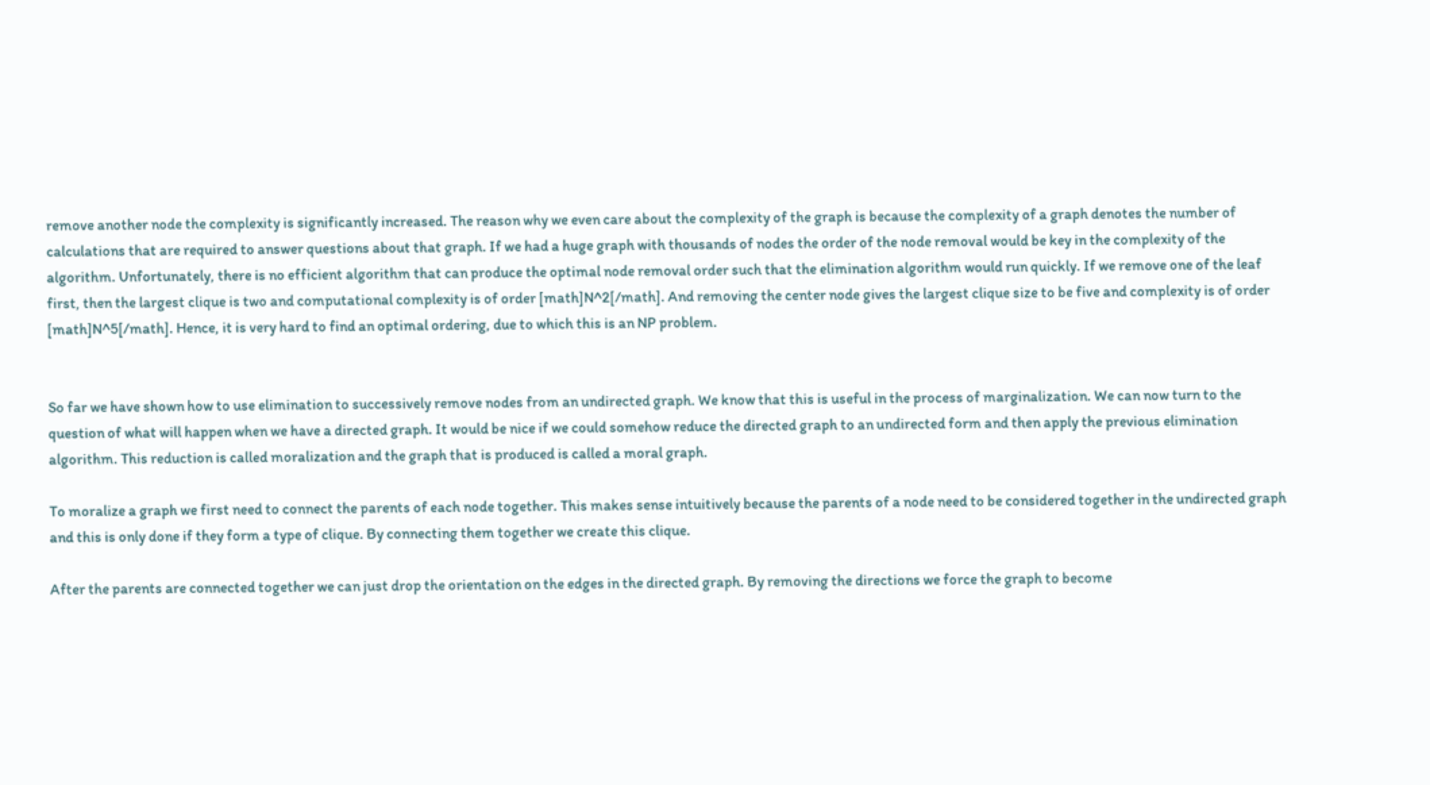remove another node the complexity is significantly increased. The reason why we even care about the complexity of the graph is because the complexity of a graph denotes the number of calculations that are required to answer questions about that graph. If we had a huge graph with thousands of nodes the order of the node removal would be key in the complexity of the algorithm. Unfortunately, there is no efficient algorithm that can produce the optimal node removal order such that the elimination algorithm would run quickly. If we remove one of the leaf first, then the largest clique is two and computational complexity is of order [math]N^2[/math]. And removing the center node gives the largest clique size to be five and complexity is of order [math]N^5[/math]. Hence, it is very hard to find an optimal ordering, due to which this is an NP problem.


So far we have shown how to use elimination to successively remove nodes from an undirected graph. We know that this is useful in the process of marginalization. We can now turn to the question of what will happen when we have a directed graph. It would be nice if we could somehow reduce the directed graph to an undirected form and then apply the previous elimination algorithm. This reduction is called moralization and the graph that is produced is called a moral graph.

To moralize a graph we first need to connect the parents of each node together. This makes sense intuitively because the parents of a node need to be considered together in the undirected graph and this is only done if they form a type of clique. By connecting them together we create this clique.

After the parents are connected together we can just drop the orientation on the edges in the directed graph. By removing the directions we force the graph to become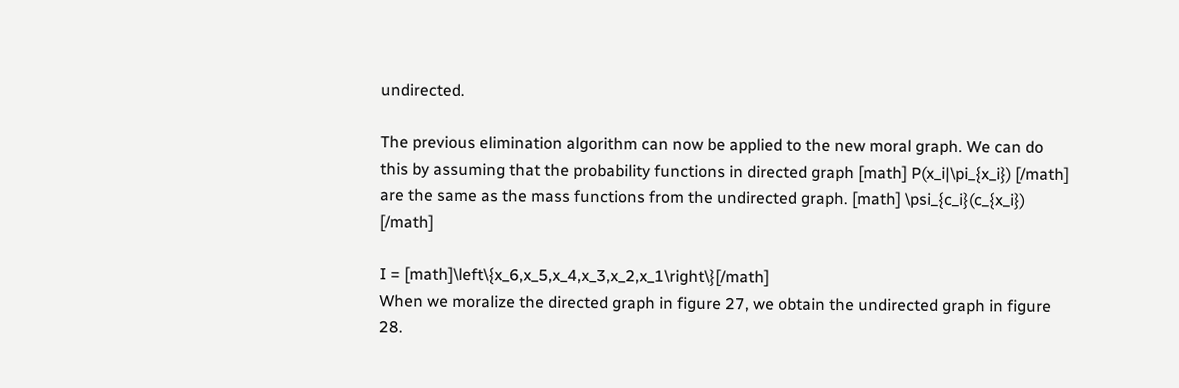undirected.

The previous elimination algorithm can now be applied to the new moral graph. We can do this by assuming that the probability functions in directed graph [math] P(x_i|\pi_{x_i}) [/math] are the same as the mass functions from the undirected graph. [math] \psi_{c_i}(c_{x_i}) [/math]

I = [math]\left\{x_6,x_5,x_4,x_3,x_2,x_1\right\}[/math]
When we moralize the directed graph in figure 27, we obtain the undirected graph in figure 28.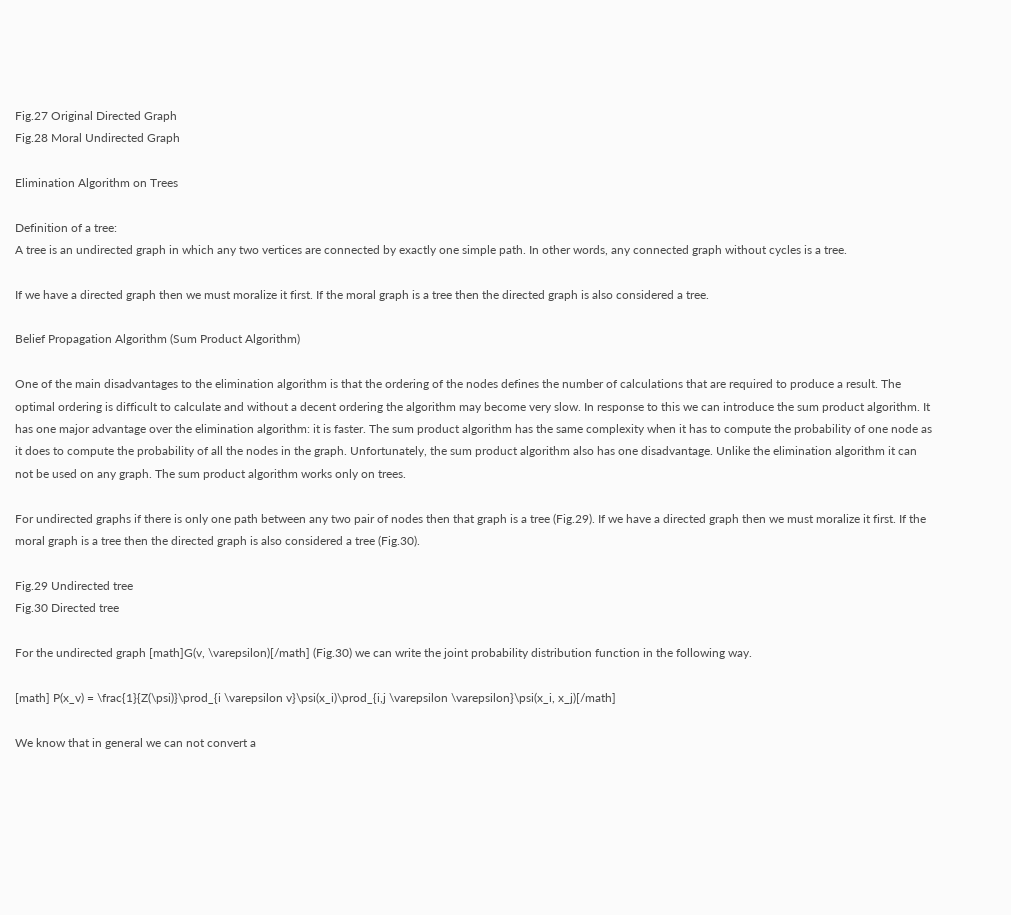Fig.27 Original Directed Graph
Fig.28 Moral Undirected Graph

Elimination Algorithm on Trees

Definition of a tree:
A tree is an undirected graph in which any two vertices are connected by exactly one simple path. In other words, any connected graph without cycles is a tree.

If we have a directed graph then we must moralize it first. If the moral graph is a tree then the directed graph is also considered a tree.

Belief Propagation Algorithm (Sum Product Algorithm)

One of the main disadvantages to the elimination algorithm is that the ordering of the nodes defines the number of calculations that are required to produce a result. The optimal ordering is difficult to calculate and without a decent ordering the algorithm may become very slow. In response to this we can introduce the sum product algorithm. It has one major advantage over the elimination algorithm: it is faster. The sum product algorithm has the same complexity when it has to compute the probability of one node as it does to compute the probability of all the nodes in the graph. Unfortunately, the sum product algorithm also has one disadvantage. Unlike the elimination algorithm it can not be used on any graph. The sum product algorithm works only on trees.

For undirected graphs if there is only one path between any two pair of nodes then that graph is a tree (Fig.29). If we have a directed graph then we must moralize it first. If the moral graph is a tree then the directed graph is also considered a tree (Fig.30).

Fig.29 Undirected tree
Fig.30 Directed tree

For the undirected graph [math]G(v, \varepsilon)[/math] (Fig.30) we can write the joint probability distribution function in the following way.

[math] P(x_v) = \frac{1}{Z(\psi)}\prod_{i \varepsilon v}\psi(x_i)\prod_{i,j \varepsilon \varepsilon}\psi(x_i, x_j)[/math]

We know that in general we can not convert a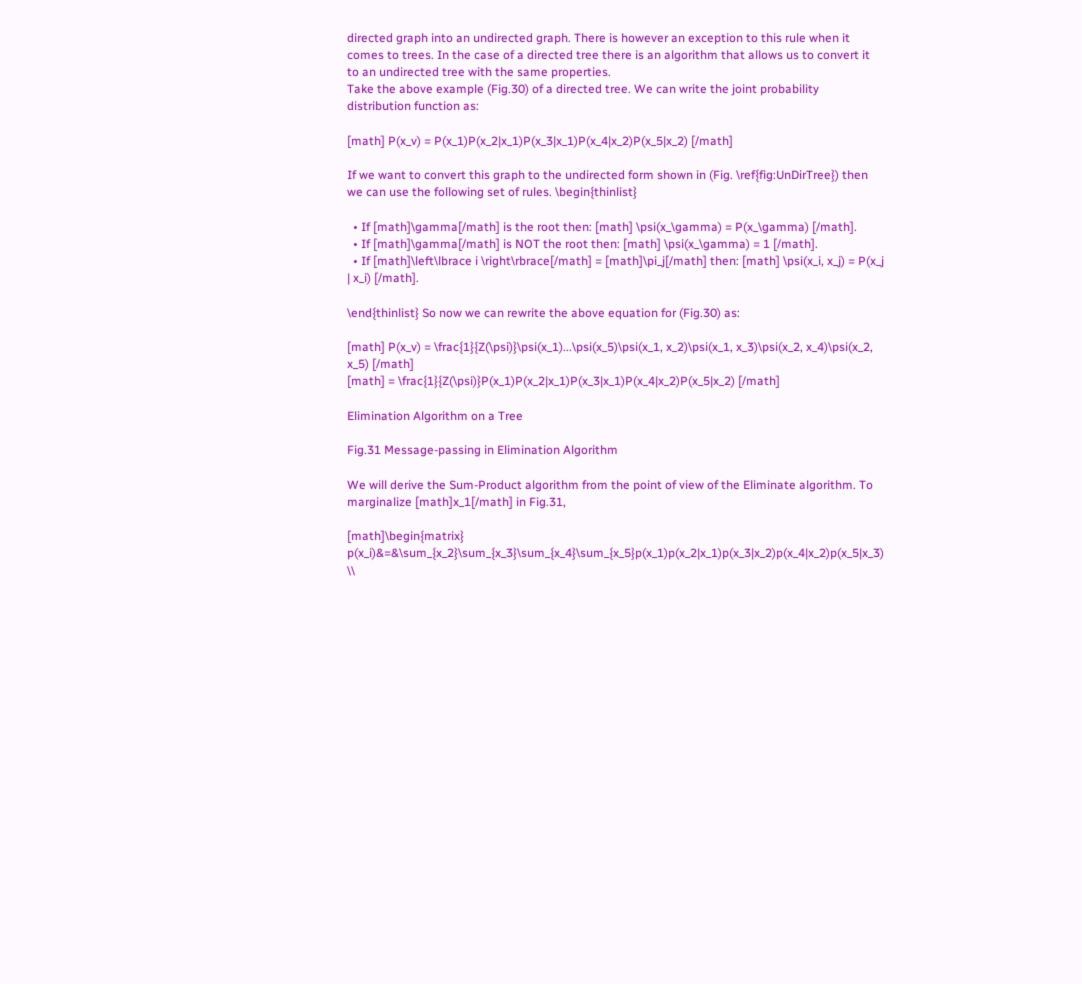directed graph into an undirected graph. There is however an exception to this rule when it comes to trees. In the case of a directed tree there is an algorithm that allows us to convert it to an undirected tree with the same properties.
Take the above example (Fig.30) of a directed tree. We can write the joint probability distribution function as:

[math] P(x_v) = P(x_1)P(x_2|x_1)P(x_3|x_1)P(x_4|x_2)P(x_5|x_2) [/math]

If we want to convert this graph to the undirected form shown in (Fig. \ref{fig:UnDirTree}) then we can use the following set of rules. \begin{thinlist}

  • If [math]\gamma[/math] is the root then: [math] \psi(x_\gamma) = P(x_\gamma) [/math].
  • If [math]\gamma[/math] is NOT the root then: [math] \psi(x_\gamma) = 1 [/math].
  • If [math]\left\lbrace i \right\rbrace[/math] = [math]\pi_j[/math] then: [math] \psi(x_i, x_j) = P(x_j | x_i) [/math].

\end{thinlist} So now we can rewrite the above equation for (Fig.30) as:

[math] P(x_v) = \frac{1}{Z(\psi)}\psi(x_1)...\psi(x_5)\psi(x_1, x_2)\psi(x_1, x_3)\psi(x_2, x_4)\psi(x_2, x_5) [/math]
[math] = \frac{1}{Z(\psi)}P(x_1)P(x_2|x_1)P(x_3|x_1)P(x_4|x_2)P(x_5|x_2) [/math]

Elimination Algorithm on a Tree

Fig.31 Message-passing in Elimination Algorithm

We will derive the Sum-Product algorithm from the point of view of the Eliminate algorithm. To marginalize [math]x_1[/math] in Fig.31,

[math]\begin{matrix} p(x_i)&=&\sum_{x_2}\sum_{x_3}\sum_{x_4}\sum_{x_5}p(x_1)p(x_2|x_1)p(x_3|x_2)p(x_4|x_2)p(x_5|x_3) \\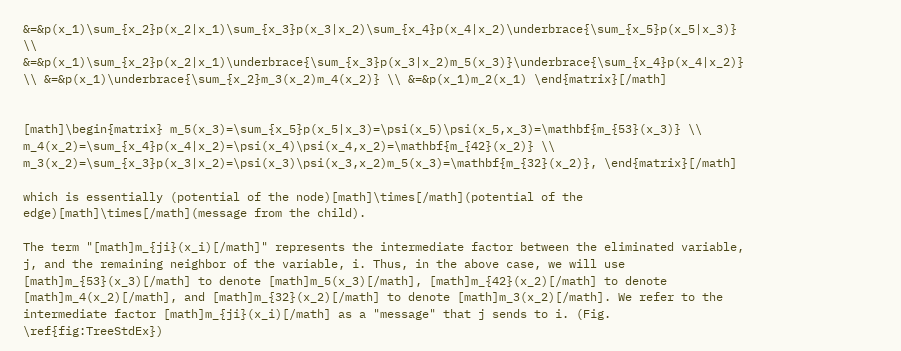&=&p(x_1)\sum_{x_2}p(x_2|x_1)\sum_{x_3}p(x_3|x_2)\sum_{x_4}p(x_4|x_2)\underbrace{\sum_{x_5}p(x_5|x_3)} \\ &=&p(x_1)\sum_{x_2}p(x_2|x_1)\underbrace{\sum_{x_3}p(x_3|x_2)m_5(x_3)}\underbrace{\sum_{x_4}p(x_4|x_2)} \\ &=&p(x_1)\underbrace{\sum_{x_2}m_3(x_2)m_4(x_2)} \\ &=&p(x_1)m_2(x_1) \end{matrix}[/math]


[math]\begin{matrix} m_5(x_3)=\sum_{x_5}p(x_5|x_3)=\psi(x_5)\psi(x_5,x_3)=\mathbf{m_{53}(x_3)} \\ m_4(x_2)=\sum_{x_4}p(x_4|x_2)=\psi(x_4)\psi(x_4,x_2)=\mathbf{m_{42}(x_2)} \\ m_3(x_2)=\sum_{x_3}p(x_3|x_2)=\psi(x_3)\psi(x_3,x_2)m_5(x_3)=\mathbf{m_{32}(x_2)}, \end{matrix}[/math]

which is essentially (potential of the node)[math]\times[/math](potential of the edge)[math]\times[/math](message from the child).

The term "[math]m_{ji}(x_i)[/math]" represents the intermediate factor between the eliminated variable, j, and the remaining neighbor of the variable, i. Thus, in the above case, we will use [math]m_{53}(x_3)[/math] to denote [math]m_5(x_3)[/math], [math]m_{42}(x_2)[/math] to denote [math]m_4(x_2)[/math], and [math]m_{32}(x_2)[/math] to denote [math]m_3(x_2)[/math]. We refer to the intermediate factor [math]m_{ji}(x_i)[/math] as a "message" that j sends to i. (Fig. \ref{fig:TreeStdEx})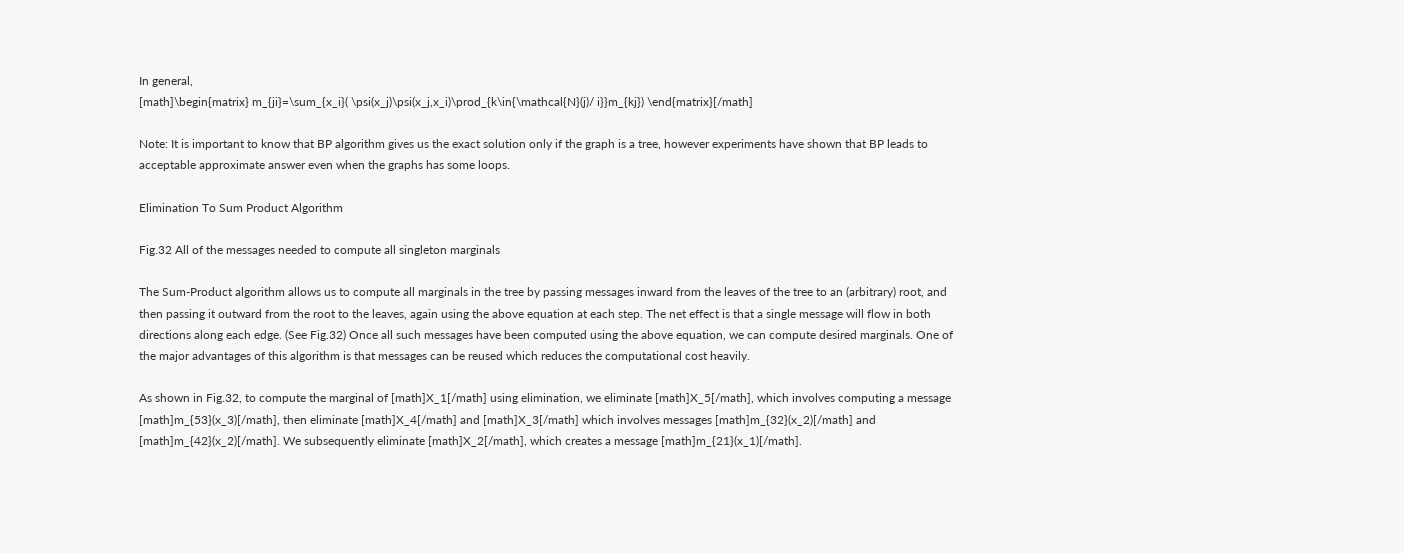In general,
[math]\begin{matrix} m_{ji}=\sum_{x_i}( \psi(x_j)\psi(x_j,x_i)\prod_{k\in{\mathcal{N}(j)/ i}}m_{kj}) \end{matrix}[/math]

Note: It is important to know that BP algorithm gives us the exact solution only if the graph is a tree, however experiments have shown that BP leads to acceptable approximate answer even when the graphs has some loops.

Elimination To Sum Product Algorithm

Fig.32 All of the messages needed to compute all singleton marginals

The Sum-Product algorithm allows us to compute all marginals in the tree by passing messages inward from the leaves of the tree to an (arbitrary) root, and then passing it outward from the root to the leaves, again using the above equation at each step. The net effect is that a single message will flow in both directions along each edge. (See Fig.32) Once all such messages have been computed using the above equation, we can compute desired marginals. One of the major advantages of this algorithm is that messages can be reused which reduces the computational cost heavily.

As shown in Fig.32, to compute the marginal of [math]X_1[/math] using elimination, we eliminate [math]X_5[/math], which involves computing a message [math]m_{53}(x_3)[/math], then eliminate [math]X_4[/math] and [math]X_3[/math] which involves messages [math]m_{32}(x_2)[/math] and [math]m_{42}(x_2)[/math]. We subsequently eliminate [math]X_2[/math], which creates a message [math]m_{21}(x_1)[/math].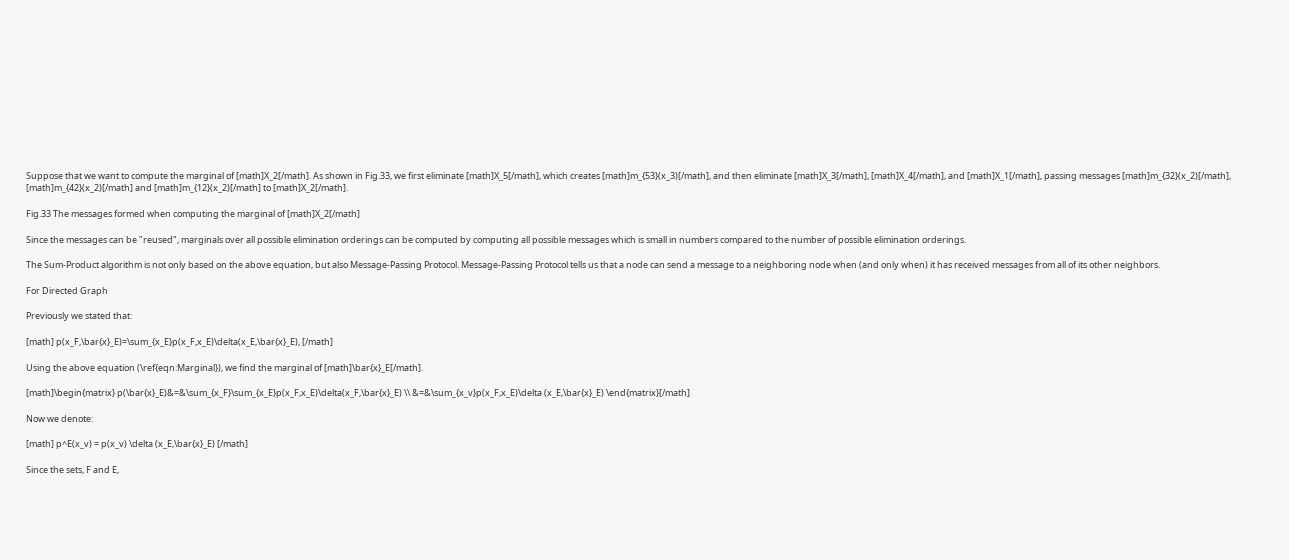Suppose that we want to compute the marginal of [math]X_2[/math]. As shown in Fig.33, we first eliminate [math]X_5[/math], which creates [math]m_{53}(x_3)[/math], and then eliminate [math]X_3[/math], [math]X_4[/math], and [math]X_1[/math], passing messages [math]m_{32}(x_2)[/math], [math]m_{42}(x_2)[/math] and [math]m_{12}(x_2)[/math] to [math]X_2[/math].

Fig.33 The messages formed when computing the marginal of [math]X_2[/math]

Since the messages can be "reused", marginals over all possible elimination orderings can be computed by computing all possible messages which is small in numbers compared to the number of possible elimination orderings.

The Sum-Product algorithm is not only based on the above equation, but also Message-Passing Protocol. Message-Passing Protocol tells us that a node can send a message to a neighboring node when (and only when) it has received messages from all of its other neighbors.

For Directed Graph

Previously we stated that:

[math] p(x_F,\bar{x}_E)=\sum_{x_E}p(x_F,x_E)\delta(x_E,\bar{x}_E), [/math]

Using the above equation (\ref{eqn:Marginal}), we find the marginal of [math]\bar{x}_E[/math].

[math]\begin{matrix} p(\bar{x}_E)&=&\sum_{x_F}\sum_{x_E}p(x_F,x_E)\delta(x_F,\bar{x}_E) \\ &=&\sum_{x_v}p(x_F,x_E)\delta (x_E,\bar{x}_E) \end{matrix}[/math]

Now we denote:

[math] p^E(x_v) = p(x_v) \delta (x_E,\bar{x}_E) [/math]

Since the sets, F and E,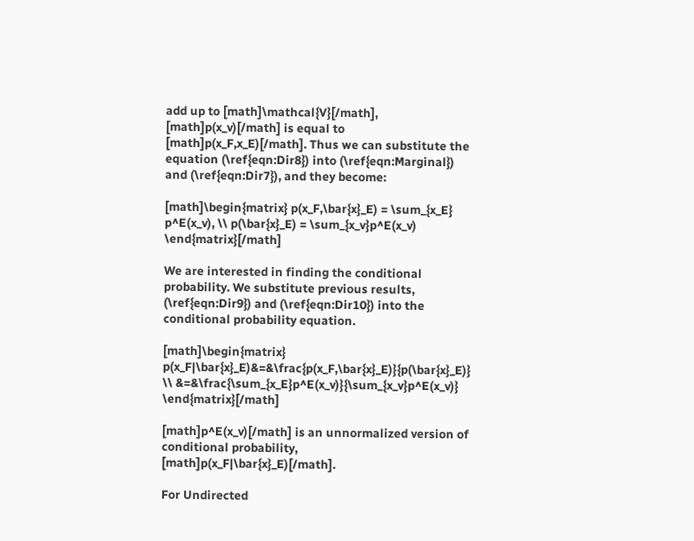add up to [math]\mathcal{V}[/math], [math]p(x_v)[/math] is equal to [math]p(x_F,x_E)[/math]. Thus we can substitute the equation (\ref{eqn:Dir8}) into (\ref{eqn:Marginal}) and (\ref{eqn:Dir7}), and they become:

[math]\begin{matrix} p(x_F,\bar{x}_E) = \sum_{x_E} p^E(x_v), \\ p(\bar{x}_E) = \sum_{x_v}p^E(x_v) \end{matrix}[/math]

We are interested in finding the conditional probability. We substitute previous results, (\ref{eqn:Dir9}) and (\ref{eqn:Dir10}) into the conditional probability equation.

[math]\begin{matrix} p(x_F|\bar{x}_E)&=&\frac{p(x_F,\bar{x}_E)}{p(\bar{x}_E)} \\ &=&\frac{\sum_{x_E}p^E(x_v)}{\sum_{x_v}p^E(x_v)} \end{matrix}[/math]

[math]p^E(x_v)[/math] is an unnormalized version of conditional probability, [math]p(x_F|\bar{x}_E)[/math].

For Undirected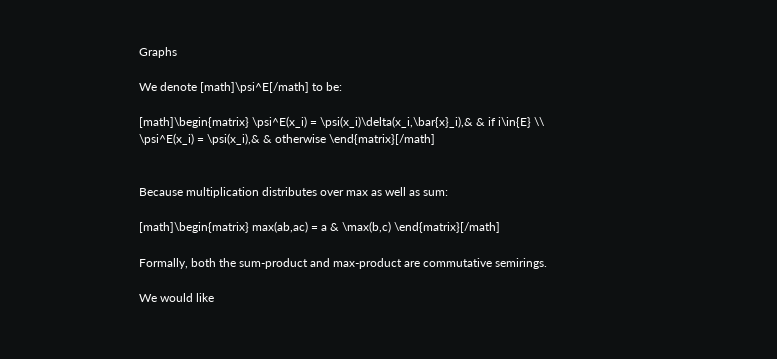Graphs

We denote [math]\psi^E[/math] to be:

[math]\begin{matrix} \psi^E(x_i) = \psi(x_i)\delta(x_i,\bar{x}_i),& & if i\in{E} \\ \psi^E(x_i) = \psi(x_i),& & otherwise \end{matrix}[/math]


Because multiplication distributes over max as well as sum:

[math]\begin{matrix} max(ab,ac) = a & \max(b,c) \end{matrix}[/math]

Formally, both the sum-product and max-product are commutative semirings.

We would like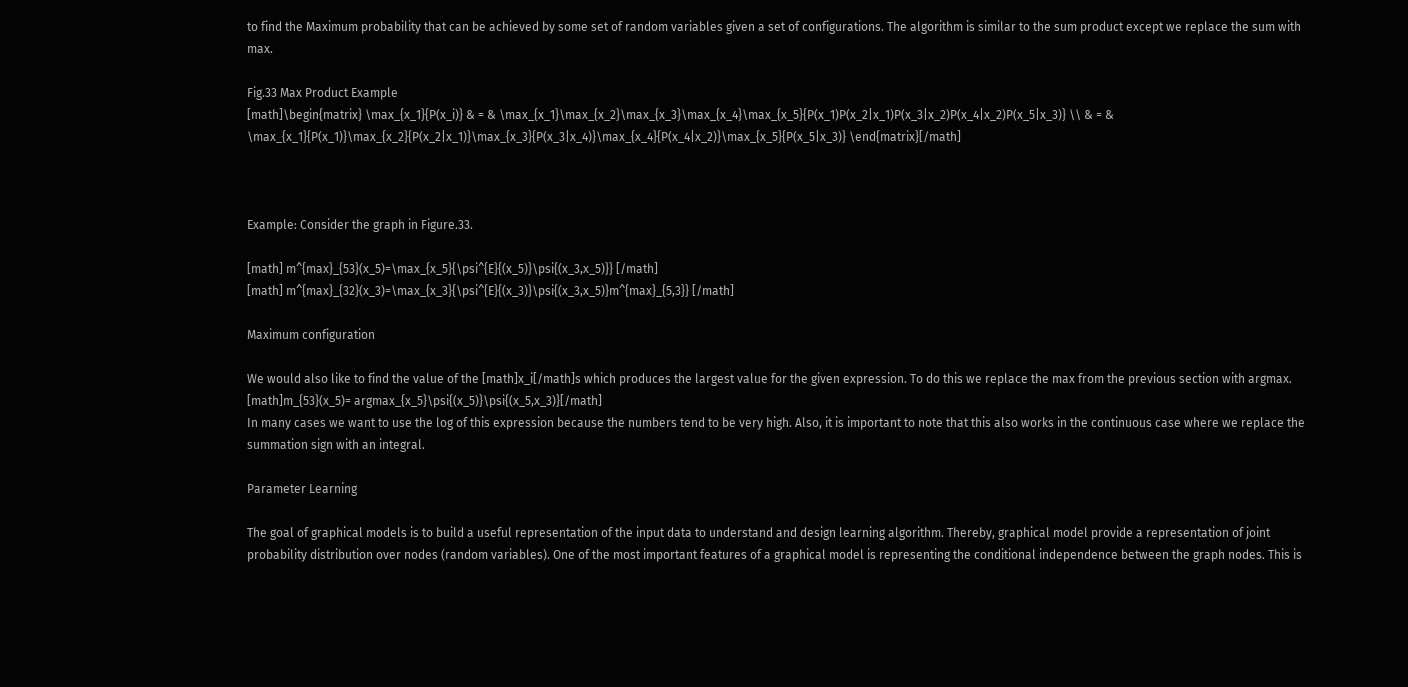to find the Maximum probability that can be achieved by some set of random variables given a set of configurations. The algorithm is similar to the sum product except we replace the sum with max.

Fig.33 Max Product Example
[math]\begin{matrix} \max_{x_1}{P(x_i)} & = & \max_{x_1}\max_{x_2}\max_{x_3}\max_{x_4}\max_{x_5}{P(x_1)P(x_2|x_1)P(x_3|x_2)P(x_4|x_2)P(x_5|x_3)} \\ & = & \max_{x_1}{P(x_1)}\max_{x_2}{P(x_2|x_1)}\max_{x_3}{P(x_3|x_4)}\max_{x_4}{P(x_4|x_2)}\max_{x_5}{P(x_5|x_3)} \end{matrix}[/math]



Example: Consider the graph in Figure.33.

[math] m^{max}_{53}(x_5)=\max_{x_5}{\psi^{E}{(x_5)}\psi{(x_3,x_5)}} [/math]
[math] m^{max}_{32}(x_3)=\max_{x_3}{\psi^{E}{(x_3)}\psi{(x_3,x_5)}m^{max}_{5,3}} [/math]

Maximum configuration

We would also like to find the value of the [math]x_i[/math]s which produces the largest value for the given expression. To do this we replace the max from the previous section with argmax.
[math]m_{53}(x_5)= argmax_{x_5}\psi{(x_5)}\psi{(x_5,x_3)}[/math]
In many cases we want to use the log of this expression because the numbers tend to be very high. Also, it is important to note that this also works in the continuous case where we replace the summation sign with an integral.

Parameter Learning

The goal of graphical models is to build a useful representation of the input data to understand and design learning algorithm. Thereby, graphical model provide a representation of joint probability distribution over nodes (random variables). One of the most important features of a graphical model is representing the conditional independence between the graph nodes. This is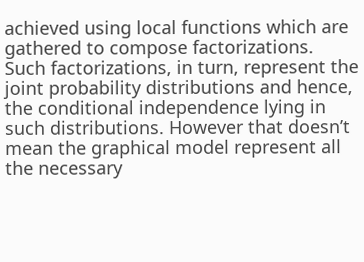achieved using local functions which are gathered to compose factorizations. Such factorizations, in turn, represent the joint probability distributions and hence, the conditional independence lying in such distributions. However that doesn’t mean the graphical model represent all the necessary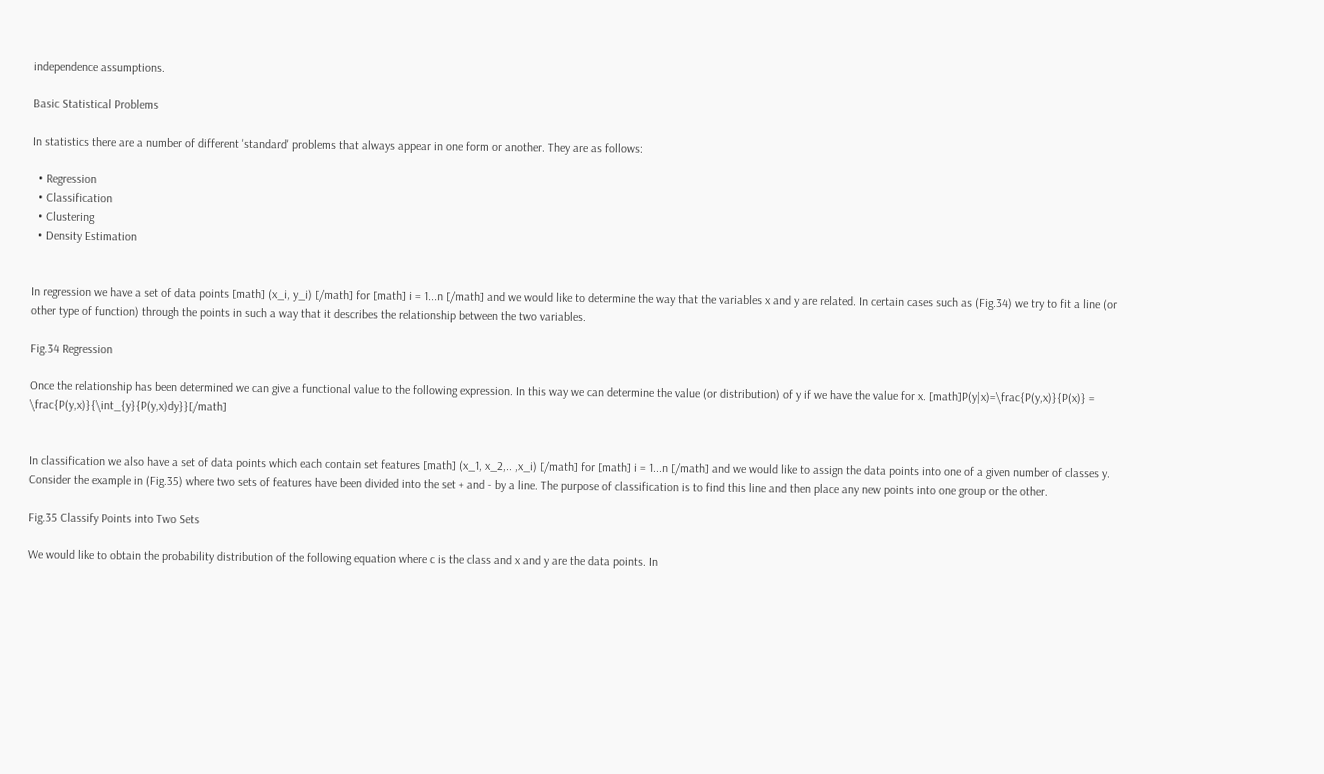independence assumptions.

Basic Statistical Problems

In statistics there are a number of different 'standard' problems that always appear in one form or another. They are as follows:

  • Regression
  • Classification
  • Clustering
  • Density Estimation


In regression we have a set of data points [math] (x_i, y_i) [/math] for [math] i = 1...n [/math] and we would like to determine the way that the variables x and y are related. In certain cases such as (Fig.34) we try to fit a line (or other type of function) through the points in such a way that it describes the relationship between the two variables.

Fig.34 Regression

Once the relationship has been determined we can give a functional value to the following expression. In this way we can determine the value (or distribution) of y if we have the value for x. [math]P(y|x)=\frac{P(y,x)}{P(x)} = \frac{P(y,x)}{\int_{y}{P(y,x)dy}}[/math]


In classification we also have a set of data points which each contain set features [math] (x_1, x_2,.. ,x_i) [/math] for [math] i = 1...n [/math] and we would like to assign the data points into one of a given number of classes y. Consider the example in (Fig.35) where two sets of features have been divided into the set + and - by a line. The purpose of classification is to find this line and then place any new points into one group or the other.

Fig.35 Classify Points into Two Sets

We would like to obtain the probability distribution of the following equation where c is the class and x and y are the data points. In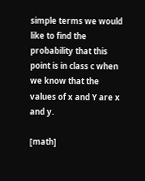simple terms we would like to find the probability that this point is in class c when we know that the values of x and Y are x and y.

[math]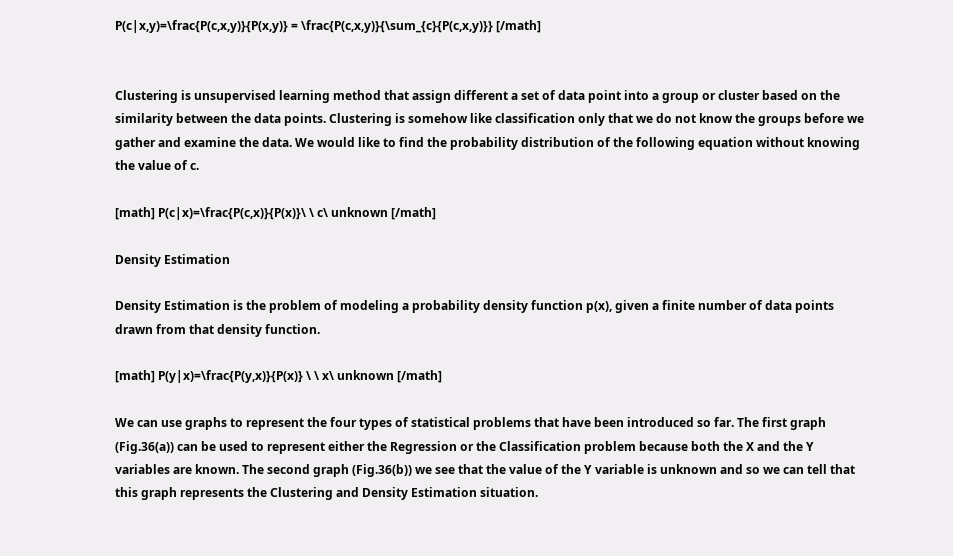P(c|x,y)=\frac{P(c,x,y)}{P(x,y)} = \frac{P(c,x,y)}{\sum_{c}{P(c,x,y)}} [/math]


Clustering is unsupervised learning method that assign different a set of data point into a group or cluster based on the similarity between the data points. Clustering is somehow like classification only that we do not know the groups before we gather and examine the data. We would like to find the probability distribution of the following equation without knowing the value of c.

[math] P(c|x)=\frac{P(c,x)}{P(x)}\ \ c\ unknown [/math]

Density Estimation

Density Estimation is the problem of modeling a probability density function p(x), given a finite number of data points drawn from that density function.

[math] P(y|x)=\frac{P(y,x)}{P(x)} \ \ x\ unknown [/math]

We can use graphs to represent the four types of statistical problems that have been introduced so far. The first graph (Fig.36(a)) can be used to represent either the Regression or the Classification problem because both the X and the Y variables are known. The second graph (Fig.36(b)) we see that the value of the Y variable is unknown and so we can tell that this graph represents the Clustering and Density Estimation situation.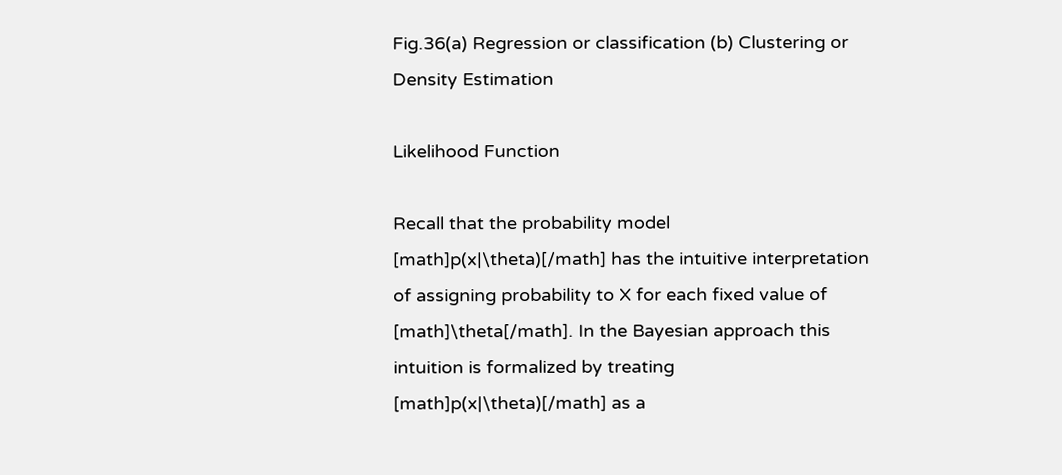Fig.36(a) Regression or classification (b) Clustering or Density Estimation

Likelihood Function

Recall that the probability model [math]p(x|\theta)[/math] has the intuitive interpretation of assigning probability to X for each fixed value of [math]\theta[/math]. In the Bayesian approach this intuition is formalized by treating [math]p(x|\theta)[/math] as a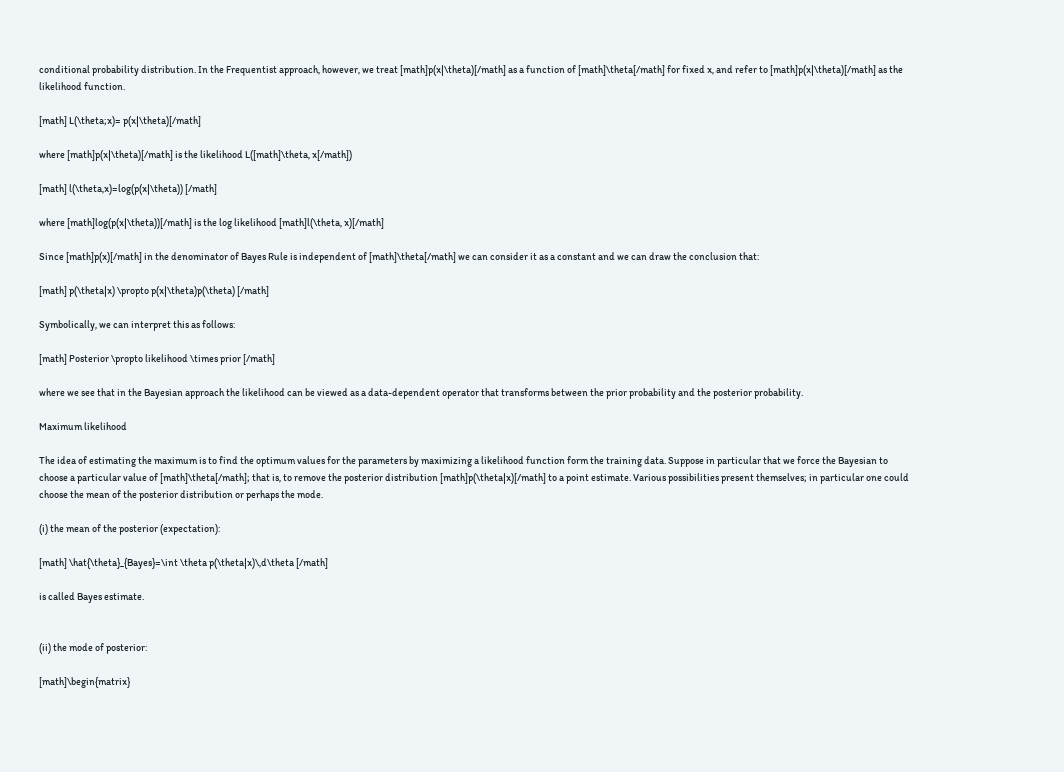conditional probability distribution. In the Frequentist approach, however, we treat [math]p(x|\theta)[/math] as a function of [math]\theta[/math] for fixed x, and refer to [math]p(x|\theta)[/math] as the likelihood function.

[math] L(\theta;x)= p(x|\theta)[/math]

where [math]p(x|\theta)[/math] is the likelihood L([math]\theta, x[/math])

[math] l(\theta,x)=log(p(x|\theta)) [/math]

where [math]log(p(x|\theta))[/math] is the log likelihood [math]l(\theta, x)[/math]

Since [math]p(x)[/math] in the denominator of Bayes Rule is independent of [math]\theta[/math] we can consider it as a constant and we can draw the conclusion that:

[math] p(\theta|x) \propto p(x|\theta)p(\theta) [/math]

Symbolically, we can interpret this as follows:

[math] Posterior \propto likelihood \times prior [/math]

where we see that in the Bayesian approach the likelihood can be viewed as a data-dependent operator that transforms between the prior probability and the posterior probability.

Maximum likelihood

The idea of estimating the maximum is to find the optimum values for the parameters by maximizing a likelihood function form the training data. Suppose in particular that we force the Bayesian to choose a particular value of [math]\theta[/math]; that is, to remove the posterior distribution [math]p(\theta|x)[/math] to a point estimate. Various possibilities present themselves; in particular one could choose the mean of the posterior distribution or perhaps the mode.

(i) the mean of the posterior (expectation):

[math] \hat{\theta}_{Bayes}=\int \theta p(\theta|x)\,d\theta [/math]

is called Bayes estimate.


(ii) the mode of posterior:

[math]\begin{matrix}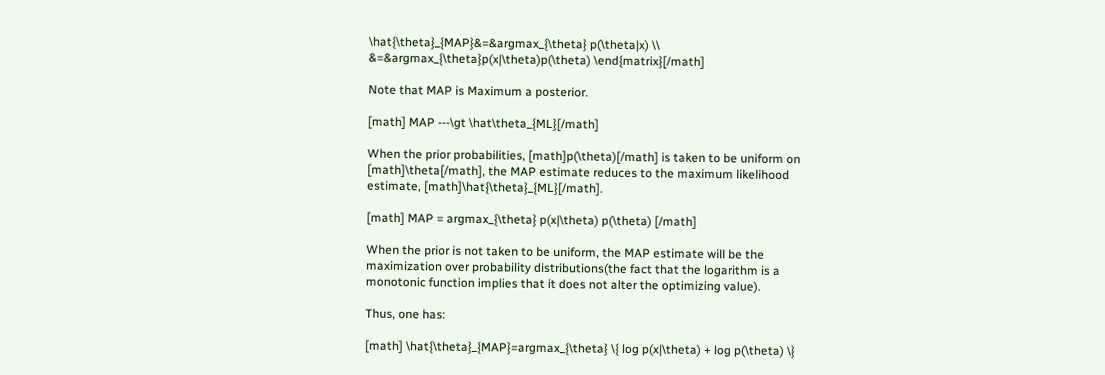\hat{\theta}_{MAP}&=&argmax_{\theta} p(\theta|x) \\ &=&argmax_{\theta}p(x|\theta)p(\theta) \end{matrix}[/math]

Note that MAP is Maximum a posterior.

[math] MAP ---\gt \hat\theta_{ML}[/math]

When the prior probabilities, [math]p(\theta)[/math] is taken to be uniform on [math]\theta[/math], the MAP estimate reduces to the maximum likelihood estimate, [math]\hat{\theta}_{ML}[/math].

[math] MAP = argmax_{\theta} p(x|\theta) p(\theta) [/math]

When the prior is not taken to be uniform, the MAP estimate will be the maximization over probability distributions(the fact that the logarithm is a monotonic function implies that it does not alter the optimizing value).

Thus, one has:

[math] \hat{\theta}_{MAP}=argmax_{\theta} \{ log p(x|\theta) + log p(\theta) \}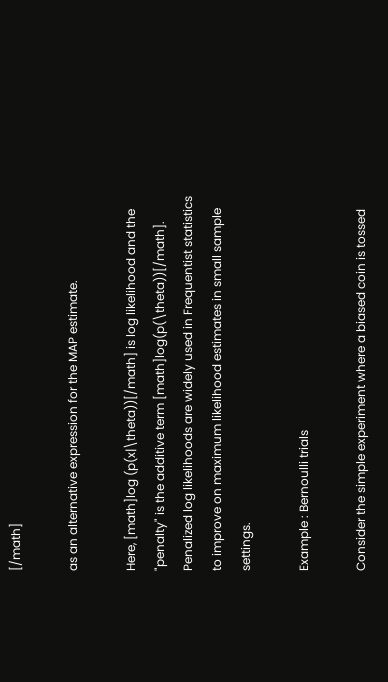[/math]

as an alternative expression for the MAP estimate.

Here, [math]log (p(x|\theta))[/math] is log likelihood and the "penalty" is the additive term [math]log(p(\theta))[/math]. Penalized log likelihoods are widely used in Frequentist statistics to improve on maximum likelihood estimates in small sample settings.

Example : Bernoulli trials

Consider the simple experiment where a biased coin is tossed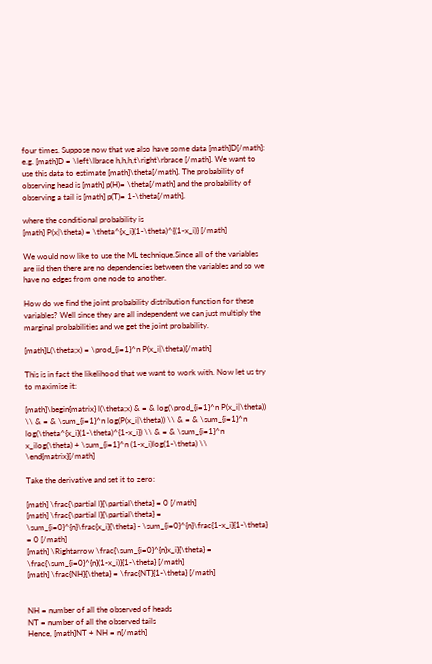four times. Suppose now that we also have some data [math]D[/math]:
e.g. [math]D = \left\lbrace h,h,h,t\right\rbrace [/math]. We want to use this data to estimate [math]\theta[/math]. The probability of observing head is [math] p(H)= \theta[/math] and the probability of observing a tail is [math] p(T)= 1-\theta[/math].

where the conditional probability is
[math] P(x|\theta) = \theta^{x_i}(1-\theta)^{(1-x_i)} [/math]

We would now like to use the ML technique.Since all of the variables are iid then there are no dependencies between the variables and so we have no edges from one node to another.

How do we find the joint probability distribution function for these variables? Well since they are all independent we can just multiply the marginal probabilities and we get the joint probability.

[math]L(\theta;x) = \prod_{i=1}^n P(x_i|\theta)[/math]

This is in fact the likelihood that we want to work with. Now let us try to maximise it:

[math]\begin{matrix} l(\theta;x) & = & log(\prod_{i=1}^n P(x_i|\theta)) \\ & = & \sum_{i=1}^n log(P(x_i|\theta)) \\ & = & \sum_{i=1}^n log(\theta^{x_i}(1-\theta)^{1-x_i}) \\ & = & \sum_{i=1}^n x_ilog(\theta) + \sum_{i=1}^n (1-x_i)log(1-\theta) \\ \end{matrix}[/math]

Take the derivative and set it to zero:

[math] \frac{\partial l}{\partial\theta} = 0 [/math]
[math] \frac{\partial l}{\partial\theta} = \sum_{i=0}^{n}\frac{x_i}{\theta} - \sum_{i=0}^{n}\frac{1-x_i}{1-\theta} = 0 [/math]
[math] \Rightarrow \frac{\sum_{i=0}^{n}x_i}{\theta} = \frac{\sum_{i=0}^{n}(1-x_i)}{1-\theta} [/math]
[math] \frac{NH}{\theta} = \frac{NT}{1-\theta} [/math]


NH = number of all the observed of heads
NT = number of all the observed tails
Hence, [math]NT + NH = n[/math]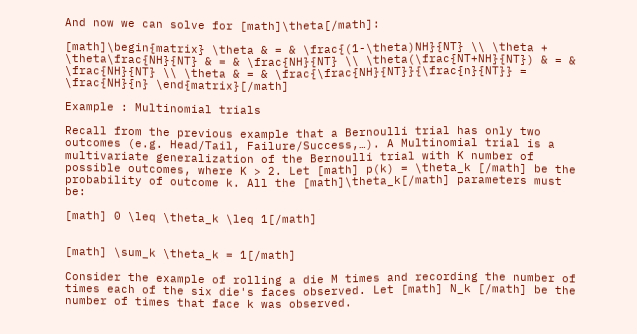And now we can solve for [math]\theta[/math]:

[math]\begin{matrix} \theta & = & \frac{(1-\theta)NH}{NT} \\ \theta + \theta\frac{NH}{NT} & = & \frac{NH}{NT} \\ \theta(\frac{NT+NH}{NT}) & = & \frac{NH}{NT} \\ \theta & = & \frac{\frac{NH}{NT}}{\frac{n}{NT}} = \frac{NH}{n} \end{matrix}[/math]

Example : Multinomial trials

Recall from the previous example that a Bernoulli trial has only two outcomes (e.g. Head/Tail, Failure/Success,…). A Multinomial trial is a multivariate generalization of the Bernoulli trial with K number of possible outcomes, where K > 2. Let [math] p(k) = \theta_k [/math] be the probability of outcome k. All the [math]\theta_k[/math] parameters must be:

[math] 0 \leq \theta_k \leq 1[/math]


[math] \sum_k \theta_k = 1[/math]

Consider the example of rolling a die M times and recording the number of times each of the six die's faces observed. Let [math] N_k [/math] be the number of times that face k was observed.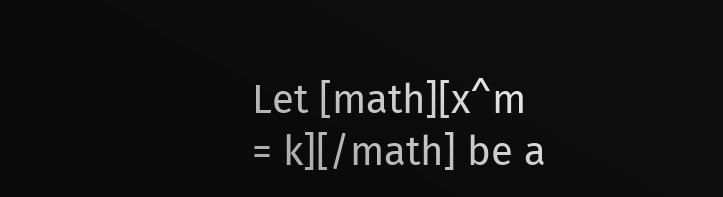Let [math][x^m = k][/math] be a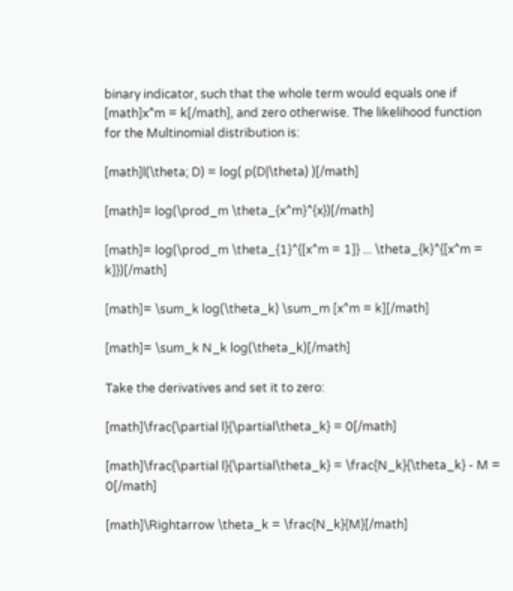binary indicator, such that the whole term would equals one if [math]x^m = k[/math], and zero otherwise. The likelihood function for the Multinomial distribution is:

[math]l(\theta; D) = log( p(D|\theta) )[/math]

[math]= log(\prod_m \theta_{x^m}^{x})[/math]

[math]= log(\prod_m \theta_{1}^{[x^m = 1]} ... \theta_{k}^{[x^m = k]})[/math]

[math]= \sum_k log(\theta_k) \sum_m [x^m = k][/math]

[math]= \sum_k N_k log(\theta_k)[/math]

Take the derivatives and set it to zero:

[math]\frac{\partial l}{\partial\theta_k} = 0[/math]

[math]\frac{\partial l}{\partial\theta_k} = \frac{N_k}{\theta_k} - M = 0[/math]

[math]\Rightarrow \theta_k = \frac{N_k}{M}[/math]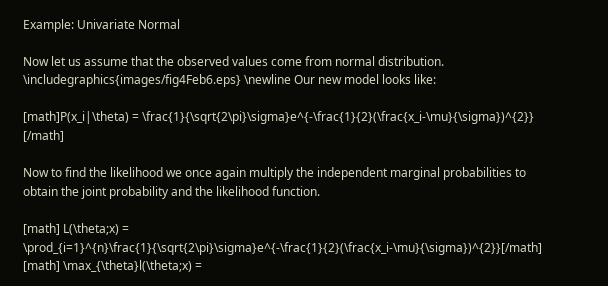Example: Univariate Normal

Now let us assume that the observed values come from normal distribution.
\includegraphics{images/fig4Feb6.eps} \newline Our new model looks like:

[math]P(x_i|\theta) = \frac{1}{\sqrt{2\pi}\sigma}e^{-\frac{1}{2}(\frac{x_i-\mu}{\sigma})^{2}} [/math]

Now to find the likelihood we once again multiply the independent marginal probabilities to obtain the joint probability and the likelihood function.

[math] L(\theta;x) = \prod_{i=1}^{n}\frac{1}{\sqrt{2\pi}\sigma}e^{-\frac{1}{2}(\frac{x_i-\mu}{\sigma})^{2}}[/math]
[math] \max_{\theta}l(\theta;x) =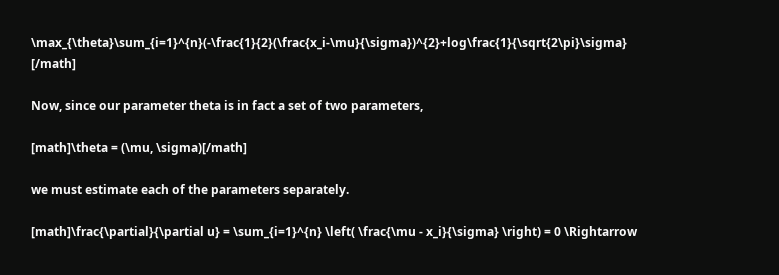\max_{\theta}\sum_{i=1}^{n}(-\frac{1}{2}(\frac{x_i-\mu}{\sigma})^{2}+log\frac{1}{\sqrt{2\pi}\sigma} [/math]

Now, since our parameter theta is in fact a set of two parameters,

[math]\theta = (\mu, \sigma)[/math]

we must estimate each of the parameters separately.

[math]\frac{\partial}{\partial u} = \sum_{i=1}^{n} \left( \frac{\mu - x_i}{\sigma} \right) = 0 \Rightarrow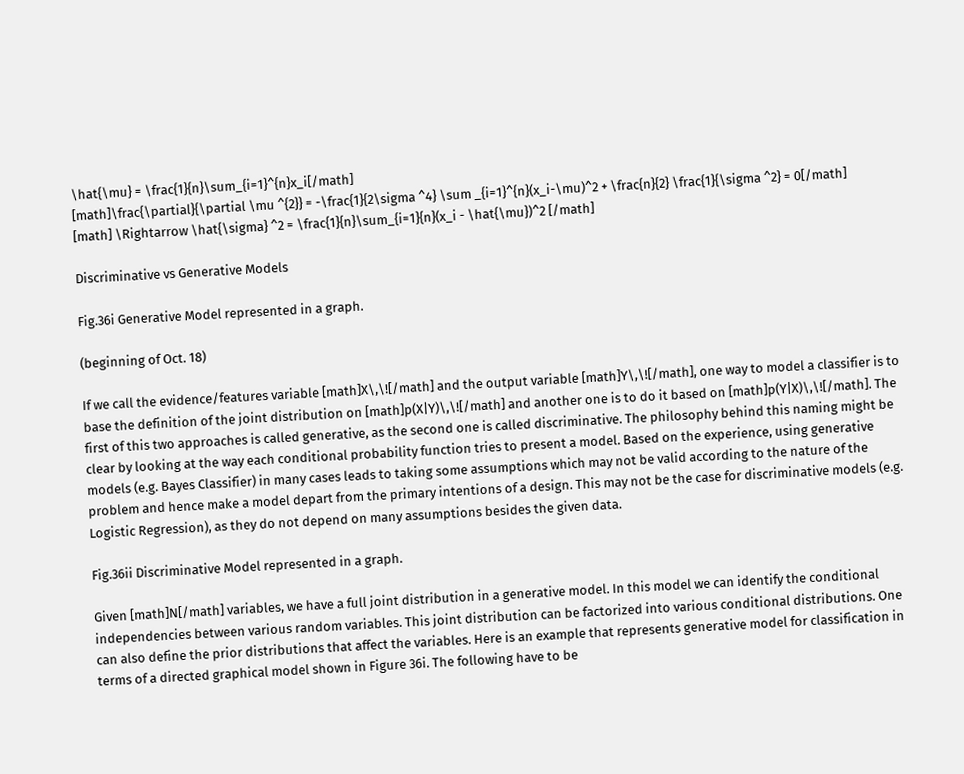\hat{\mu} = \frac{1}{n}\sum_{i=1}^{n}x_i[/math]
[math]\frac{\partial}{\partial \mu ^{2}} = -\frac{1}{2\sigma ^4} \sum _{i=1}^{n}(x_i-\mu)^2 + \frac{n}{2} \frac{1}{\sigma ^2} = 0[/math]
[math] \Rightarrow \hat{\sigma} ^2 = \frac{1}{n}\sum_{i=1}{n}(x_i - \hat{\mu})^2 [/math]

Discriminative vs Generative Models

Fig.36i Generative Model represented in a graph.

(beginning of Oct. 18)

If we call the evidence/features variable [math]X\,\![/math] and the output variable [math]Y\,\![/math], one way to model a classifier is to base the definition of the joint distribution on [math]p(X|Y)\,\![/math] and another one is to do it based on [math]p(Y|X)\,\![/math]. The first of this two approaches is called generative, as the second one is called discriminative. The philosophy behind this naming might be clear by looking at the way each conditional probability function tries to present a model. Based on the experience, using generative models (e.g. Bayes Classifier) in many cases leads to taking some assumptions which may not be valid according to the nature of the problem and hence make a model depart from the primary intentions of a design. This may not be the case for discriminative models (e.g. Logistic Regression), as they do not depend on many assumptions besides the given data.

Fig.36ii Discriminative Model represented in a graph.

Given [math]N[/math] variables, we have a full joint distribution in a generative model. In this model we can identify the conditional independencies between various random variables. This joint distribution can be factorized into various conditional distributions. One can also define the prior distributions that affect the variables. Here is an example that represents generative model for classification in terms of a directed graphical model shown in Figure 36i. The following have to be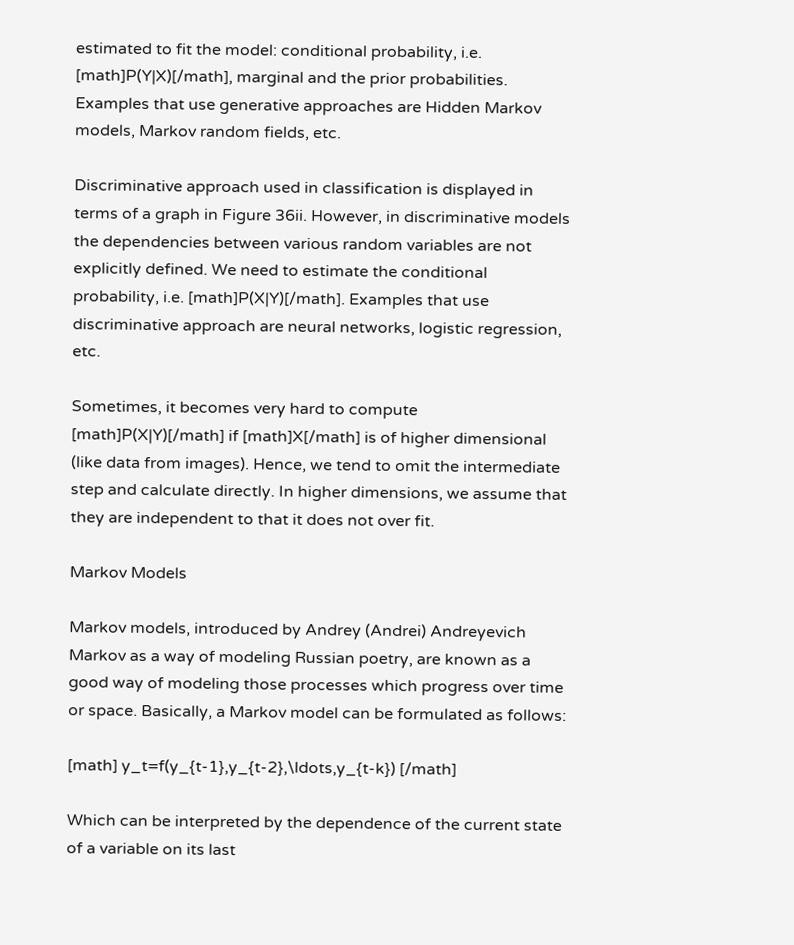estimated to fit the model: conditional probability, i.e. [math]P(Y|X)[/math], marginal and the prior probabilities. Examples that use generative approaches are Hidden Markov models, Markov random fields, etc.

Discriminative approach used in classification is displayed in terms of a graph in Figure 36ii. However, in discriminative models the dependencies between various random variables are not explicitly defined. We need to estimate the conditional probability, i.e. [math]P(X|Y)[/math]. Examples that use discriminative approach are neural networks, logistic regression, etc.

Sometimes, it becomes very hard to compute [math]P(X|Y)[/math] if [math]X[/math] is of higher dimensional (like data from images). Hence, we tend to omit the intermediate step and calculate directly. In higher dimensions, we assume that they are independent to that it does not over fit.

Markov Models

Markov models, introduced by Andrey (Andrei) Andreyevich Markov as a way of modeling Russian poetry, are known as a good way of modeling those processes which progress over time or space. Basically, a Markov model can be formulated as follows:

[math] y_t=f(y_{t-1},y_{t-2},\ldots,y_{t-k}) [/math]

Which can be interpreted by the dependence of the current state of a variable on its last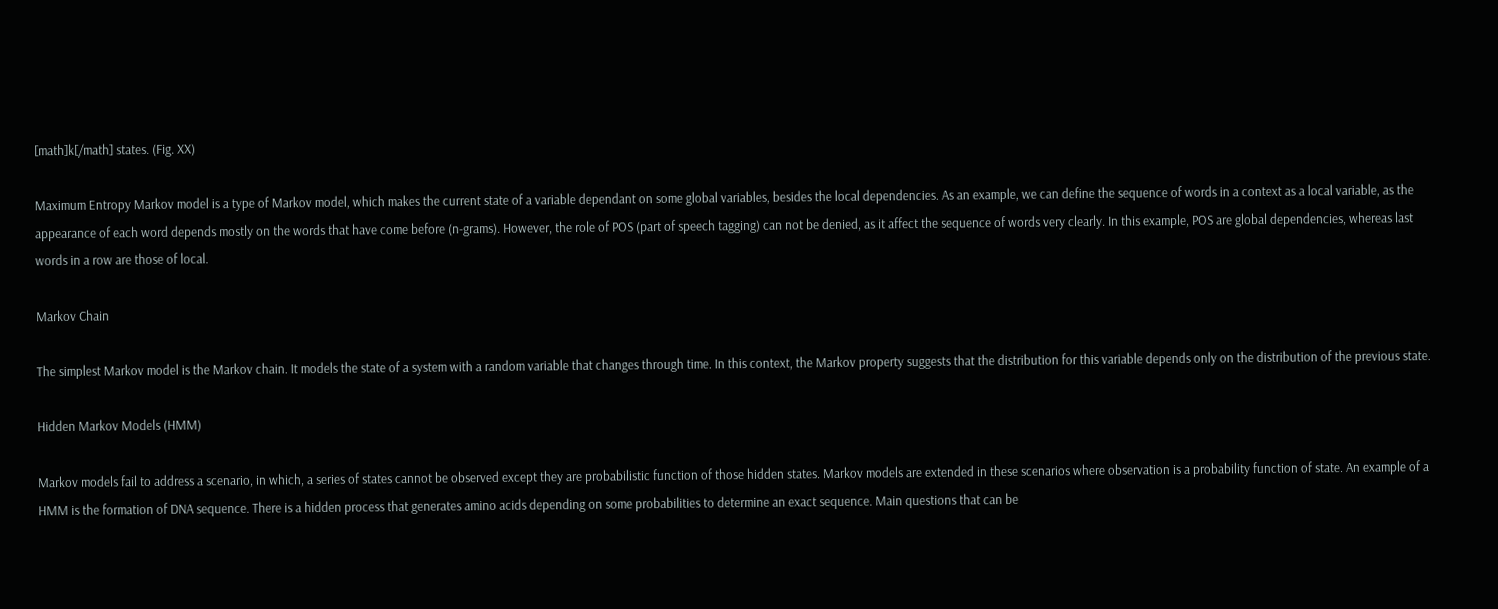[math]k[/math] states. (Fig. XX)

Maximum Entropy Markov model is a type of Markov model, which makes the current state of a variable dependant on some global variables, besides the local dependencies. As an example, we can define the sequence of words in a context as a local variable, as the appearance of each word depends mostly on the words that have come before (n-grams). However, the role of POS (part of speech tagging) can not be denied, as it affect the sequence of words very clearly. In this example, POS are global dependencies, whereas last words in a row are those of local.

Markov Chain

The simplest Markov model is the Markov chain. It models the state of a system with a random variable that changes through time. In this context, the Markov property suggests that the distribution for this variable depends only on the distribution of the previous state.

Hidden Markov Models (HMM)

Markov models fail to address a scenario, in which, a series of states cannot be observed except they are probabilistic function of those hidden states. Markov models are extended in these scenarios where observation is a probability function of state. An example of a HMM is the formation of DNA sequence. There is a hidden process that generates amino acids depending on some probabilities to determine an exact sequence. Main questions that can be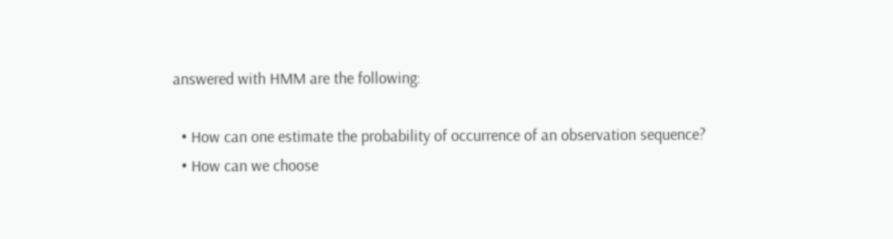answered with HMM are the following:

  • How can one estimate the probability of occurrence of an observation sequence?
  • How can we choose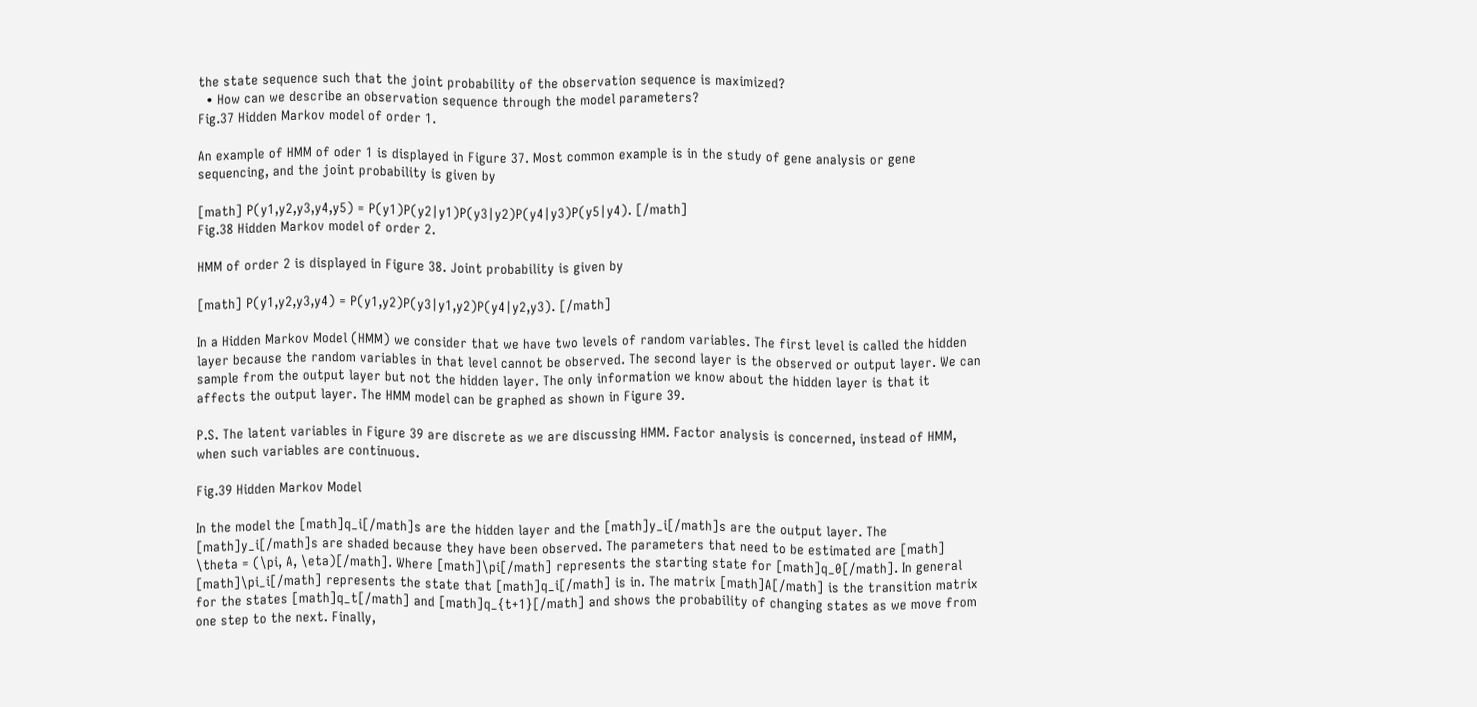the state sequence such that the joint probability of the observation sequence is maximized?
  • How can we describe an observation sequence through the model parameters?
Fig.37 Hidden Markov model of order 1.

An example of HMM of oder 1 is displayed in Figure 37. Most common example is in the study of gene analysis or gene sequencing, and the joint probability is given by

[math] P(y1,y2,y3,y4,y5) = P(y1)P(y2|y1)P(y3|y2)P(y4|y3)P(y5|y4). [/math]
Fig.38 Hidden Markov model of order 2.

HMM of order 2 is displayed in Figure 38. Joint probability is given by

[math] P(y1,y2,y3,y4) = P(y1,y2)P(y3|y1,y2)P(y4|y2,y3). [/math]

In a Hidden Markov Model (HMM) we consider that we have two levels of random variables. The first level is called the hidden layer because the random variables in that level cannot be observed. The second layer is the observed or output layer. We can sample from the output layer but not the hidden layer. The only information we know about the hidden layer is that it affects the output layer. The HMM model can be graphed as shown in Figure 39.

P.S. The latent variables in Figure 39 are discrete as we are discussing HMM. Factor analysis is concerned, instead of HMM, when such variables are continuous.

Fig.39 Hidden Markov Model

In the model the [math]q_i[/math]s are the hidden layer and the [math]y_i[/math]s are the output layer. The [math]y_i[/math]s are shaded because they have been observed. The parameters that need to be estimated are [math] \theta = (\pi, A, \eta)[/math]. Where [math]\pi[/math] represents the starting state for [math]q_0[/math]. In general [math]\pi_i[/math] represents the state that [math]q_i[/math] is in. The matrix [math]A[/math] is the transition matrix for the states [math]q_t[/math] and [math]q_{t+1}[/math] and shows the probability of changing states as we move from one step to the next. Finally,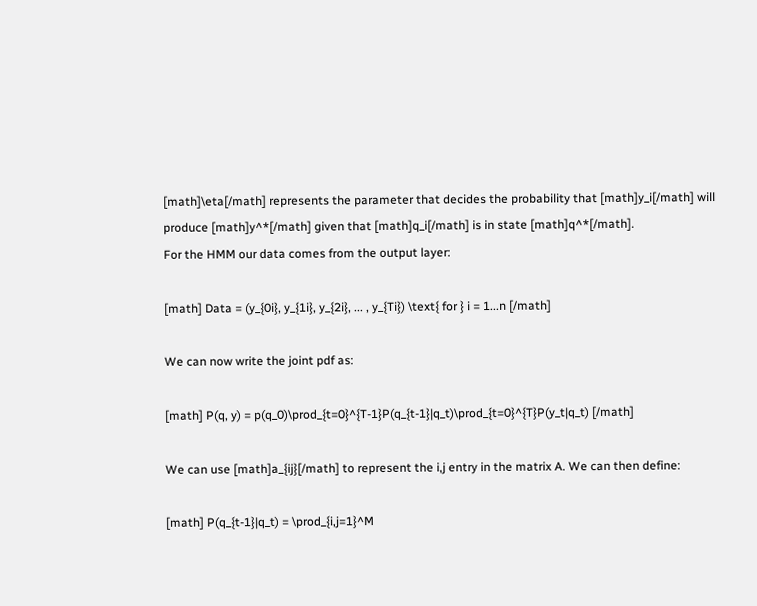[math]\eta[/math] represents the parameter that decides the probability that [math]y_i[/math] will produce [math]y^*[/math] given that [math]q_i[/math] is in state [math]q^*[/math].
For the HMM our data comes from the output layer:

[math] Data = (y_{0i}, y_{1i}, y_{2i}, ... , y_{Ti}) \text{ for } i = 1...n [/math]

We can now write the joint pdf as:

[math] P(q, y) = p(q_0)\prod_{t=0}^{T-1}P(q_{t-1}|q_t)\prod_{t=0}^{T}P(y_t|q_t) [/math]

We can use [math]a_{ij}[/math] to represent the i,j entry in the matrix A. We can then define:

[math] P(q_{t-1}|q_t) = \prod_{i,j=1}^M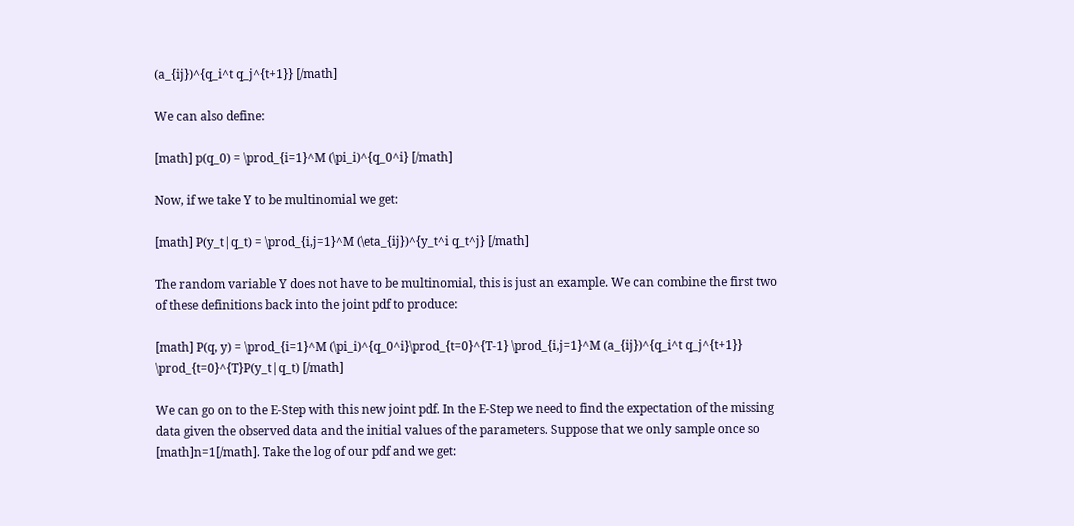(a_{ij})^{q_i^t q_j^{t+1}} [/math]

We can also define:

[math] p(q_0) = \prod_{i=1}^M (\pi_i)^{q_0^i} [/math]

Now, if we take Y to be multinomial we get:

[math] P(y_t|q_t) = \prod_{i,j=1}^M (\eta_{ij})^{y_t^i q_t^j} [/math]

The random variable Y does not have to be multinomial, this is just an example. We can combine the first two of these definitions back into the joint pdf to produce:

[math] P(q, y) = \prod_{i=1}^M (\pi_i)^{q_0^i}\prod_{t=0}^{T-1} \prod_{i,j=1}^M (a_{ij})^{q_i^t q_j^{t+1}} \prod_{t=0}^{T}P(y_t|q_t) [/math]

We can go on to the E-Step with this new joint pdf. In the E-Step we need to find the expectation of the missing data given the observed data and the initial values of the parameters. Suppose that we only sample once so [math]n=1[/math]. Take the log of our pdf and we get: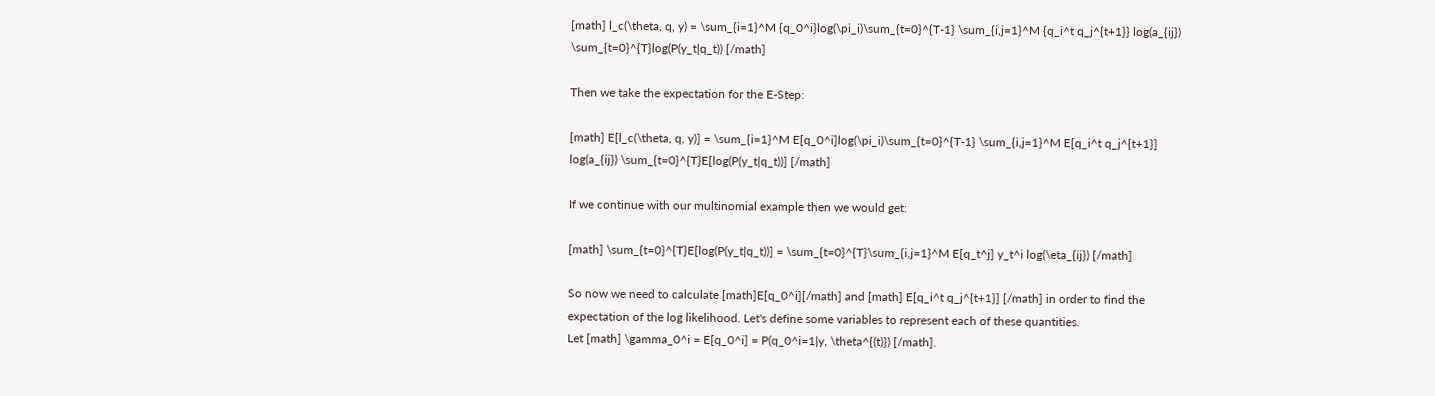[math] l_c(\theta, q, y) = \sum_{i=1}^M {q_0^i}log(\pi_i)\sum_{t=0}^{T-1} \sum_{i,j=1}^M {q_i^t q_j^{t+1}} log(a_{ij}) \sum_{t=0}^{T}log(P(y_t|q_t)) [/math]

Then we take the expectation for the E-Step:

[math] E[l_c(\theta, q, y)] = \sum_{i=1}^M E[q_0^i]log(\pi_i)\sum_{t=0}^{T-1} \sum_{i,j=1}^M E[q_i^t q_j^{t+1}] log(a_{ij}) \sum_{t=0}^{T}E[log(P(y_t|q_t))] [/math]

If we continue with our multinomial example then we would get:

[math] \sum_{t=0}^{T}E[log(P(y_t|q_t))] = \sum_{t=0}^{T}\sum_{i,j=1}^M E[q_t^j] y_t^i log(\eta_{ij}) [/math]

So now we need to calculate [math]E[q_0^i][/math] and [math] E[q_i^t q_j^{t+1}] [/math] in order to find the expectation of the log likelihood. Let's define some variables to represent each of these quantities.
Let [math] \gamma_0^i = E[q_0^i] = P(q_0^i=1|y, \theta^{(t)}) [/math].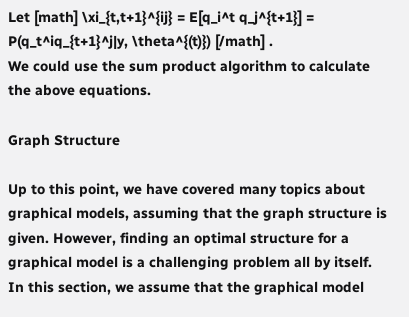Let [math] \xi_{t,t+1}^{ij} = E[q_i^t q_j^{t+1}] = P(q_t^iq_{t+1}^j|y, \theta^{(t)}) [/math] .
We could use the sum product algorithm to calculate the above equations.

Graph Structure

Up to this point, we have covered many topics about graphical models, assuming that the graph structure is given. However, finding an optimal structure for a graphical model is a challenging problem all by itself. In this section, we assume that the graphical model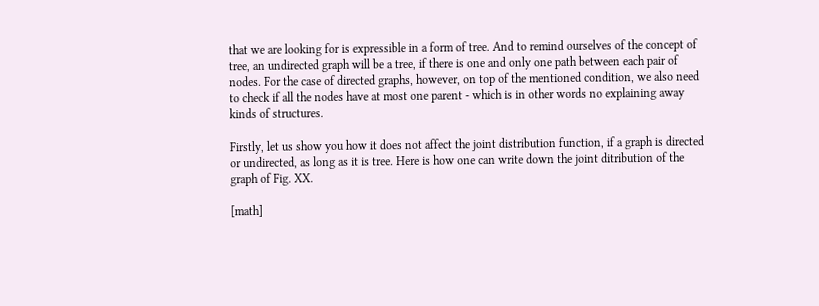that we are looking for is expressible in a form of tree. And to remind ourselves of the concept of tree, an undirected graph will be a tree, if there is one and only one path between each pair of nodes. For the case of directed graphs, however, on top of the mentioned condition, we also need to check if all the nodes have at most one parent - which is in other words no explaining away kinds of structures.

Firstly, let us show you how it does not affect the joint distribution function, if a graph is directed or undirected, as long as it is tree. Here is how one can write down the joint ditribution of the graph of Fig. XX.

[math]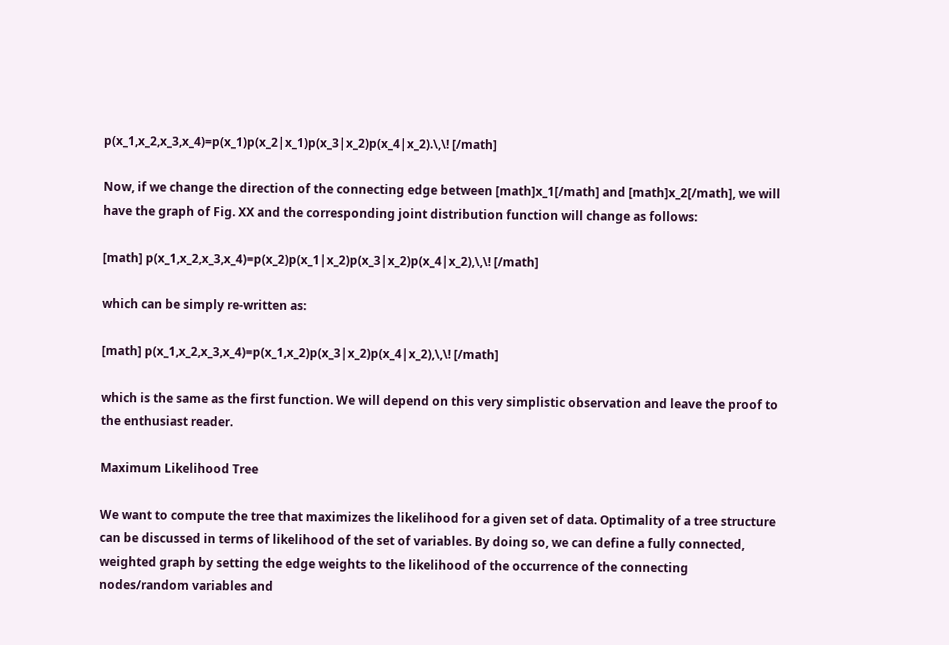p(x_1,x_2,x_3,x_4)=p(x_1)p(x_2|x_1)p(x_3|x_2)p(x_4|x_2).\,\! [/math]

Now, if we change the direction of the connecting edge between [math]x_1[/math] and [math]x_2[/math], we will have the graph of Fig. XX and the corresponding joint distribution function will change as follows:

[math] p(x_1,x_2,x_3,x_4)=p(x_2)p(x_1|x_2)p(x_3|x_2)p(x_4|x_2),\,\! [/math]

which can be simply re-written as:

[math] p(x_1,x_2,x_3,x_4)=p(x_1,x_2)p(x_3|x_2)p(x_4|x_2),\,\! [/math]

which is the same as the first function. We will depend on this very simplistic observation and leave the proof to the enthusiast reader.

Maximum Likelihood Tree

We want to compute the tree that maximizes the likelihood for a given set of data. Optimality of a tree structure can be discussed in terms of likelihood of the set of variables. By doing so, we can define a fully connected, weighted graph by setting the edge weights to the likelihood of the occurrence of the connecting nodes/random variables and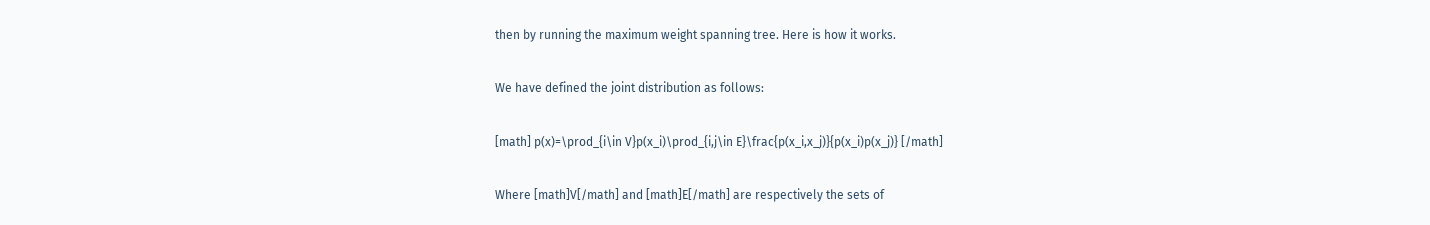then by running the maximum weight spanning tree. Here is how it works.

We have defined the joint distribution as follows:

[math] p(x)=\prod_{i\in V}p(x_i)\prod_{i,j\in E}\frac{p(x_i,x_j)}{p(x_i)p(x_j)} [/math]

Where [math]V[/math] and [math]E[/math] are respectively the sets of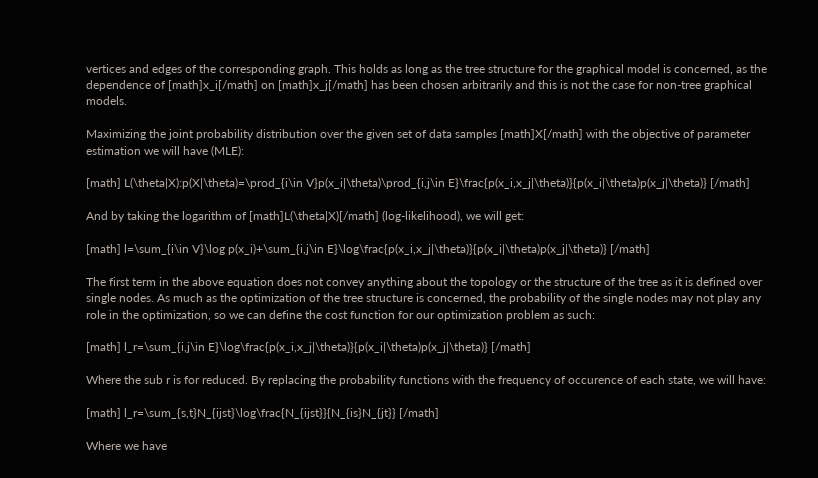vertices and edges of the corresponding graph. This holds as long as the tree structure for the graphical model is concerned, as the dependence of [math]x_i[/math] on [math]x_j[/math] has been chosen arbitrarily and this is not the case for non-tree graphical models.

Maximizing the joint probability distribution over the given set of data samples [math]X[/math] with the objective of parameter estimation we will have (MLE):

[math] L(\theta|X):p(X|\theta)=\prod_{i\in V}p(x_i|\theta)\prod_{i,j\in E}\frac{p(x_i,x_j|\theta)}{p(x_i|\theta)p(x_j|\theta)} [/math]

And by taking the logarithm of [math]L(\theta|X)[/math] (log-likelihood), we will get:

[math] l=\sum_{i\in V}\log p(x_i)+\sum_{i,j\in E}\log\frac{p(x_i,x_j|\theta)}{p(x_i|\theta)p(x_j|\theta)} [/math]

The first term in the above equation does not convey anything about the topology or the structure of the tree as it is defined over single nodes. As much as the optimization of the tree structure is concerned, the probability of the single nodes may not play any role in the optimization, so we can define the cost function for our optimization problem as such:

[math] l_r=\sum_{i,j\in E}\log\frac{p(x_i,x_j|\theta)}{p(x_i|\theta)p(x_j|\theta)} [/math]

Where the sub r is for reduced. By replacing the probability functions with the frequency of occurence of each state, we will have:

[math] l_r=\sum_{s,t}N_{ijst}\log\frac{N_{ijst}}{N_{is}N_{jt}} [/math]

Where we have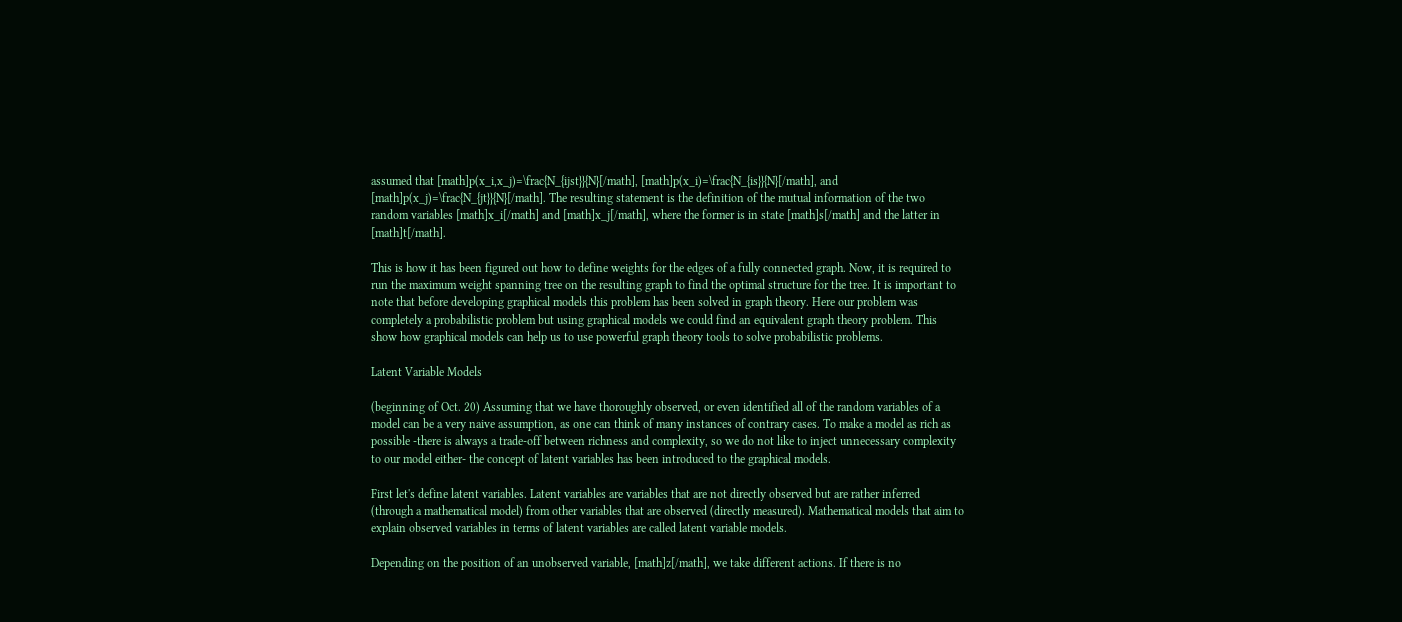assumed that [math]p(x_i,x_j)=\frac{N_{ijst}}{N}[/math], [math]p(x_i)=\frac{N_{is}}{N}[/math], and [math]p(x_j)=\frac{N_{jt}}{N}[/math]. The resulting statement is the definition of the mutual information of the two random variables [math]x_i[/math] and [math]x_j[/math], where the former is in state [math]s[/math] and the latter in [math]t[/math].

This is how it has been figured out how to define weights for the edges of a fully connected graph. Now, it is required to run the maximum weight spanning tree on the resulting graph to find the optimal structure for the tree. It is important to note that before developing graphical models this problem has been solved in graph theory. Here our problem was completely a probabilistic problem but using graphical models we could find an equivalent graph theory problem. This show how graphical models can help us to use powerful graph theory tools to solve probabilistic problems.

Latent Variable Models

(beginning of Oct. 20) Assuming that we have thoroughly observed, or even identified all of the random variables of a model can be a very naive assumption, as one can think of many instances of contrary cases. To make a model as rich as possible -there is always a trade-off between richness and complexity, so we do not like to inject unnecessary complexity to our model either- the concept of latent variables has been introduced to the graphical models.

First let's define latent variables. Latent variables are variables that are not directly observed but are rather inferred (through a mathematical model) from other variables that are observed (directly measured). Mathematical models that aim to explain observed variables in terms of latent variables are called latent variable models.

Depending on the position of an unobserved variable, [math]z[/math], we take different actions. If there is no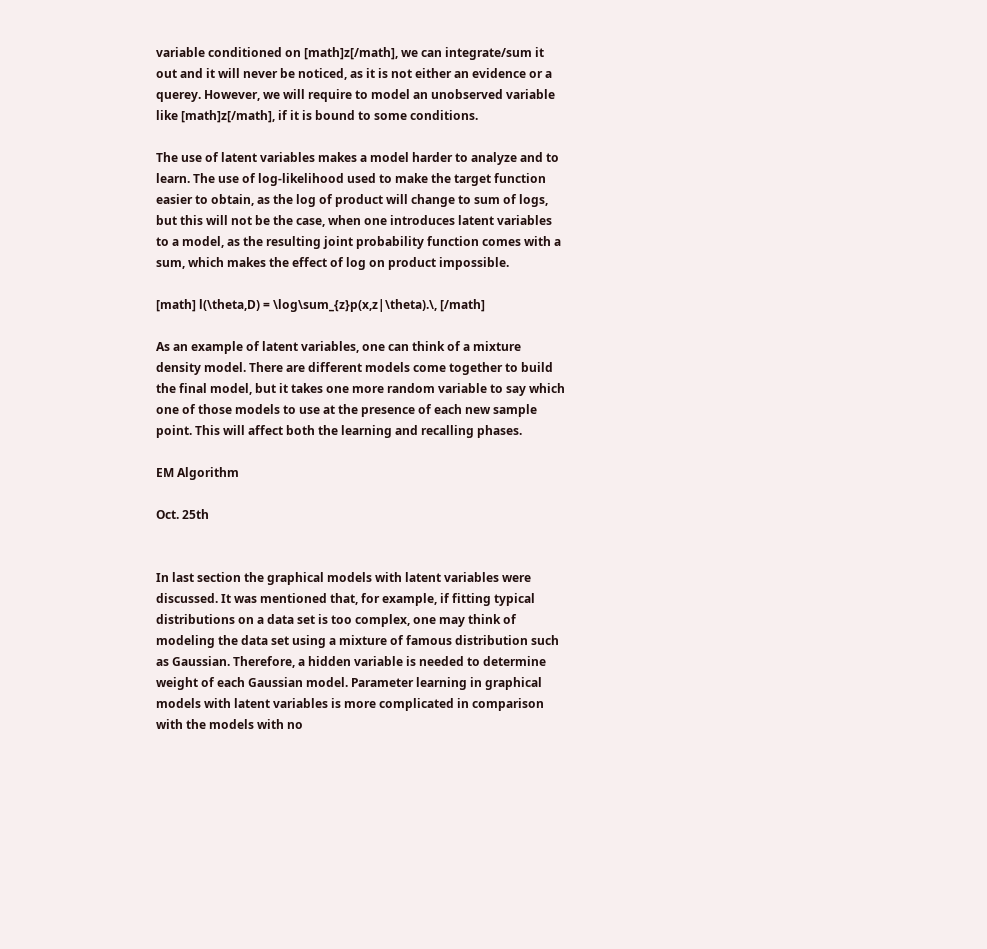variable conditioned on [math]z[/math], we can integrate/sum it out and it will never be noticed, as it is not either an evidence or a querey. However, we will require to model an unobserved variable like [math]z[/math], if it is bound to some conditions.

The use of latent variables makes a model harder to analyze and to learn. The use of log-likelihood used to make the target function easier to obtain, as the log of product will change to sum of logs, but this will not be the case, when one introduces latent variables to a model, as the resulting joint probability function comes with a sum, which makes the effect of log on product impossible.

[math] l(\theta,D) = \log\sum_{z}p(x,z|\theta).\, [/math]

As an example of latent variables, one can think of a mixture density model. There are different models come together to build the final model, but it takes one more random variable to say which one of those models to use at the presence of each new sample point. This will affect both the learning and recalling phases.

EM Algorithm

Oct. 25th


In last section the graphical models with latent variables were discussed. It was mentioned that, for example, if fitting typical distributions on a data set is too complex, one may think of modeling the data set using a mixture of famous distribution such as Gaussian. Therefore, a hidden variable is needed to determine weight of each Gaussian model. Parameter learning in graphical models with latent variables is more complicated in comparison with the models with no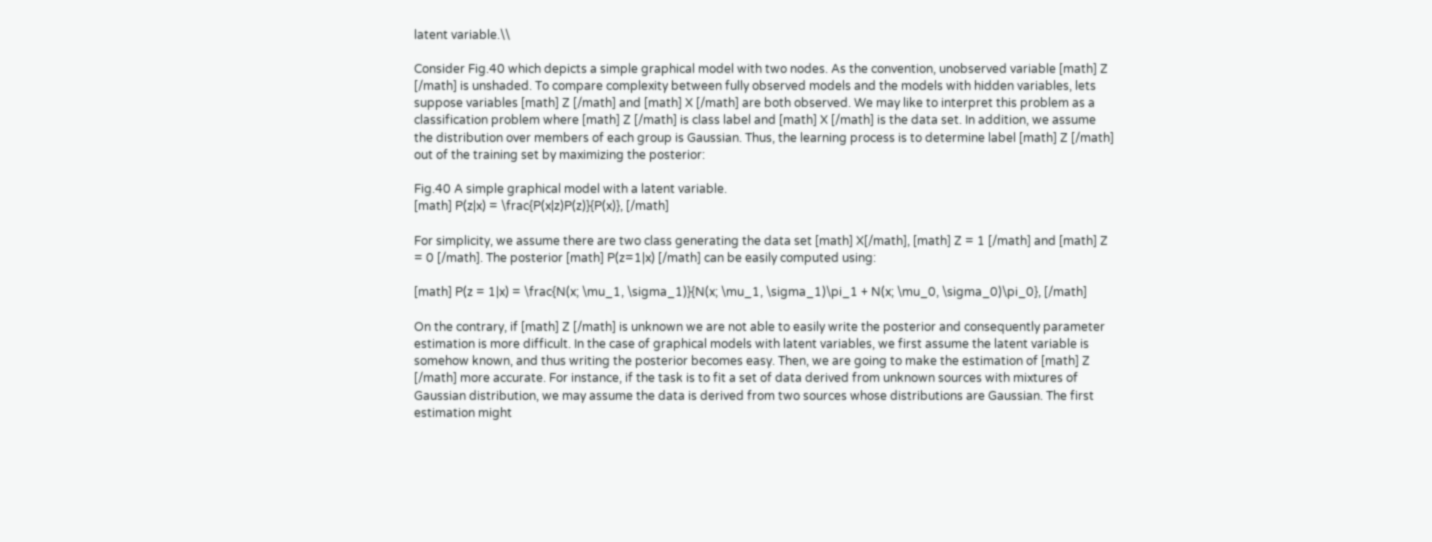latent variable.\\

Consider Fig.40 which depicts a simple graphical model with two nodes. As the convention, unobserved variable [math] Z [/math] is unshaded. To compare complexity between fully observed models and the models with hidden variables, lets suppose variables [math] Z [/math] and [math] X [/math] are both observed. We may like to interpret this problem as a classification problem where [math] Z [/math] is class label and [math] X [/math] is the data set. In addition, we assume the distribution over members of each group is Gaussian. Thus, the learning process is to determine label [math] Z [/math] out of the training set by maximizing the posterior:

Fig.40 A simple graphical model with a latent variable.
[math] P(z|x) = \frac{P(x|z)P(z)}{P(x)}, [/math]

For simplicity, we assume there are two class generating the data set [math] X[/math], [math] Z = 1 [/math] and [math] Z = 0 [/math]. The posterior [math] P(z=1|x) [/math] can be easily computed using:

[math] P(z = 1|x) = \frac{N(x; \mu_1, \sigma_1)}{N(x; \mu_1, \sigma_1)\pi_1 + N(x; \mu_0, \sigma_0)\pi_0}, [/math]

On the contrary, if [math] Z [/math] is unknown we are not able to easily write the posterior and consequently parameter estimation is more difficult. In the case of graphical models with latent variables, we first assume the latent variable is somehow known, and thus writing the posterior becomes easy. Then, we are going to make the estimation of [math] Z [/math] more accurate. For instance, if the task is to fit a set of data derived from unknown sources with mixtures of Gaussian distribution, we may assume the data is derived from two sources whose distributions are Gaussian. The first estimation might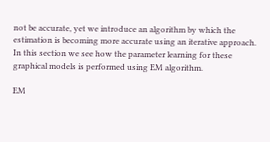not be accurate, yet we introduce an algorithm by which the estimation is becoming more accurate using an iterative approach. In this section we see how the parameter learning for these graphical models is performed using EM algorithm.

EM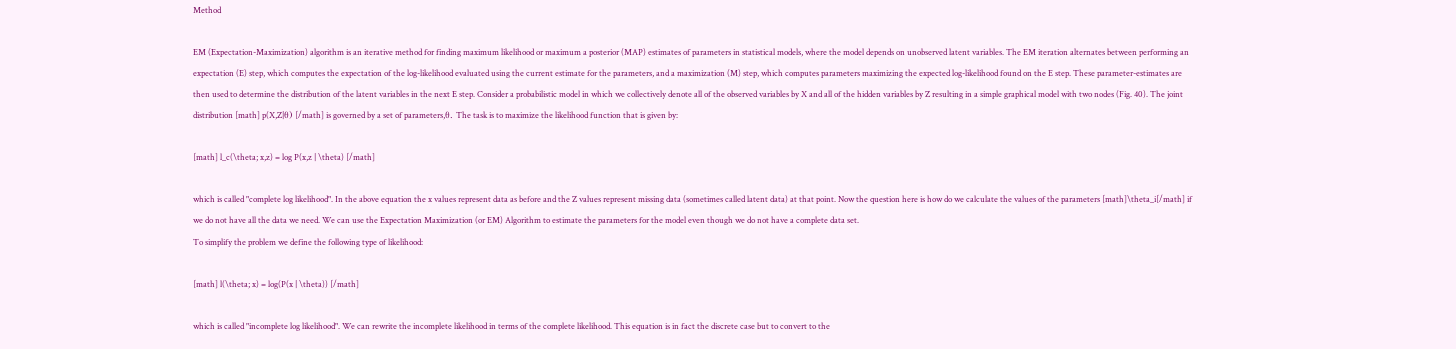Method

EM (Expectation-Maximization) algorithm is an iterative method for finding maximum likelihood or maximum a posterior (MAP) estimates of parameters in statistical models, where the model depends on unobserved latent variables. The EM iteration alternates between performing an expectation (E) step, which computes the expectation of the log-likelihood evaluated using the current estimate for the parameters, and a maximization (M) step, which computes parameters maximizing the expected log-likelihood found on the E step. These parameter-estimates are then used to determine the distribution of the latent variables in the next E step. Consider a probabilistic model in which we collectively denote all of the observed variables by X and all of the hidden variables by Z resulting in a simple graphical model with two nodes (Fig. 40). The joint distribution [math] p(X,Z|θ) [/math] is governed by a set of parameters,θ. The task is to maximize the likelihood function that is given by:

[math] l_c(\theta; x,z) = log P(x,z | \theta) [/math]

which is called "complete log likelihood". In the above equation the x values represent data as before and the Z values represent missing data (sometimes called latent data) at that point. Now the question here is how do we calculate the values of the parameters [math]\theta_i[/math] if we do not have all the data we need. We can use the Expectation Maximization (or EM) Algorithm to estimate the parameters for the model even though we do not have a complete data set.
To simplify the problem we define the following type of likelihood:

[math] l(\theta; x) = log(P(x | \theta)) [/math]

which is called "incomplete log likelihood". We can rewrite the incomplete likelihood in terms of the complete likelihood. This equation is in fact the discrete case but to convert to the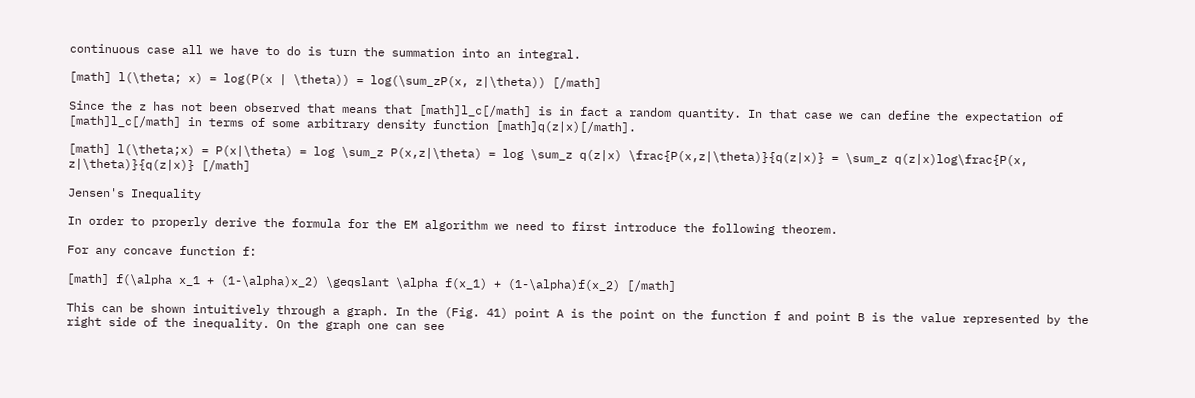continuous case all we have to do is turn the summation into an integral.

[math] l(\theta; x) = log(P(x | \theta)) = log(\sum_zP(x, z|\theta)) [/math]

Since the z has not been observed that means that [math]l_c[/math] is in fact a random quantity. In that case we can define the expectation of [math]l_c[/math] in terms of some arbitrary density function [math]q(z|x)[/math].

[math] l(\theta;x) = P(x|\theta) = log \sum_z P(x,z|\theta) = log \sum_z q(z|x) \frac{P(x,z|\theta)}{q(z|x)} = \sum_z q(z|x)log\frac{P(x, z|\theta)}{q(z|x)} [/math]

Jensen's Inequality

In order to properly derive the formula for the EM algorithm we need to first introduce the following theorem.

For any concave function f:

[math] f(\alpha x_1 + (1-\alpha)x_2) \geqslant \alpha f(x_1) + (1-\alpha)f(x_2) [/math]

This can be shown intuitively through a graph. In the (Fig. 41) point A is the point on the function f and point B is the value represented by the right side of the inequality. On the graph one can see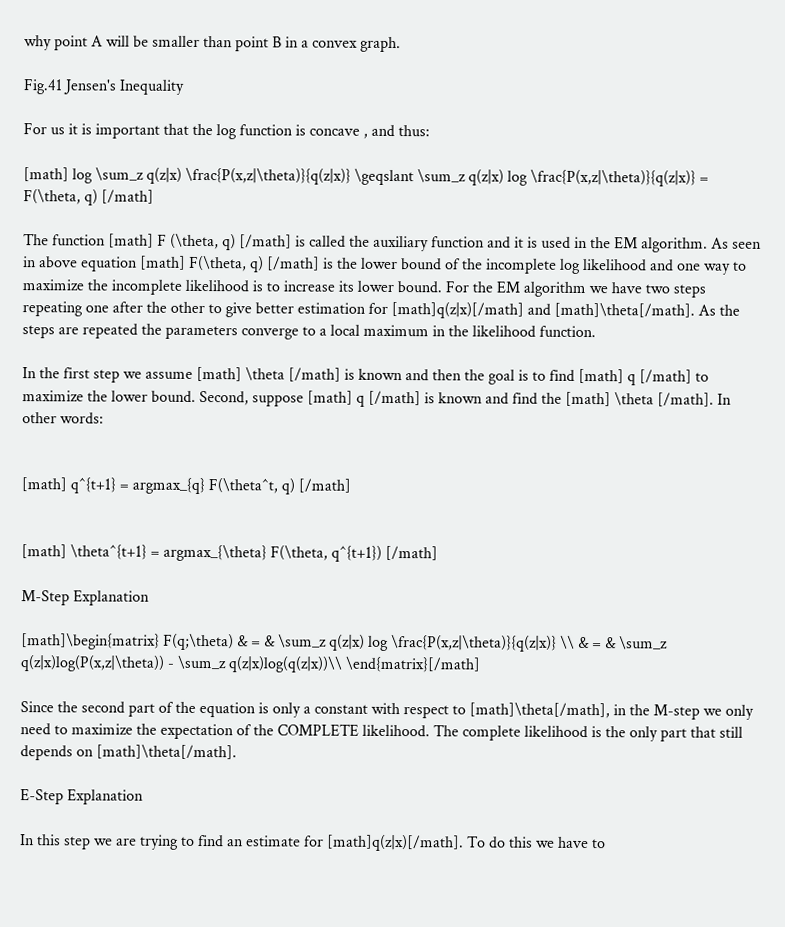why point A will be smaller than point B in a convex graph.

Fig.41 Jensen's Inequality

For us it is important that the log function is concave , and thus:

[math] log \sum_z q(z|x) \frac{P(x,z|\theta)}{q(z|x)} \geqslant \sum_z q(z|x) log \frac{P(x,z|\theta)}{q(z|x)} = F(\theta, q) [/math]

The function [math] F (\theta, q) [/math] is called the auxiliary function and it is used in the EM algorithm. As seen in above equation [math] F(\theta, q) [/math] is the lower bound of the incomplete log likelihood and one way to maximize the incomplete likelihood is to increase its lower bound. For the EM algorithm we have two steps repeating one after the other to give better estimation for [math]q(z|x)[/math] and [math]\theta[/math]. As the steps are repeated the parameters converge to a local maximum in the likelihood function.

In the first step we assume [math] \theta [/math] is known and then the goal is to find [math] q [/math] to maximize the lower bound. Second, suppose [math] q [/math] is known and find the [math] \theta [/math]. In other words:


[math] q^{t+1} = argmax_{q} F(\theta^t, q) [/math]


[math] \theta^{t+1} = argmax_{\theta} F(\theta, q^{t+1}) [/math]

M-Step Explanation

[math]\begin{matrix} F(q;\theta) & = & \sum_z q(z|x) log \frac{P(x,z|\theta)}{q(z|x)} \\ & = & \sum_z q(z|x)log(P(x,z|\theta)) - \sum_z q(z|x)log(q(z|x))\\ \end{matrix}[/math]

Since the second part of the equation is only a constant with respect to [math]\theta[/math], in the M-step we only need to maximize the expectation of the COMPLETE likelihood. The complete likelihood is the only part that still depends on [math]\theta[/math].

E-Step Explanation

In this step we are trying to find an estimate for [math]q(z|x)[/math]. To do this we have to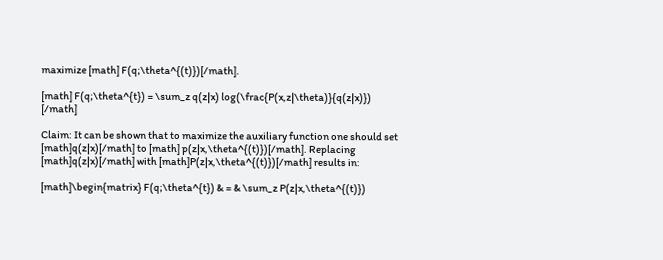maximize [math] F(q;\theta^{(t)})[/math].

[math] F(q;\theta^{t}) = \sum_z q(z|x) log(\frac{P(x,z|\theta)}{q(z|x)}) [/math]

Claim: It can be shown that to maximize the auxiliary function one should set [math]q(z|x)[/math] to [math] p(z|x,\theta^{(t)})[/math]. Replacing [math]q(z|x)[/math] with [math]P(z|x,\theta^{(t)})[/math] results in:

[math]\begin{matrix} F(q;\theta^{t}) & = & \sum_z P(z|x,\theta^{(t)})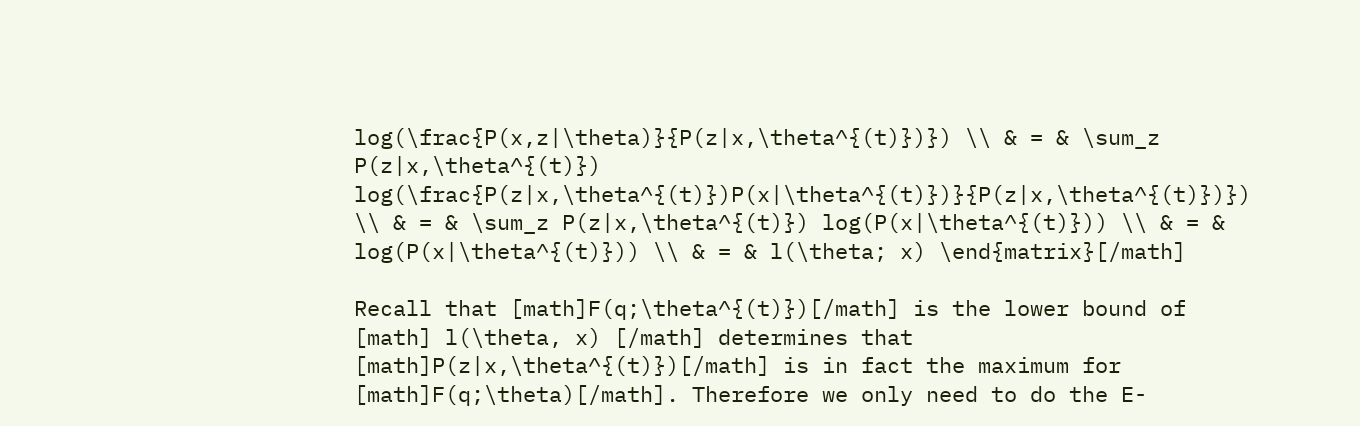log(\frac{P(x,z|\theta)}{P(z|x,\theta^{(t)})}) \\ & = & \sum_z P(z|x,\theta^{(t)}) log(\frac{P(z|x,\theta^{(t)})P(x|\theta^{(t)})}{P(z|x,\theta^{(t)})}) \\ & = & \sum_z P(z|x,\theta^{(t)}) log(P(x|\theta^{(t)})) \\ & = & log(P(x|\theta^{(t)})) \\ & = & l(\theta; x) \end{matrix}[/math]

Recall that [math]F(q;\theta^{(t)})[/math] is the lower bound of [math] l(\theta, x) [/math] determines that [math]P(z|x,\theta^{(t)})[/math] is in fact the maximum for [math]F(q;\theta)[/math]. Therefore we only need to do the E-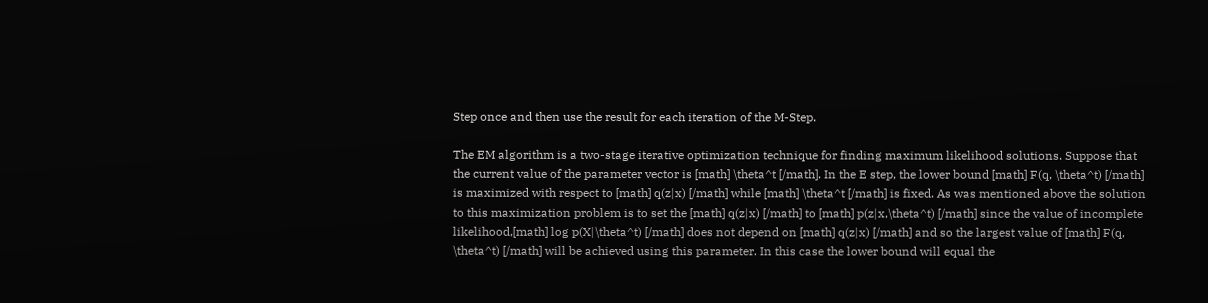Step once and then use the result for each iteration of the M-Step.

The EM algorithm is a two-stage iterative optimization technique for finding maximum likelihood solutions. Suppose that the current value of the parameter vector is [math] \theta^t [/math]. In the E step, the lower bound [math] F(q, \theta^t) [/math] is maximized with respect to [math] q(z|x) [/math] while [math] \theta^t [/math] is fixed. As was mentioned above the solution to this maximization problem is to set the [math] q(z|x) [/math] to [math] p(z|x,\theta^t) [/math] since the value of incomplete likelihood,[math] log p(X|\theta^t) [/math] does not depend on [math] q(z|x) [/math] and so the largest value of [math] F(q, \theta^t) [/math] will be achieved using this parameter. In this case the lower bound will equal the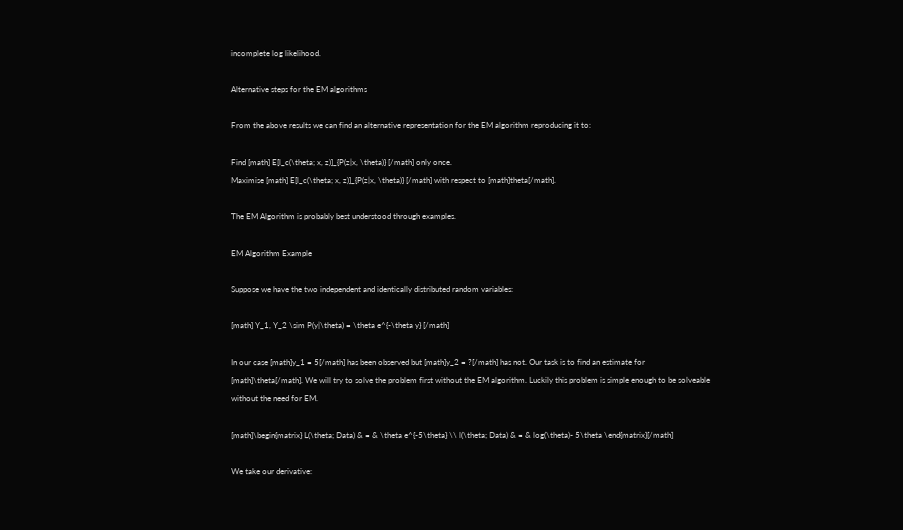incomplete log likelihood.

Alternative steps for the EM algorithms

From the above results we can find an alternative representation for the EM algorithm reproducing it to:

Find [math] E[l_c(\theta; x, z)]_{P(z|x, \theta)} [/math] only once.
Maximise [math] E[l_c(\theta; x, z)]_{P(z|x, \theta)} [/math] with respect to [math]theta[/math].

The EM Algorithm is probably best understood through examples.

EM Algorithm Example

Suppose we have the two independent and identically distributed random variables:

[math] Y_1, Y_2 \sim P(y|\theta) = \theta e^{-\theta y} [/math]

In our case [math]y_1 = 5[/math] has been observed but [math]y_2 = ?[/math] has not. Our task is to find an estimate for [math]\theta[/math]. We will try to solve the problem first without the EM algorithm. Luckily this problem is simple enough to be solveable without the need for EM.

[math]\begin{matrix} L(\theta; Data) & = & \theta e^{-5\theta} \\ l(\theta; Data) & = & log(\theta)- 5\theta \end{matrix}[/math]

We take our derivative: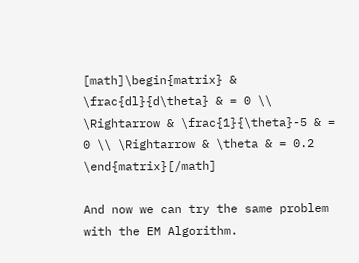[math]\begin{matrix} & \frac{dl}{d\theta} & = 0 \\ \Rightarrow & \frac{1}{\theta}-5 & = 0 \\ \Rightarrow & \theta & = 0.2 \end{matrix}[/math]

And now we can try the same problem with the EM Algorithm.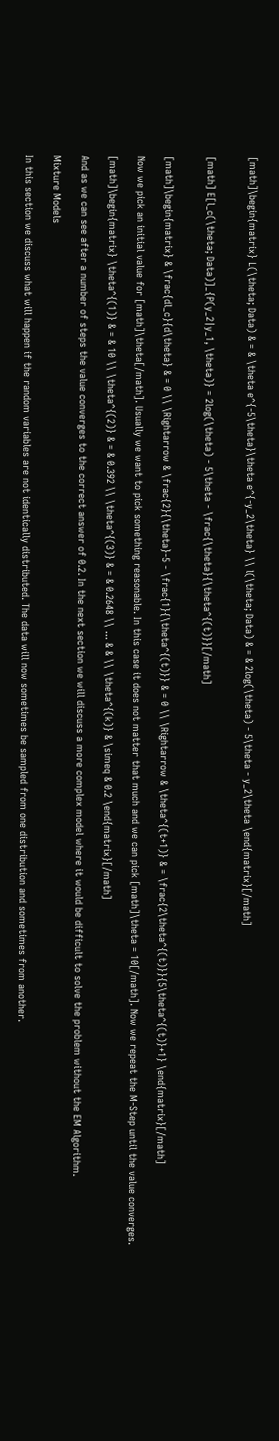[math]\begin{matrix} L(\theta; Data) & = & \theta e^{-5\theta}\theta e^{-y_2\theta} \\ l(\theta; Data) & = & 2log(\theta) - 5\theta - y_2\theta \end{matrix}[/math]


[math] E[l_c(\theta; Data)]_{P(y_2|y_1, \theta)} = 2log(\theta) - 5\theta - \frac{\theta}{\theta^{(t)}}[/math]


[math]\begin{matrix} & \frac{dl_c}{d\theta} & = 0 \\ \Rightarrow & \frac{2}{\theta}-5 - \frac{1}{\theta^{(t)}} & = 0 \\ \Rightarrow & \theta^{(t+1)} & = \frac{2\theta^{(t)}}{5\theta^{(t)}+1} \end{matrix}[/math]

Now we pick an initial value for [math]\theta[/math]. Usually we want to pick something reasonable. In this case it does not matter that much and we can pick [math]\theta = 10[/math]. Now we repeat the M-Step until the value converges.

[math]\begin{matrix} \theta^{(1)} & = & 10 \\ \theta^{(2)} & = & 0.392 \\ \theta^{(3)} & = & 0.2648 \\ ... & & \\ \theta^{(k)} & \simeq & 0.2 \end{matrix}[/math]

And as we can see after a number of steps the value converges to the correct answer of 0.2. In the next section we will discuss a more complex model where it would be difficult to solve the problem without the EM Algorithm.

Mixture Models

In this section we discuss what will happen if the random variables are not identically distributed. The data will now sometimes be sampled from one distribution and sometimes from another.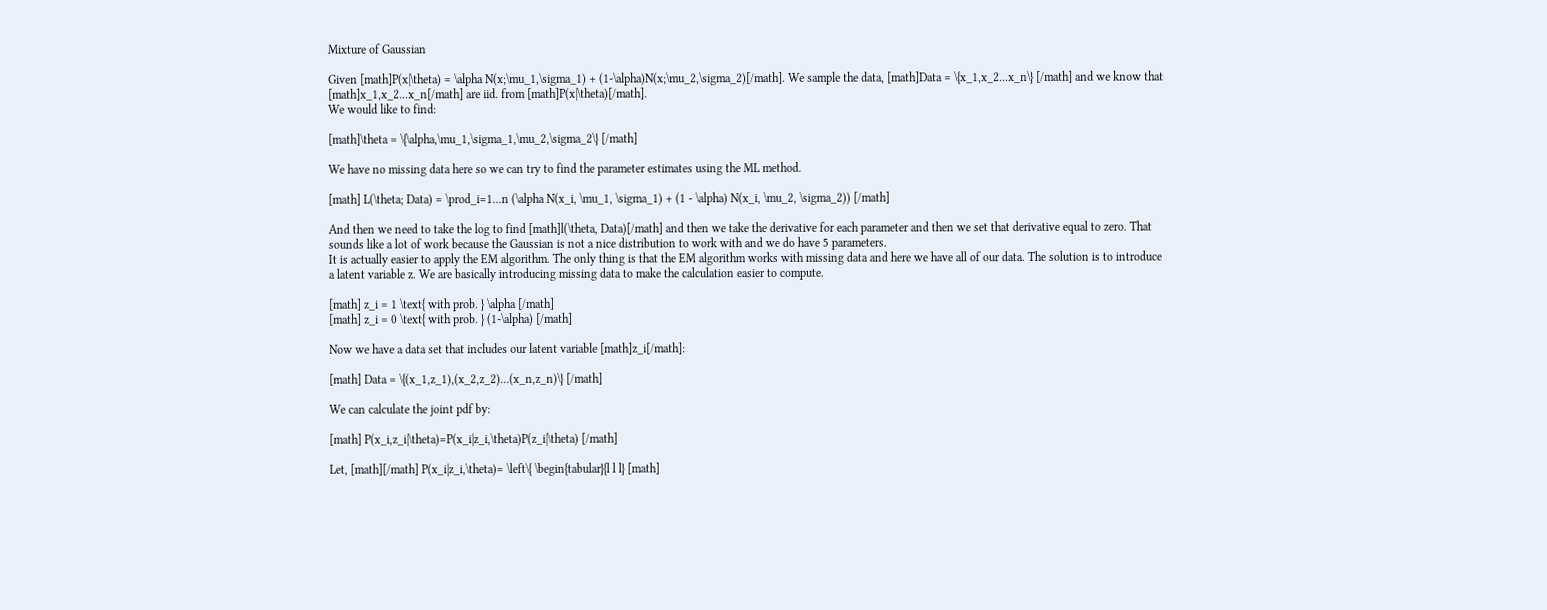Mixture of Gaussian

Given [math]P(x|\theta) = \alpha N(x;\mu_1,\sigma_1) + (1-\alpha)N(x;\mu_2,\sigma_2)[/math]. We sample the data, [math]Data = \{x_1,x_2...x_n\} [/math] and we know that [math]x_1,x_2...x_n[/math] are iid. from [math]P(x|\theta)[/math].
We would like to find:

[math]\theta = \{\alpha,\mu_1,\sigma_1,\mu_2,\sigma_2\} [/math]

We have no missing data here so we can try to find the parameter estimates using the ML method.

[math] L(\theta; Data) = \prod_i=1...n (\alpha N(x_i, \mu_1, \sigma_1) + (1 - \alpha) N(x_i, \mu_2, \sigma_2)) [/math]

And then we need to take the log to find [math]l(\theta, Data)[/math] and then we take the derivative for each parameter and then we set that derivative equal to zero. That sounds like a lot of work because the Gaussian is not a nice distribution to work with and we do have 5 parameters.
It is actually easier to apply the EM algorithm. The only thing is that the EM algorithm works with missing data and here we have all of our data. The solution is to introduce a latent variable z. We are basically introducing missing data to make the calculation easier to compute.

[math] z_i = 1 \text{ with prob. } \alpha [/math]
[math] z_i = 0 \text{ with prob. } (1-\alpha) [/math]

Now we have a data set that includes our latent variable [math]z_i[/math]:

[math] Data = \{(x_1,z_1),(x_2,z_2)...(x_n,z_n)\} [/math]

We can calculate the joint pdf by:

[math] P(x_i,z_i|\theta)=P(x_i|z_i,\theta)P(z_i|\theta) [/math]

Let, [math][/math] P(x_i|z_i,\theta)= \left\{ \begin{tabular}{l l l} [math]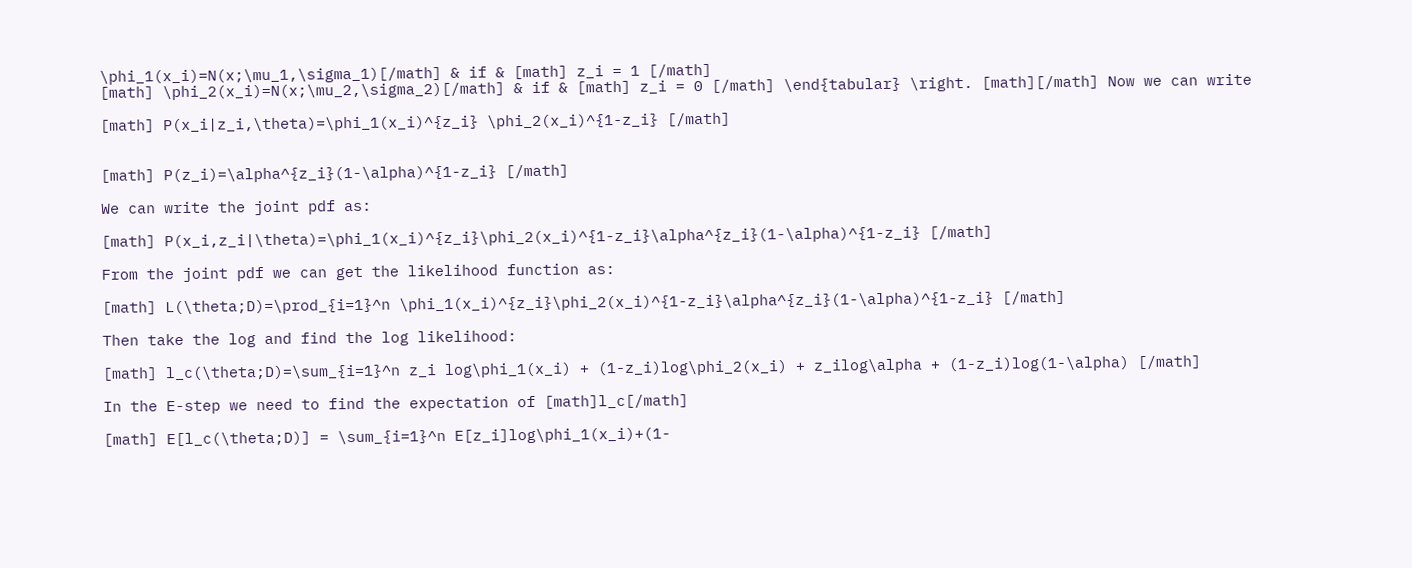\phi_1(x_i)=N(x;\mu_1,\sigma_1)[/math] & if & [math] z_i = 1 [/math]
[math] \phi_2(x_i)=N(x;\mu_2,\sigma_2)[/math] & if & [math] z_i = 0 [/math] \end{tabular} \right. [math][/math] Now we can write

[math] P(x_i|z_i,\theta)=\phi_1(x_i)^{z_i} \phi_2(x_i)^{1-z_i} [/math]


[math] P(z_i)=\alpha^{z_i}(1-\alpha)^{1-z_i} [/math]

We can write the joint pdf as:

[math] P(x_i,z_i|\theta)=\phi_1(x_i)^{z_i}\phi_2(x_i)^{1-z_i}\alpha^{z_i}(1-\alpha)^{1-z_i} [/math]

From the joint pdf we can get the likelihood function as:

[math] L(\theta;D)=\prod_{i=1}^n \phi_1(x_i)^{z_i}\phi_2(x_i)^{1-z_i}\alpha^{z_i}(1-\alpha)^{1-z_i} [/math]

Then take the log and find the log likelihood:

[math] l_c(\theta;D)=\sum_{i=1}^n z_i log\phi_1(x_i) + (1-z_i)log\phi_2(x_i) + z_ilog\alpha + (1-z_i)log(1-\alpha) [/math]

In the E-step we need to find the expectation of [math]l_c[/math]

[math] E[l_c(\theta;D)] = \sum_{i=1}^n E[z_i]log\phi_1(x_i)+(1-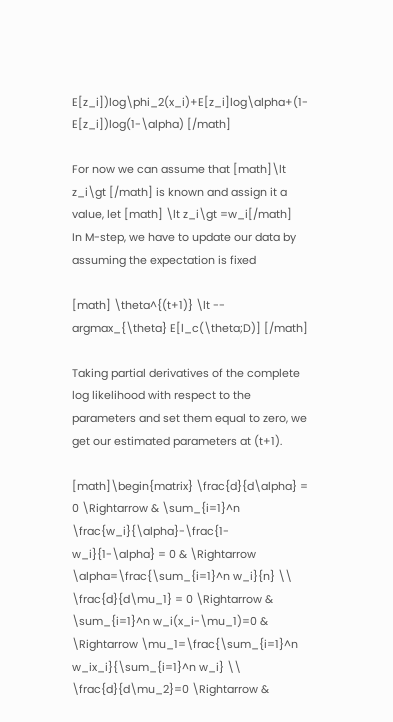E[z_i])log\phi_2(x_i)+E[z_i]log\alpha+(1-E[z_i])log(1-\alpha) [/math]

For now we can assume that [math]\lt z_i\gt [/math] is known and assign it a value, let [math] \lt z_i\gt =w_i[/math]
In M-step, we have to update our data by assuming the expectation is fixed

[math] \theta^{(t+1)} \lt -- argmax_{\theta} E[l_c(\theta;D)] [/math]

Taking partial derivatives of the complete log likelihood with respect to the parameters and set them equal to zero, we get our estimated parameters at (t+1).

[math]\begin{matrix} \frac{d}{d\alpha} = 0 \Rightarrow & \sum_{i=1}^n \frac{w_i}{\alpha}-\frac{1-w_i}{1-\alpha} = 0 & \Rightarrow \alpha=\frac{\sum_{i=1}^n w_i}{n} \\ \frac{d}{d\mu_1} = 0 \Rightarrow & \sum_{i=1}^n w_i(x_i-\mu_1)=0 & \Rightarrow \mu_1=\frac{\sum_{i=1}^n w_ix_i}{\sum_{i=1}^n w_i} \\ \frac{d}{d\mu_2}=0 \Rightarrow &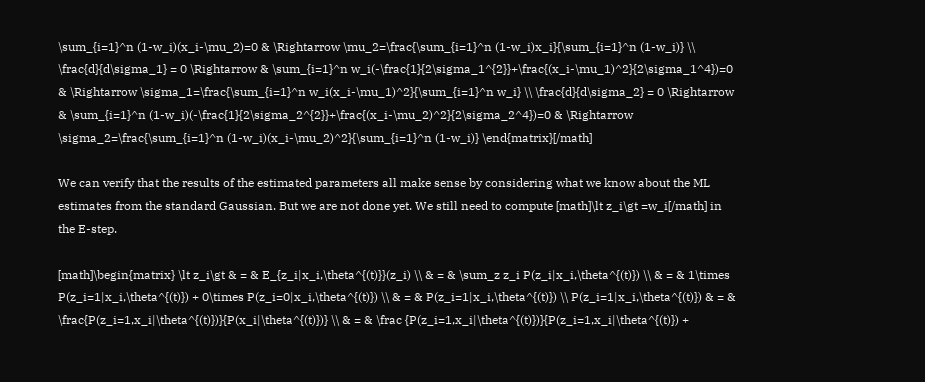\sum_{i=1}^n (1-w_i)(x_i-\mu_2)=0 & \Rightarrow \mu_2=\frac{\sum_{i=1}^n (1-w_i)x_i}{\sum_{i=1}^n (1-w_i)} \\ \frac{d}{d\sigma_1} = 0 \Rightarrow & \sum_{i=1}^n w_i(-\frac{1}{2\sigma_1^{2}}+\frac{(x_i-\mu_1)^2}{2\sigma_1^4})=0 & \Rightarrow \sigma_1=\frac{\sum_{i=1}^n w_i(x_i-\mu_1)^2}{\sum_{i=1}^n w_i} \\ \frac{d}{d\sigma_2} = 0 \Rightarrow & \sum_{i=1}^n (1-w_i)(-\frac{1}{2\sigma_2^{2}}+\frac{(x_i-\mu_2)^2}{2\sigma_2^4})=0 & \Rightarrow \sigma_2=\frac{\sum_{i=1}^n (1-w_i)(x_i-\mu_2)^2}{\sum_{i=1}^n (1-w_i)} \end{matrix}[/math]

We can verify that the results of the estimated parameters all make sense by considering what we know about the ML estimates from the standard Gaussian. But we are not done yet. We still need to compute [math]\lt z_i\gt =w_i[/math] in the E-step.

[math]\begin{matrix} \lt z_i\gt & = & E_{z_i|x_i,\theta^{(t)}}(z_i) \\ & = & \sum_z z_i P(z_i|x_i,\theta^{(t)}) \\ & = & 1\times P(z_i=1|x_i,\theta^{(t)}) + 0\times P(z_i=0|x_i,\theta^{(t)}) \\ & = & P(z_i=1|x_i,\theta^{(t)}) \\ P(z_i=1|x_i,\theta^{(t)}) & = & \frac{P(z_i=1,x_i|\theta^{(t)})}{P(x_i|\theta^{(t)})} \\ & = & \frac {P(z_i=1,x_i|\theta^{(t)})}{P(z_i=1,x_i|\theta^{(t)}) +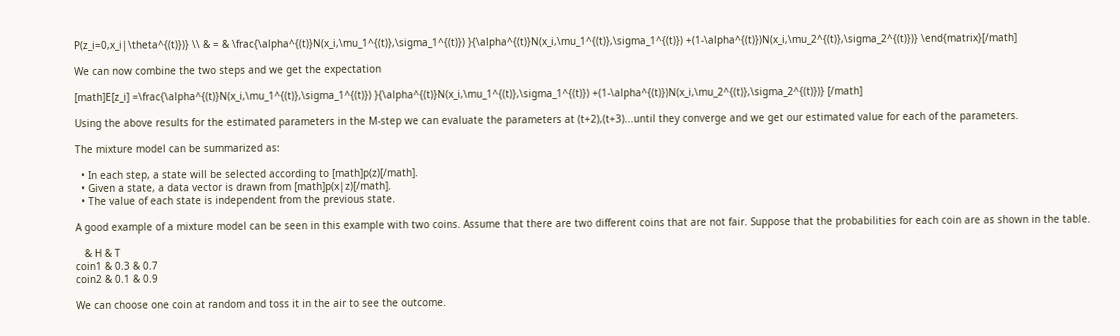P(z_i=0,x_i|\theta^{(t)})} \\ & = & \frac{\alpha^{(t)}N(x_i,\mu_1^{(t)},\sigma_1^{(t)}) }{\alpha^{(t)}N(x_i,\mu_1^{(t)},\sigma_1^{(t)}) +(1-\alpha^{(t)})N(x_i,\mu_2^{(t)},\sigma_2^{(t)})} \end{matrix}[/math]

We can now combine the two steps and we get the expectation

[math]E[z_i] =\frac{\alpha^{(t)}N(x_i,\mu_1^{(t)},\sigma_1^{(t)}) }{\alpha^{(t)}N(x_i,\mu_1^{(t)},\sigma_1^{(t)}) +(1-\alpha^{(t)})N(x_i,\mu_2^{(t)},\sigma_2^{(t)})} [/math]

Using the above results for the estimated parameters in the M-step we can evaluate the parameters at (t+2),(t+3)...until they converge and we get our estimated value for each of the parameters.

The mixture model can be summarized as:

  • In each step, a state will be selected according to [math]p(z)[/math].
  • Given a state, a data vector is drawn from [math]p(x|z)[/math].
  • The value of each state is independent from the previous state.

A good example of a mixture model can be seen in this example with two coins. Assume that there are two different coins that are not fair. Suppose that the probabilities for each coin are as shown in the table.

   & H & T
coin1 & 0.3 & 0.7
coin2 & 0.1 & 0.9

We can choose one coin at random and toss it in the air to see the outcome.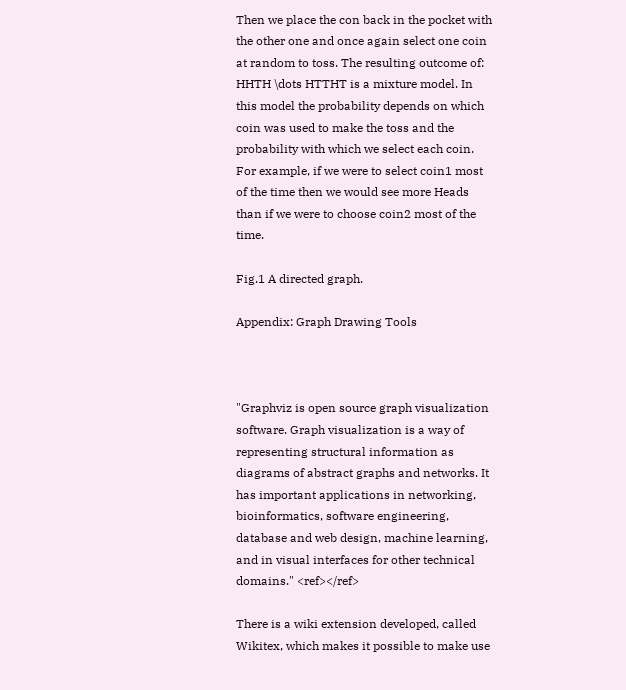Then we place the con back in the pocket with the other one and once again select one coin at random to toss. The resulting outcome of: HHTH \dots HTTHT is a mixture model. In this model the probability depends on which coin was used to make the toss and the probability with which we select each coin. For example, if we were to select coin1 most of the time then we would see more Heads than if we were to choose coin2 most of the time.

Fig.1 A directed graph.

Appendix: Graph Drawing Tools



"Graphviz is open source graph visualization software. Graph visualization is a way of representing structural information as diagrams of abstract graphs and networks. It has important applications in networking, bioinformatics, software engineering, database and web design, machine learning, and in visual interfaces for other technical domains." <ref></ref>

There is a wiki extension developed, called Wikitex, which makes it possible to make use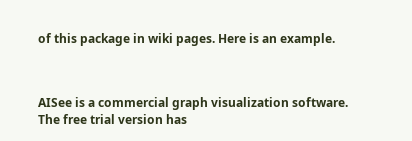of this package in wiki pages. Here is an example.



AISee is a commercial graph visualization software. The free trial version has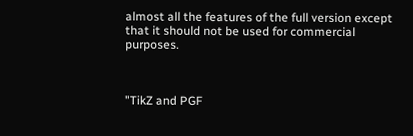almost all the features of the full version except that it should not be used for commercial purposes.



"TikZ and PGF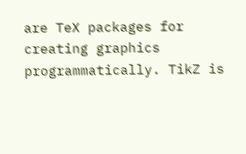are TeX packages for creating graphics programmatically. TikZ is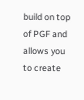build on top of PGF and allows you to create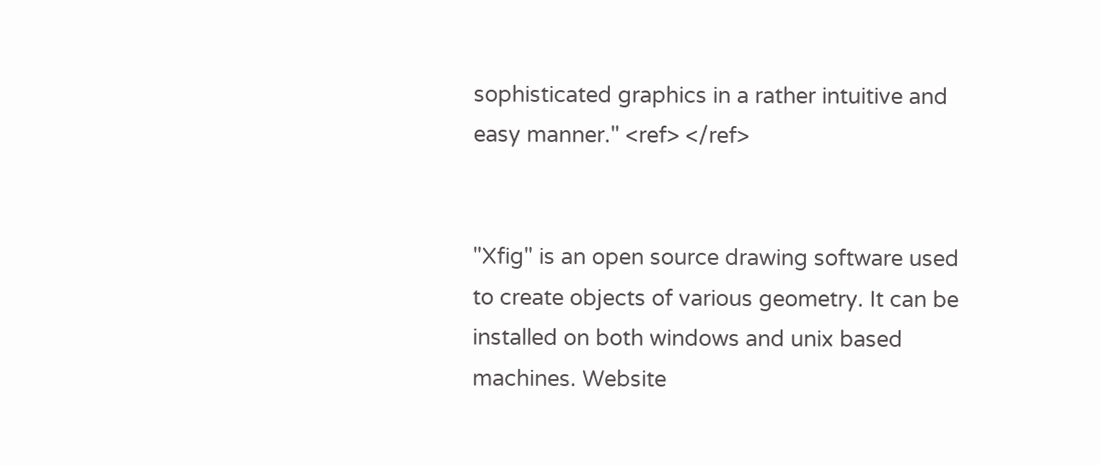sophisticated graphics in a rather intuitive and easy manner." <ref> </ref>


"Xfig" is an open source drawing software used to create objects of various geometry. It can be installed on both windows and unix based machines. Website